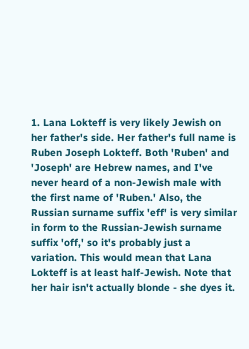1. Lana Lokteff is very likely Jewish on her father's side. Her father's full name is Ruben Joseph Lokteff. Both 'Ruben' and 'Joseph' are Hebrew names, and I've never heard of a non-Jewish male with the first name of 'Ruben.' Also, the Russian surname suffix 'eff' is very similar in form to the Russian-Jewish surname suffix 'off,' so it's probably just a variation. This would mean that Lana Lokteff is at least half-Jewish. Note that her hair isn't actually blonde - she dyes it.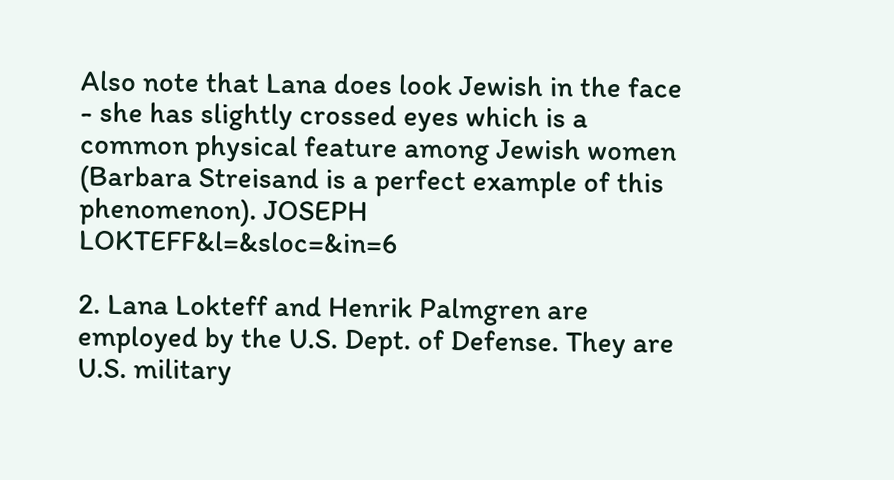Also note that Lana does look Jewish in the face - she has slightly crossed eyes which is a common physical feature among Jewish women (Barbara Streisand is a perfect example of this phenomenon). JOSEPH LOKTEFF&l=&sloc=&in=6

2. Lana Lokteff and Henrik Palmgren are employed by the U.S. Dept. of Defense. They are U.S. military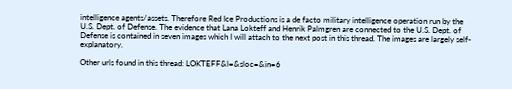intelligence agents/assets. Therefore Red Ice Productions is a de facto military intelligence operation run by the U.S. Dept. of Defense. The evidence that Lana Lokteff and Henrik Palmgren are connected to the U.S. Dept. of Defense is contained in seven images which I will attach to the next post in this thread. The images are largely self-explanatory.

Other urls found in this thread: LOKTEFF&l=&sloc=&in=6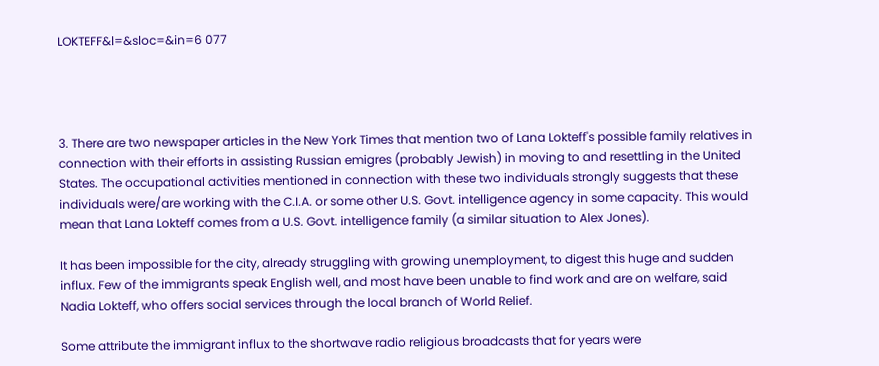LOKTEFF&l=&sloc=&in=6 077




3. There are two newspaper articles in the New York Times that mention two of Lana Lokteff's possible family relatives in connection with their efforts in assisting Russian emigres (probably Jewish) in moving to and resettling in the United States. The occupational activities mentioned in connection with these two individuals strongly suggests that these individuals were/are working with the C.I.A. or some other U.S. Govt. intelligence agency in some capacity. This would mean that Lana Lokteff comes from a U.S. Govt. intelligence family (a similar situation to Alex Jones).

It has been impossible for the city, already struggling with growing unemployment, to digest this huge and sudden influx. Few of the immigrants speak English well, and most have been unable to find work and are on welfare, said Nadia Lokteff, who offers social services through the local branch of World Relief.

Some attribute the immigrant influx to the shortwave radio religious broadcasts that for years were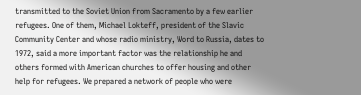transmitted to the Soviet Union from Sacramento by a few earlier refugees. One of them, Michael Lokteff, president of the Slavic Community Center and whose radio ministry, Word to Russia, dates to 1972, said a more important factor was the relationship he and others formed with American churches to offer housing and other help for refugees. We prepared a network of people who were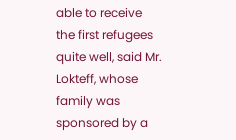able to receive the first refugees quite well, said Mr. Lokteff, whose family was sponsored by a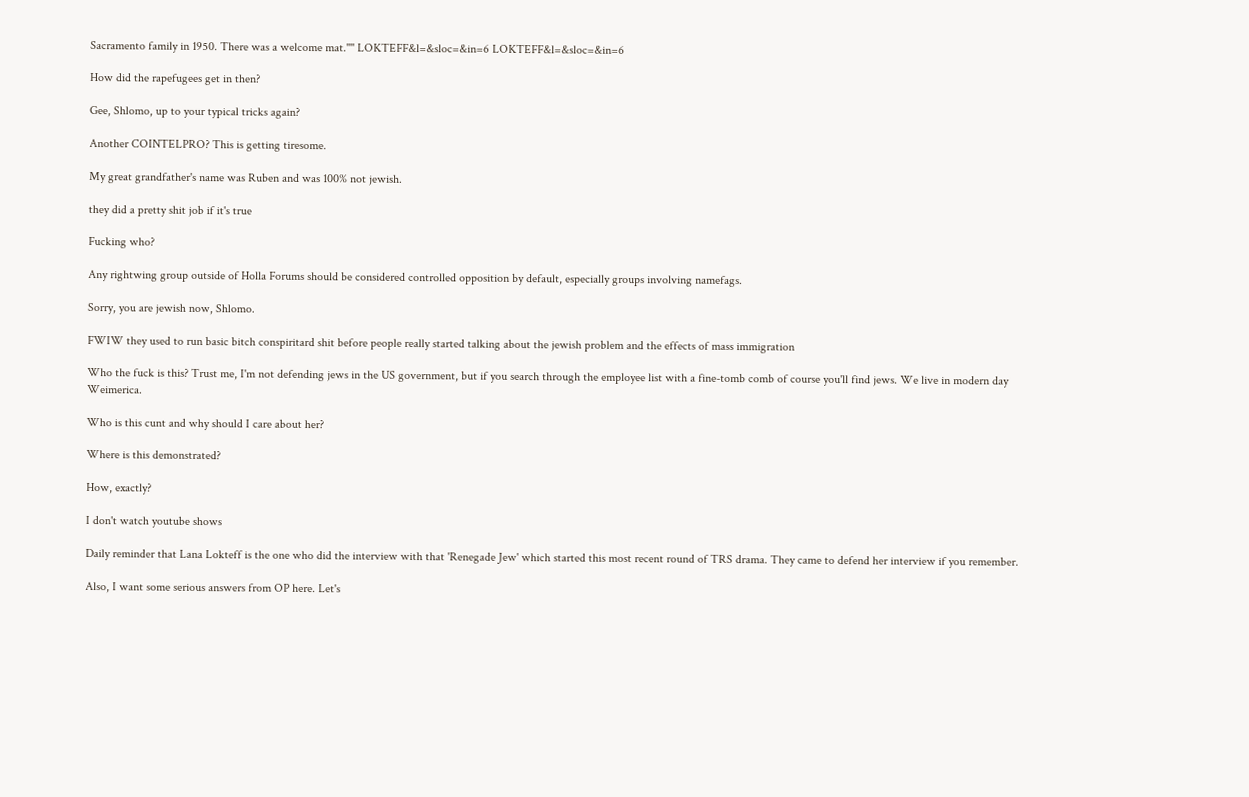Sacramento family in 1950. There was a welcome mat.'''' LOKTEFF&l=&sloc=&in=6 LOKTEFF&l=&sloc=&in=6

How did the rapefugees get in then?

Gee, Shlomo, up to your typical tricks again?

Another COINTELPRO? This is getting tiresome.

My great grandfather's name was Ruben and was 100% not jewish.

they did a pretty shit job if it's true

Fucking who?

Any rightwing group outside of Holla Forums should be considered controlled opposition by default, especially groups involving namefags.

Sorry, you are jewish now, Shlomo.

FWIW they used to run basic bitch conspiritard shit before people really started talking about the jewish problem and the effects of mass immigration

Who the fuck is this? Trust me, I'm not defending jews in the US government, but if you search through the employee list with a fine-tomb comb of course you'll find jews. We live in modern day Weimerica.

Who is this cunt and why should I care about her?

Where is this demonstrated?

How, exactly?

I don't watch youtube shows

Daily reminder that Lana Lokteff is the one who did the interview with that 'Renegade Jew' which started this most recent round of TRS drama. They came to defend her interview if you remember.

Also, I want some serious answers from OP here. Let's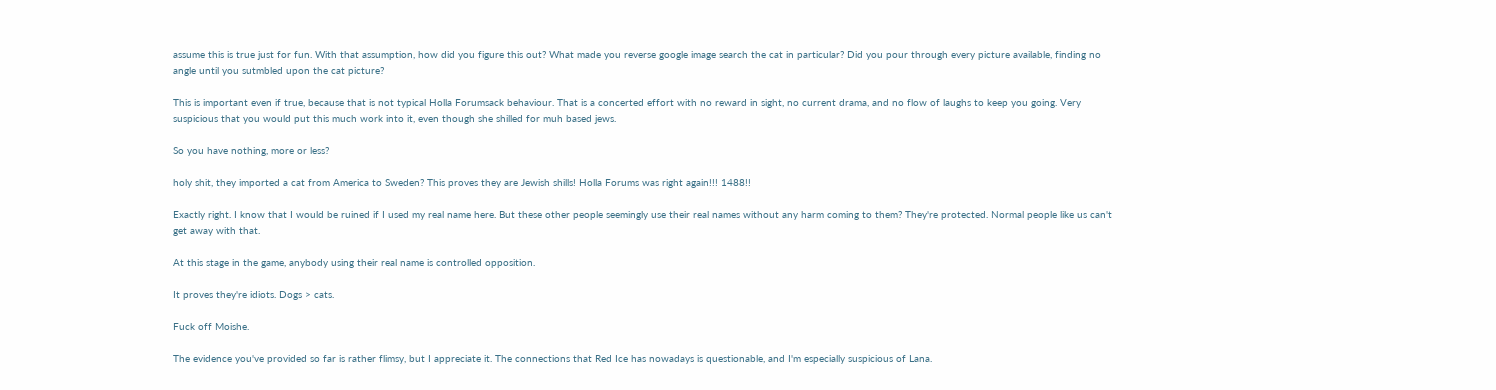assume this is true just for fun. With that assumption, how did you figure this out? What made you reverse google image search the cat in particular? Did you pour through every picture available, finding no angle until you sutmbled upon the cat picture?

This is important even if true, because that is not typical Holla Forumsack behaviour. That is a concerted effort with no reward in sight, no current drama, and no flow of laughs to keep you going. Very suspicious that you would put this much work into it, even though she shilled for muh based jews.

So you have nothing, more or less?

holy shit, they imported a cat from America to Sweden? This proves they are Jewish shills! Holla Forums was right again!!! 1488!!

Exactly right. I know that I would be ruined if I used my real name here. But these other people seemingly use their real names without any harm coming to them? They're protected. Normal people like us can't get away with that.

At this stage in the game, anybody using their real name is controlled opposition.

It proves they're idiots. Dogs > cats.

Fuck off Moishe.

The evidence you've provided so far is rather flimsy, but I appreciate it. The connections that Red Ice has nowadays is questionable, and I'm especially suspicious of Lana.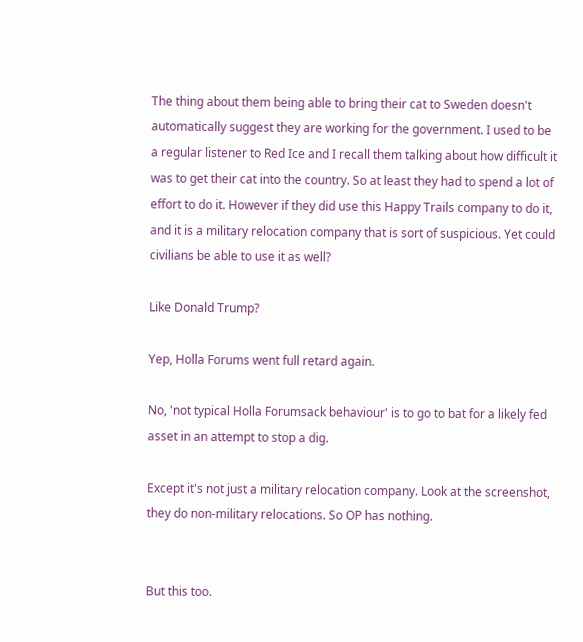The thing about them being able to bring their cat to Sweden doesn't automatically suggest they are working for the government. I used to be a regular listener to Red Ice and I recall them talking about how difficult it was to get their cat into the country. So at least they had to spend a lot of effort to do it. However if they did use this Happy Trails company to do it, and it is a military relocation company that is sort of suspicious. Yet could civilians be able to use it as well?

Like Donald Trump?

Yep, Holla Forums went full retard again.

No, 'not typical Holla Forumsack behaviour' is to go to bat for a likely fed asset in an attempt to stop a dig.

Except it's not just a military relocation company. Look at the screenshot, they do non-military relocations. So OP has nothing.


But this too.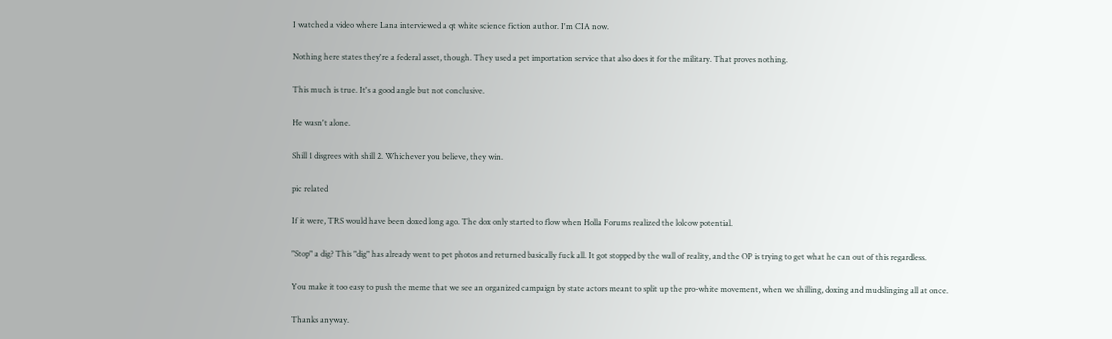I watched a video where Lana interviewed a qt white science fiction author. I'm CIA now.

Nothing here states they're a federal asset, though. They used a pet importation service that also does it for the military. That proves nothing.

This much is true. It's a good angle but not conclusive.

He wasn't alone.

Shill 1 disgrees with shill 2. Whichever you believe, they win.

pic related

If it were, TRS would have been doxed long ago. The dox only started to flow when Holla Forums realized the lolcow potential.

"Stop" a dig? This "dig" has already went to pet photos and returned basically fuck all. It got stopped by the wall of reality, and the OP is trying to get what he can out of this regardless.

You make it too easy to push the meme that we see an organized campaign by state actors meant to split up the pro-white movement, when we shilling, doxing and mudslinging all at once.

Thanks anyway.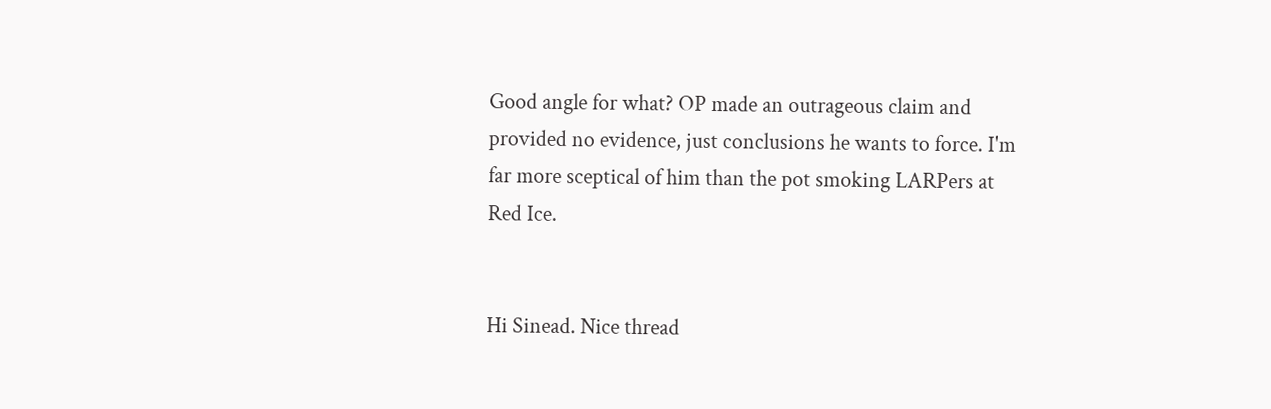Good angle for what? OP made an outrageous claim and provided no evidence, just conclusions he wants to force. I'm far more sceptical of him than the pot smoking LARPers at Red Ice.


Hi Sinead. Nice thread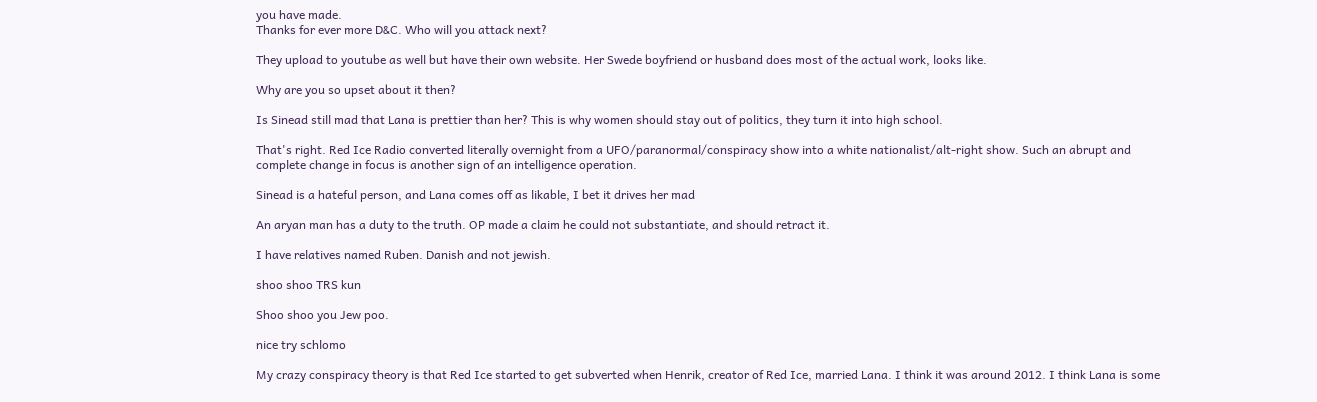you have made.
Thanks for ever more D&C. Who will you attack next?

They upload to youtube as well but have their own website. Her Swede boyfriend or husband does most of the actual work, looks like.

Why are you so upset about it then?

Is Sinead still mad that Lana is prettier than her? This is why women should stay out of politics, they turn it into high school.

That's right. Red Ice Radio converted literally overnight from a UFO/paranormal/conspiracy show into a white nationalist/alt-right show. Such an abrupt and complete change in focus is another sign of an intelligence operation.

Sinead is a hateful person, and Lana comes off as likable, I bet it drives her mad

An aryan man has a duty to the truth. OP made a claim he could not substantiate, and should retract it.

I have relatives named Ruben. Danish and not jewish.

shoo shoo TRS kun

Shoo shoo you Jew poo.

nice try schlomo

My crazy conspiracy theory is that Red Ice started to get subverted when Henrik, creator of Red Ice, married Lana. I think it was around 2012. I think Lana is some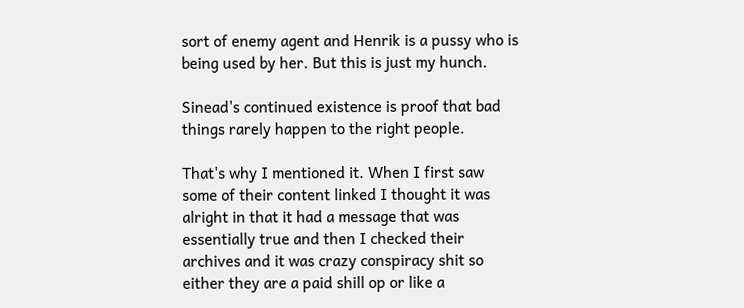sort of enemy agent and Henrik is a pussy who is being used by her. But this is just my hunch.

Sinead's continued existence is proof that bad things rarely happen to the right people.

That's why I mentioned it. When I first saw some of their content linked I thought it was alright in that it had a message that was essentially true and then I checked their archives and it was crazy conspiracy shit so either they are a paid shill op or like a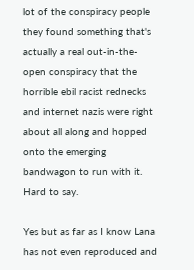lot of the conspiracy people they found something that's actually a real out-in-the-open conspiracy that the horrible ebil racist rednecks and internet nazis were right about all along and hopped onto the emerging bandwagon to run with it. Hard to say.

Yes but as far as I know Lana has not even reproduced and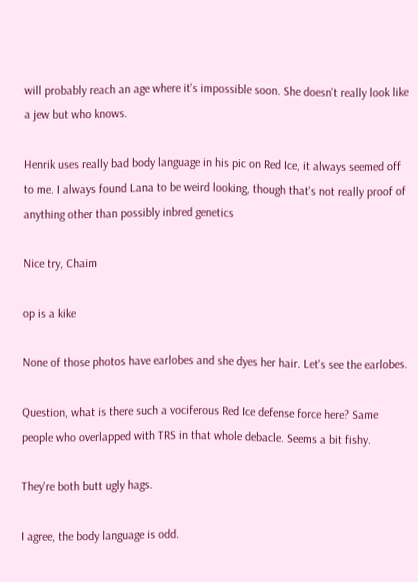will probably reach an age where it's impossible soon. She doesn't really look like a jew but who knows.

Henrik uses really bad body language in his pic on Red Ice, it always seemed off to me. I always found Lana to be weird looking, though that's not really proof of anything other than possibly inbred genetics

Nice try, Chaim

op is a kike

None of those photos have earlobes and she dyes her hair. Let's see the earlobes.

Question, what is there such a vociferous Red Ice defense force here? Same people who overlapped with TRS in that whole debacle. Seems a bit fishy.

They're both butt ugly hags.

I agree, the body language is odd.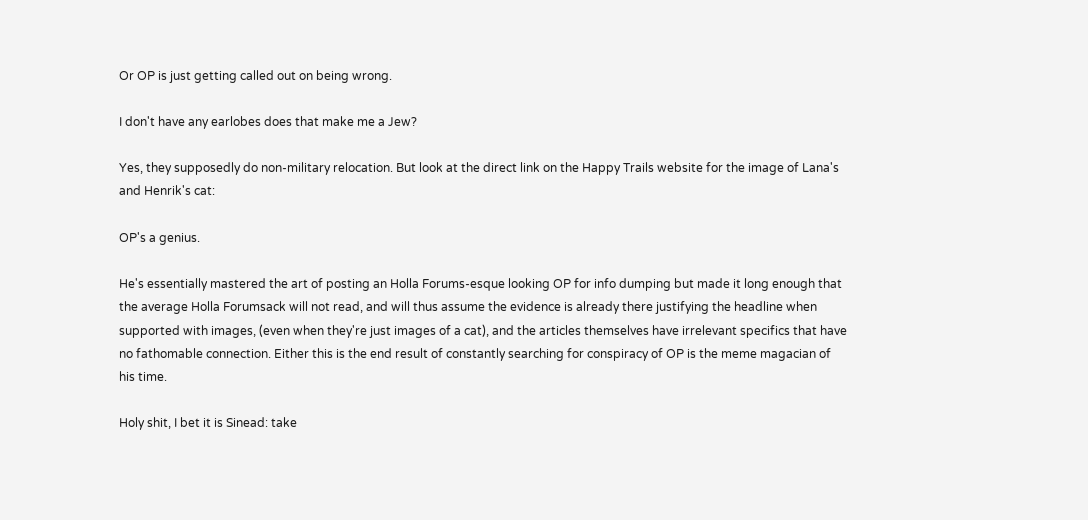Or OP is just getting called out on being wrong.

I don't have any earlobes does that make me a Jew?

Yes, they supposedly do non-military relocation. But look at the direct link on the Happy Trails website for the image of Lana's and Henrik's cat:

OP's a genius.

He's essentially mastered the art of posting an Holla Forums-esque looking OP for info dumping but made it long enough that the average Holla Forumsack will not read, and will thus assume the evidence is already there justifying the headline when supported with images, (even when they're just images of a cat), and the articles themselves have irrelevant specifics that have no fathomable connection. Either this is the end result of constantly searching for conspiracy of OP is the meme magacian of his time.

Holy shit, I bet it is Sinead: take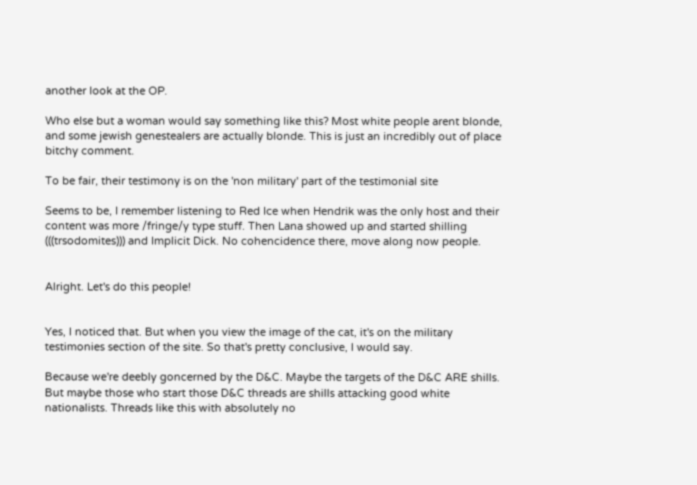another look at the OP.

Who else but a woman would say something like this? Most white people arent blonde, and some jewish genestealers are actually blonde. This is just an incredibly out of place bitchy comment.

To be fair, their testimony is on the 'non military' part of the testimonial site

Seems to be, I remember listening to Red Ice when Hendrik was the only host and their content was more /fringe/y type stuff. Then Lana showed up and started shilling (((trsodomites))) and Implicit Dick. No cohencidence there, move along now people.


Alright. Let's do this people!


Yes, I noticed that. But when you view the image of the cat, it's on the military testimonies section of the site. So that's pretty conclusive, I would say.

Because we're deebly goncerned by the D&C. Maybe the targets of the D&C ARE shills. But maybe those who start those D&C threads are shills attacking good white nationalists. Threads like this with absolutely no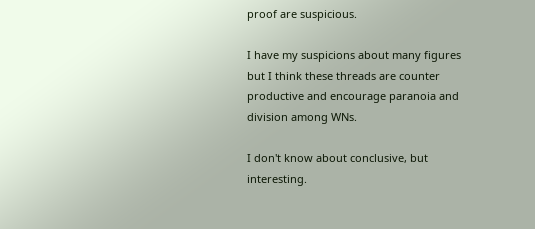proof are suspicious.

I have my suspicions about many figures but I think these threads are counter productive and encourage paranoia and division among WNs.

I don't know about conclusive, but interesting.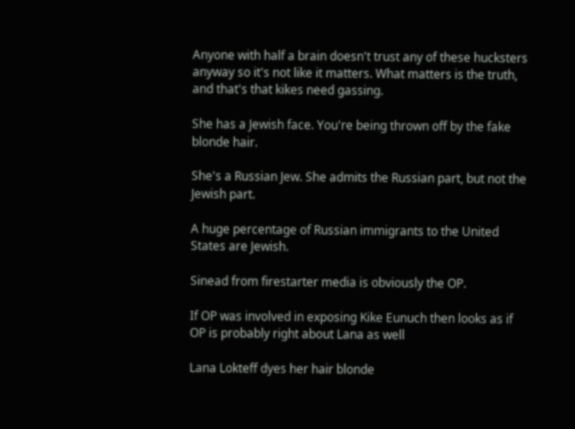Anyone with half a brain doesn't trust any of these hucksters anyway so it's not like it matters. What matters is the truth, and that's that kikes need gassing.

She has a Jewish face. You're being thrown off by the fake blonde hair.

She's a Russian Jew. She admits the Russian part, but not the Jewish part.

A huge percentage of Russian immigrants to the United States are Jewish.

Sinead from firestarter media is obviously the OP.

If OP was involved in exposing Kike Eunuch then looks as if OP is probably right about Lana as well

Lana Lokteff dyes her hair blonde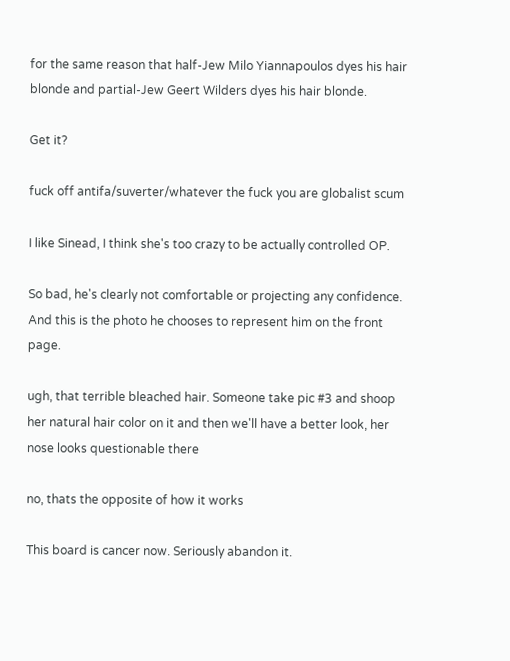for the same reason that half-Jew Milo Yiannapoulos dyes his hair blonde and partial-Jew Geert Wilders dyes his hair blonde.

Get it?

fuck off antifa/suverter/whatever the fuck you are globalist scum

I like Sinead, I think she's too crazy to be actually controlled OP.

So bad, he's clearly not comfortable or projecting any confidence. And this is the photo he chooses to represent him on the front page.

ugh, that terrible bleached hair. Someone take pic #3 and shoop her natural hair color on it and then we'll have a better look, her nose looks questionable there

no, thats the opposite of how it works

This board is cancer now. Seriously abandon it.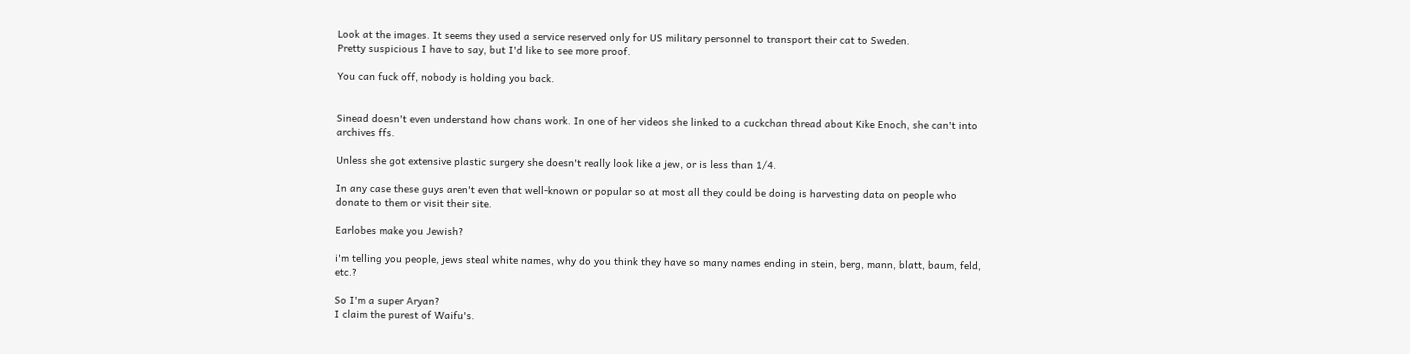Look at the images. It seems they used a service reserved only for US military personnel to transport their cat to Sweden.
Pretty suspicious I have to say, but I'd like to see more proof.

You can fuck off, nobody is holding you back.


Sinead doesn't even understand how chans work. In one of her videos she linked to a cuckchan thread about Kike Enoch, she can't into archives ffs.

Unless she got extensive plastic surgery she doesn't really look like a jew, or is less than 1/4.

In any case these guys aren't even that well-known or popular so at most all they could be doing is harvesting data on people who donate to them or visit their site.

Earlobes make you Jewish?

i'm telling you people, jews steal white names, why do you think they have so many names ending in stein, berg, mann, blatt, baum, feld, etc.?

So I'm a super Aryan?
I claim the purest of Waifu's.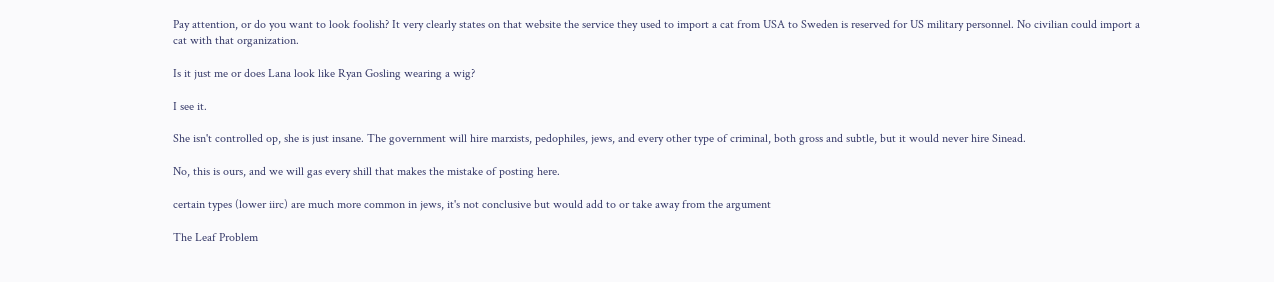Pay attention, or do you want to look foolish? It very clearly states on that website the service they used to import a cat from USA to Sweden is reserved for US military personnel. No civilian could import a cat with that organization.

Is it just me or does Lana look like Ryan Gosling wearing a wig?

I see it.

She isn't controlled op, she is just insane. The government will hire marxists, pedophiles, jews, and every other type of criminal, both gross and subtle, but it would never hire Sinead.

No, this is ours, and we will gas every shill that makes the mistake of posting here.

certain types (lower iirc) are much more common in jews, it's not conclusive but would add to or take away from the argument

The Leaf Problem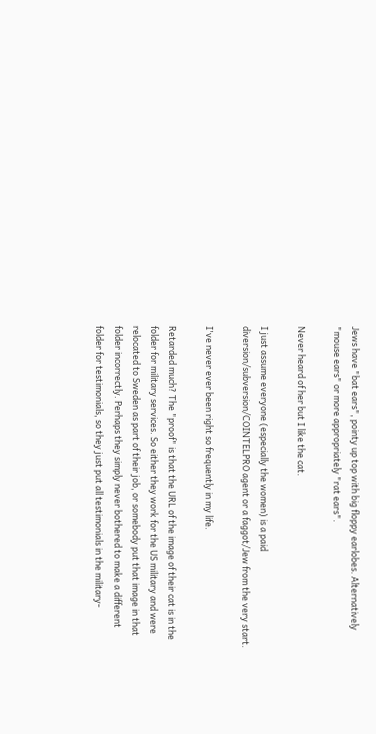Jews have "bat ears", pointy up top with big floppy earlobes. Alternatively "mouse ears" or more appropriately "rat ears".

Never heard of her but I like the cat.

I just assume everyone (especially the women) is a paid diversion/subversion/COINTELPRO agent or a faggot/Jew from the very start.

I've never ever been right so frequently in my life.

Retarded much? The "proof" is that the URL of the image of their cat is in the folder for military services. So either they work for the US military and were relocated to Sweden as part of their job, or somebody put that image in that folder incorrectly. Perhaps they simply never bothered to make a different folder for testimonials, so they just put all testimonials in the military-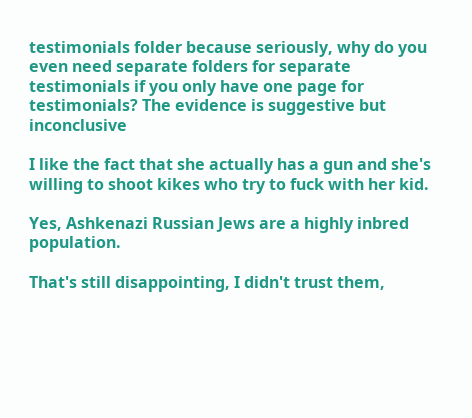testimonials folder because seriously, why do you even need separate folders for separate testimonials if you only have one page for testimonials? The evidence is suggestive but inconclusive

I like the fact that she actually has a gun and she's willing to shoot kikes who try to fuck with her kid.

Yes, Ashkenazi Russian Jews are a highly inbred population.

That's still disappointing, I didn't trust them,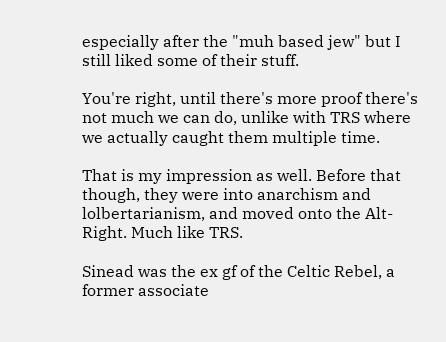especially after the "muh based jew" but I still liked some of their stuff.

You're right, until there's more proof there's not much we can do, unlike with TRS where we actually caught them multiple time.

That is my impression as well. Before that though, they were into anarchism and lolbertarianism, and moved onto the Alt-Right. Much like TRS.

Sinead was the ex gf of the Celtic Rebel, a former associate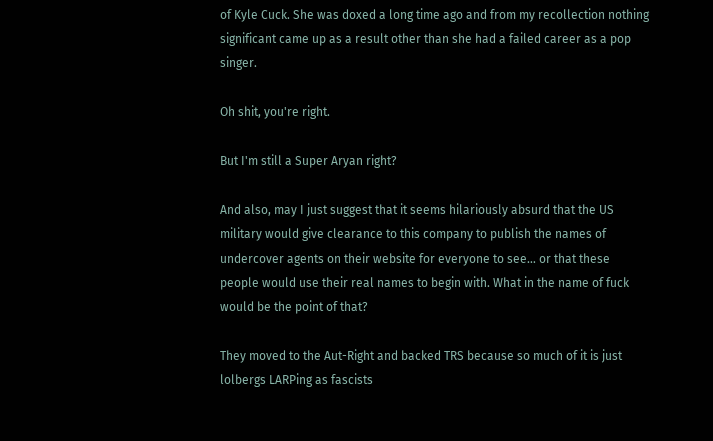of Kyle Cuck. She was doxed a long time ago and from my recollection nothing significant came up as a result other than she had a failed career as a pop singer.

Oh shit, you're right.

But I'm still a Super Aryan right?

And also, may I just suggest that it seems hilariously absurd that the US military would give clearance to this company to publish the names of undercover agents on their website for everyone to see… or that these people would use their real names to begin with. What in the name of fuck would be the point of that?

They moved to the Aut-Right and backed TRS because so much of it is just lolbergs LARPing as fascists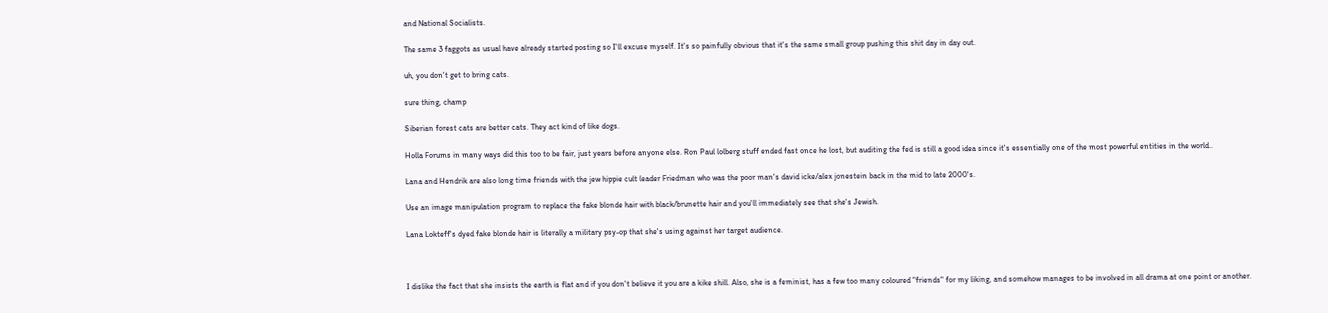and National Socialists.

The same 3 faggots as usual have already started posting so I'll excuse myself. It's so painfully obvious that it's the same small group pushing this shit day in day out.

uh, you don't get to bring cats.

sure thing, champ

Siberian forest cats are better cats. They act kind of like dogs.

Holla Forums in many ways did this too to be fair, just years before anyone else. Ron Paul lolberg stuff ended fast once he lost, but auditing the fed is still a good idea since it's essentially one of the most powerful entities in the world..

Lana and Hendrik are also long time friends with the jew hippie cult leader Friedman who was the poor man's david icke/alex jonestein back in the mid to late 2000's.

Use an image manipulation program to replace the fake blonde hair with black/brunette hair and you'll immediately see that she's Jewish.

Lana Lokteff's dyed fake blonde hair is literally a military psy-op that she's using against her target audience.



I dislike the fact that she insists the earth is flat and if you don't believe it you are a kike shill. Also, she is a feminist, has a few too many coloured "friends" for my liking, and somehow manages to be involved in all drama at one point or another.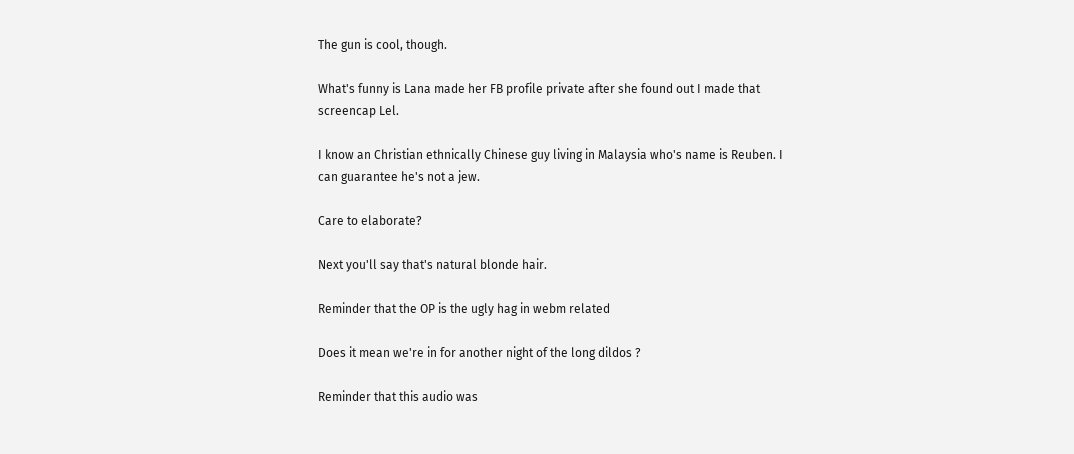The gun is cool, though.

What's funny is Lana made her FB profile private after she found out I made that screencap Lel.

I know an Christian ethnically Chinese guy living in Malaysia who's name is Reuben. I can guarantee he's not a jew.

Care to elaborate?

Next you'll say that's natural blonde hair.

Reminder that the OP is the ugly hag in webm related

Does it mean we're in for another night of the long dildos ?

Reminder that this audio was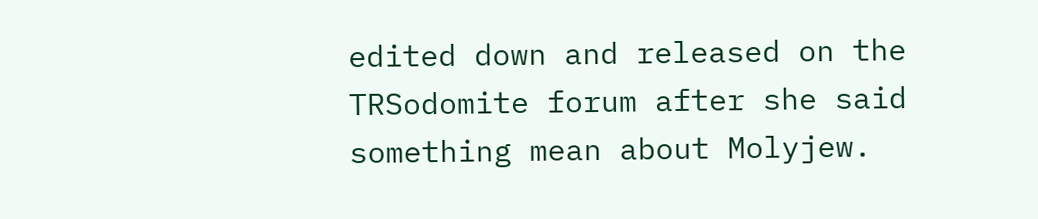edited down and released on the TRSodomite forum after she said something mean about Molyjew.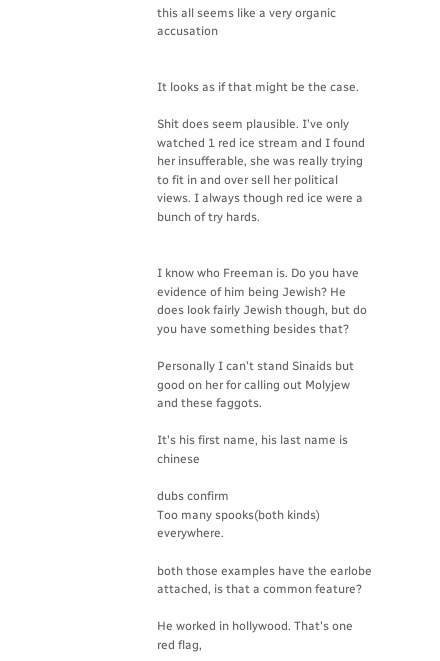this all seems like a very organic accusation


It looks as if that might be the case.

Shit does seem plausible. I've only watched 1 red ice stream and I found her insufferable, she was really trying to fit in and over sell her political views. I always though red ice were a bunch of try hards.


I know who Freeman is. Do you have evidence of him being Jewish? He does look fairly Jewish though, but do you have something besides that?

Personally I can't stand Sinaids but good on her for calling out Molyjew and these faggots.

It's his first name, his last name is chinese

dubs confirm
Too many spooks(both kinds) everywhere.

both those examples have the earlobe attached, is that a common feature?

He worked in hollywood. That's one red flag,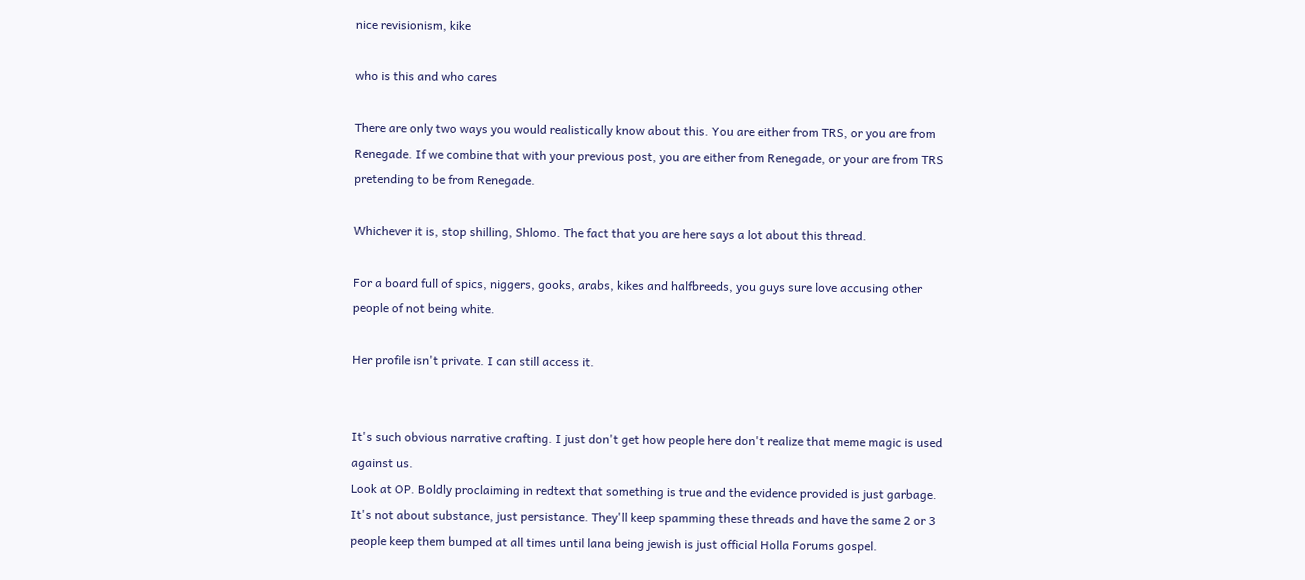nice revisionism, kike

who is this and who cares

There are only two ways you would realistically know about this. You are either from TRS, or you are from Renegade. If we combine that with your previous post, you are either from Renegade, or your are from TRS pretending to be from Renegade.

Whichever it is, stop shilling, Shlomo. The fact that you are here says a lot about this thread.

For a board full of spics, niggers, gooks, arabs, kikes and halfbreeds, you guys sure love accusing other people of not being white.

Her profile isn't private. I can still access it.


It's such obvious narrative crafting. I just don't get how people here don't realize that meme magic is used against us.
Look at OP. Boldly proclaiming in redtext that something is true and the evidence provided is just garbage. It's not about substance, just persistance. They'll keep spamming these threads and have the same 2 or 3 people keep them bumped at all times until lana being jewish is just official Holla Forums gospel.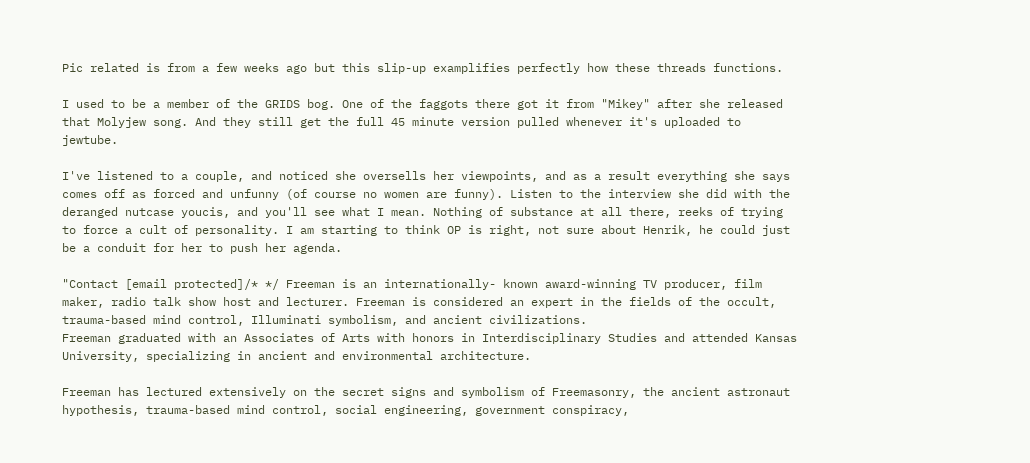Pic related is from a few weeks ago but this slip-up examplifies perfectly how these threads functions.

I used to be a member of the GRIDS bog. One of the faggots there got it from "Mikey" after she released that Molyjew song. And they still get the full 45 minute version pulled whenever it's uploaded to jewtube.

I've listened to a couple, and noticed she oversells her viewpoints, and as a result everything she says comes off as forced and unfunny (of course no women are funny). Listen to the interview she did with the deranged nutcase youcis, and you'll see what I mean. Nothing of substance at all there, reeks of trying to force a cult of personality. I am starting to think OP is right, not sure about Henrik, he could just be a conduit for her to push her agenda.

"Contact [email protected]/* */ Freeman is an internationally- known award-winning TV producer, film maker, radio talk show host and lecturer. Freeman is considered an expert in the fields of the occult, trauma-based mind control, Illuminati symbolism, and ancient civilizations.
Freeman graduated with an Associates of Arts with honors in Interdisciplinary Studies and attended Kansas University, specializing in ancient and environmental architecture.

Freeman has lectured extensively on the secret signs and symbolism of Freemasonry, the ancient astronaut hypothesis, trauma-based mind control, social engineering, government conspiracy,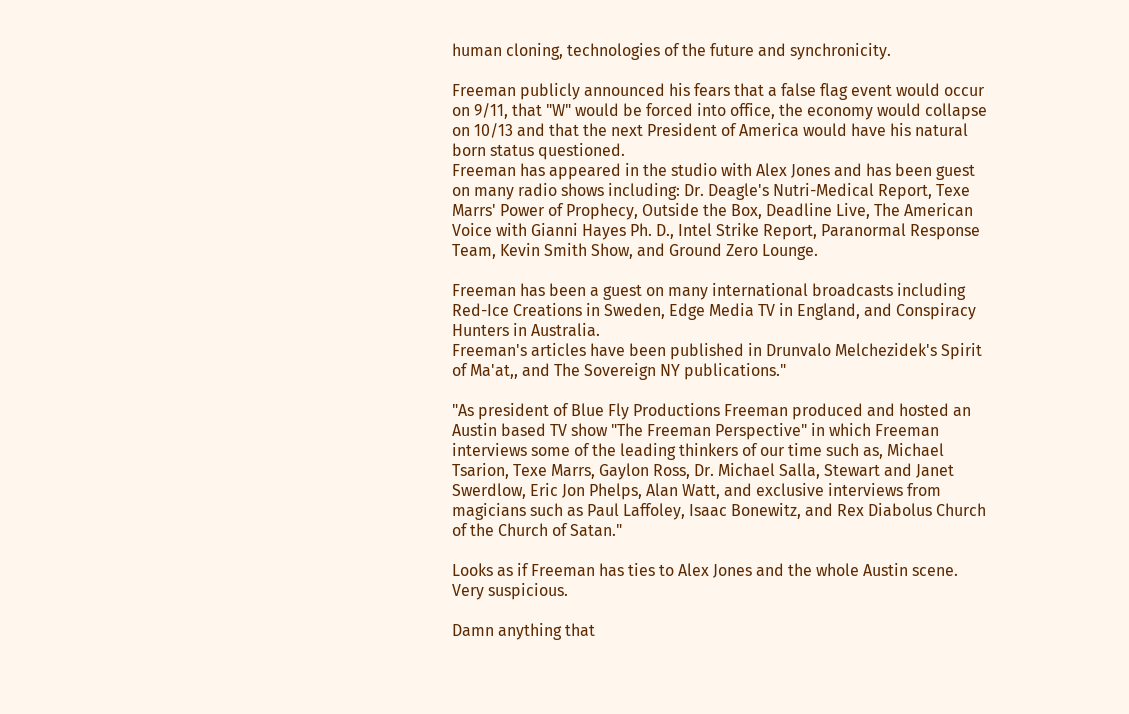human cloning, technologies of the future and synchronicity.

Freeman publicly announced his fears that a false flag event would occur on 9/11, that "W" would be forced into office, the economy would collapse on 10/13 and that the next President of America would have his natural born status questioned.
Freeman has appeared in the studio with Alex Jones and has been guest on many radio shows including: Dr. Deagle's Nutri-Medical Report, Texe Marrs' Power of Prophecy, Outside the Box, Deadline Live, The American Voice with Gianni Hayes Ph. D., Intel Strike Report, Paranormal Response Team, Kevin Smith Show, and Ground Zero Lounge.

Freeman has been a guest on many international broadcasts including Red-Ice Creations in Sweden, Edge Media TV in England, and Conspiracy Hunters in Australia.
Freeman's articles have been published in Drunvalo Melchezidek's Spirit of Ma'at,, and The Sovereign NY publications."

"As president of Blue Fly Productions Freeman produced and hosted an Austin based TV show "The Freeman Perspective" in which Freeman interviews some of the leading thinkers of our time such as, Michael Tsarion, Texe Marrs, Gaylon Ross, Dr. Michael Salla, Stewart and Janet Swerdlow, Eric Jon Phelps, Alan Watt, and exclusive interviews from magicians such as Paul Laffoley, Isaac Bonewitz, and Rex Diabolus Church of the Church of Satan."

Looks as if Freeman has ties to Alex Jones and the whole Austin scene. Very suspicious.

Damn anything that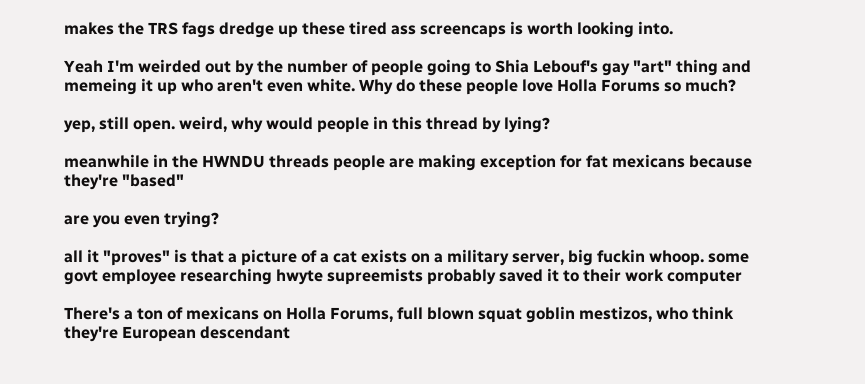makes the TRS fags dredge up these tired ass screencaps is worth looking into.

Yeah I'm weirded out by the number of people going to Shia Lebouf's gay "art" thing and memeing it up who aren't even white. Why do these people love Holla Forums so much?

yep, still open. weird, why would people in this thread by lying?

meanwhile in the HWNDU threads people are making exception for fat mexicans because they're "based"

are you even trying?

all it "proves" is that a picture of a cat exists on a military server, big fuckin whoop. some govt employee researching hwyte supreemists probably saved it to their work computer

There's a ton of mexicans on Holla Forums, full blown squat goblin mestizos, who think they're European descendant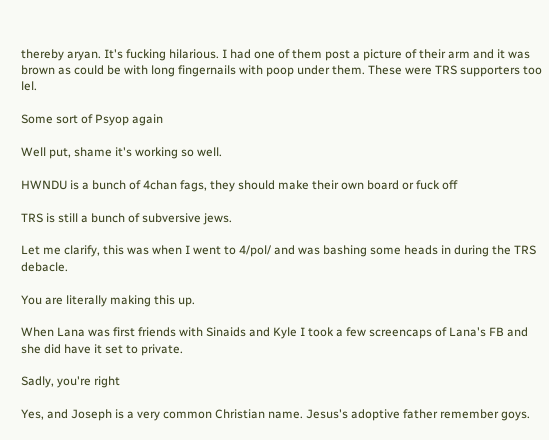thereby aryan. It's fucking hilarious. I had one of them post a picture of their arm and it was brown as could be with long fingernails with poop under them. These were TRS supporters too lel.

Some sort of Psyop again

Well put, shame it's working so well.

HWNDU is a bunch of 4chan fags, they should make their own board or fuck off

TRS is still a bunch of subversive jews.

Let me clarify, this was when I went to 4/pol/ and was bashing some heads in during the TRS debacle.

You are literally making this up.

When Lana was first friends with Sinaids and Kyle I took a few screencaps of Lana's FB and she did have it set to private.

Sadly, you're right

Yes, and Joseph is a very common Christian name. Jesus's adoptive father remember goys.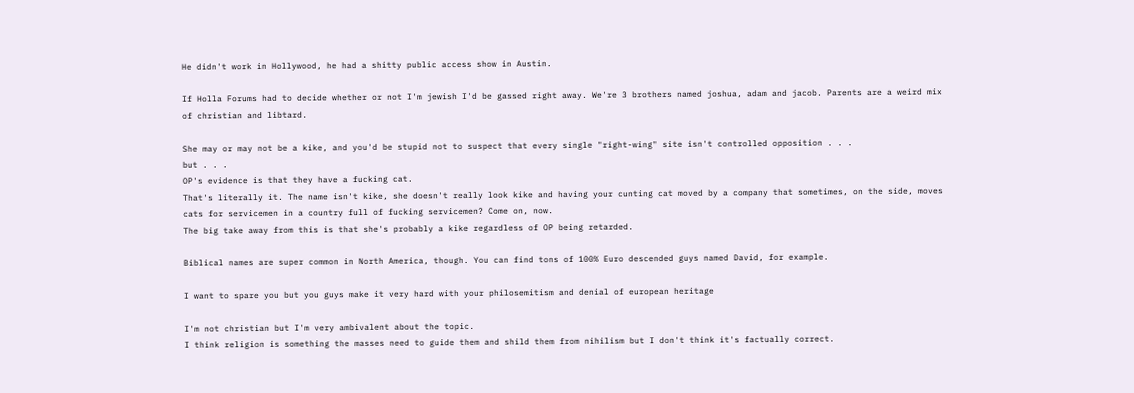He didn't work in Hollywood, he had a shitty public access show in Austin.

If Holla Forums had to decide whether or not I'm jewish I'd be gassed right away. We're 3 brothers named joshua, adam and jacob. Parents are a weird mix of christian and libtard.

She may or may not be a kike, and you'd be stupid not to suspect that every single "right-wing" site isn't controlled opposition . . .
but . . .
OP's evidence is that they have a fucking cat.
That's literally it. The name isn't kike, she doesn't really look kike and having your cunting cat moved by a company that sometimes, on the side, moves cats for servicemen in a country full of fucking servicemen? Come on, now.
The big take away from this is that she's probably a kike regardless of OP being retarded.

Biblical names are super common in North America, though. You can find tons of 100% Euro descended guys named David, for example.

I want to spare you but you guys make it very hard with your philosemitism and denial of european heritage

I'm not christian but I'm very ambivalent about the topic.
I think religion is something the masses need to guide them and shild them from nihilism but I don't think it's factually correct.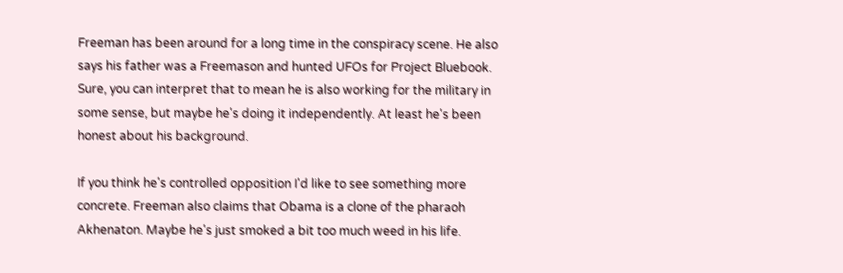Freeman has been around for a long time in the conspiracy scene. He also says his father was a Freemason and hunted UFOs for Project Bluebook. Sure, you can interpret that to mean he is also working for the military in some sense, but maybe he's doing it independently. At least he's been honest about his background.

If you think he's controlled opposition I'd like to see something more concrete. Freeman also claims that Obama is a clone of the pharaoh Akhenaton. Maybe he's just smoked a bit too much weed in his life.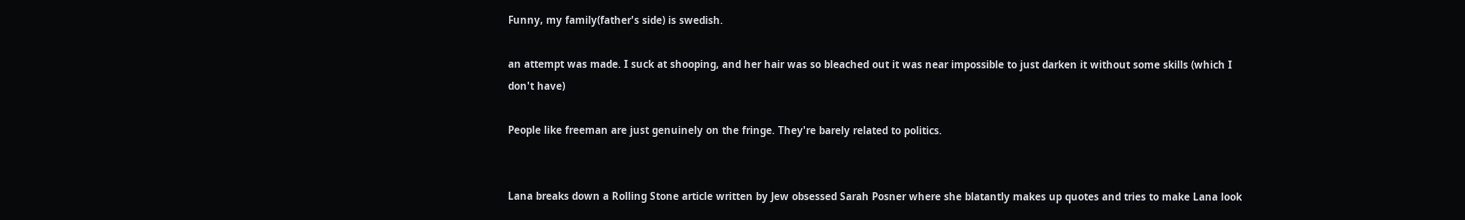Funny, my family(father's side) is swedish.

an attempt was made. I suck at shooping, and her hair was so bleached out it was near impossible to just darken it without some skills (which I don't have)

People like freeman are just genuinely on the fringe. They're barely related to politics.


Lana breaks down a Rolling Stone article written by Jew obsessed Sarah Posner where she blatantly makes up quotes and tries to make Lana look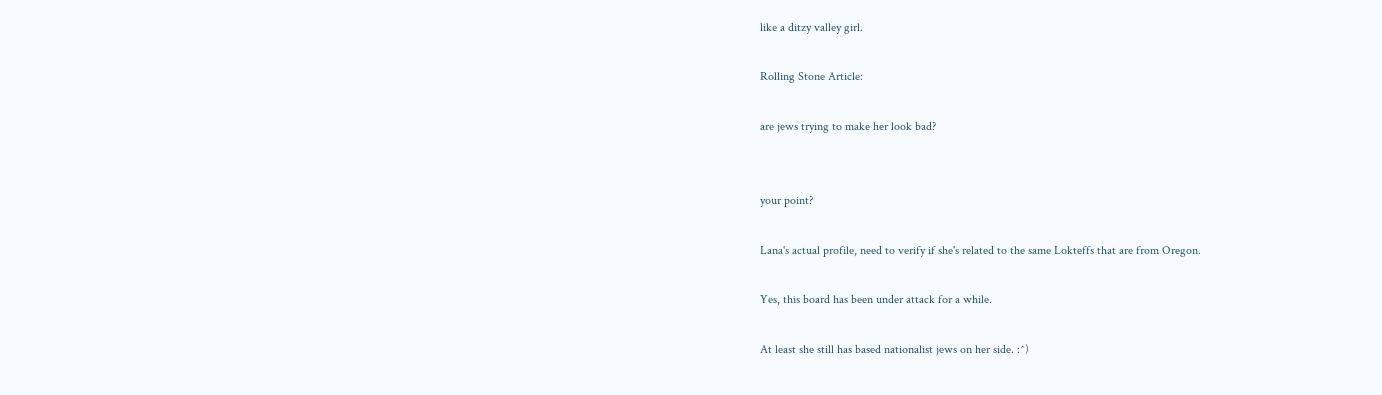like a ditzy valley girl.

Rolling Stone Article:

are jews trying to make her look bad?


your point?

Lana's actual profile, need to verify if she's related to the same Lokteffs that are from Oregon.

Yes, this board has been under attack for a while.

At least she still has based nationalist jews on her side. :^)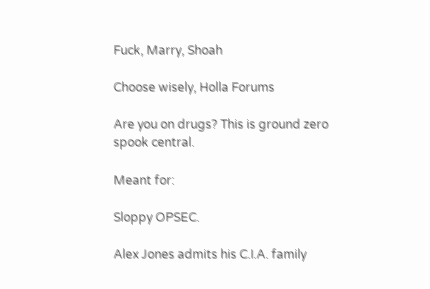Fuck, Marry, Shoah

Choose wisely, Holla Forums

Are you on drugs? This is ground zero spook central.

Meant for:

Sloppy OPSEC.

Alex Jones admits his C.I.A. family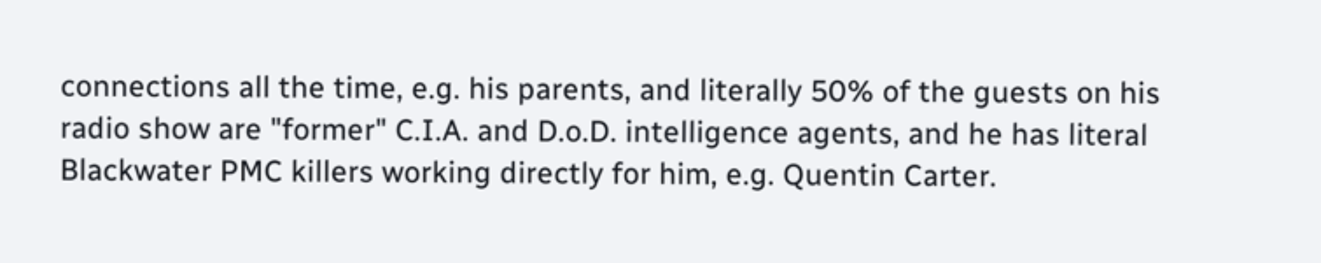connections all the time, e.g. his parents, and literally 50% of the guests on his radio show are "former" C.I.A. and D.o.D. intelligence agents, and he has literal Blackwater PMC killers working directly for him, e.g. Quentin Carter.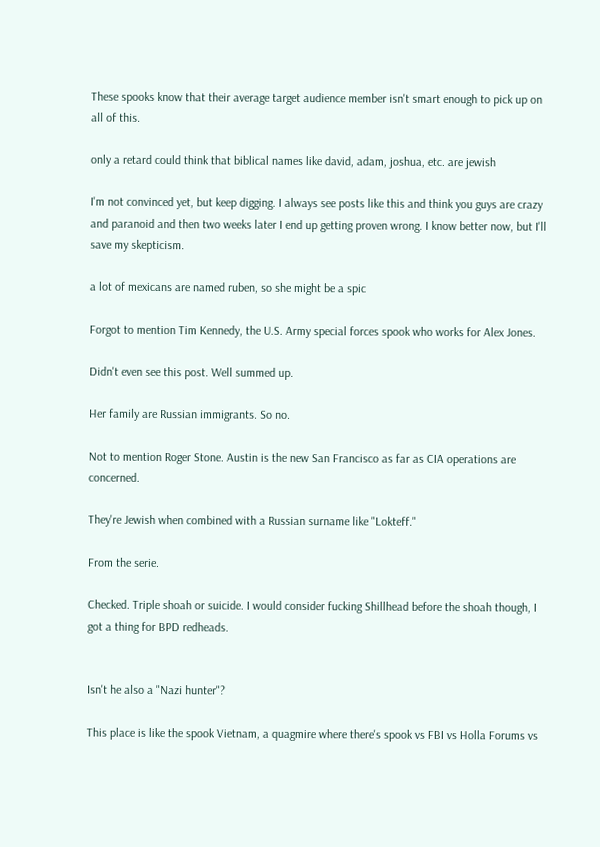These spooks know that their average target audience member isn't smart enough to pick up on all of this.

only a retard could think that biblical names like david, adam, joshua, etc. are jewish

I'm not convinced yet, but keep digging. I always see posts like this and think you guys are crazy and paranoid and then two weeks later I end up getting proven wrong. I know better now, but I'll save my skepticism.

a lot of mexicans are named ruben, so she might be a spic

Forgot to mention Tim Kennedy, the U.S. Army special forces spook who works for Alex Jones.

Didn't even see this post. Well summed up.

Her family are Russian immigrants. So no.

Not to mention Roger Stone. Austin is the new San Francisco as far as CIA operations are concerned.

They're Jewish when combined with a Russian surname like "Lokteff."

From the serie.

Checked. Triple shoah or suicide. I would consider fucking Shillhead before the shoah though, I got a thing for BPD redheads.


Isn't he also a "Nazi hunter"?

This place is like the spook Vietnam, a quagmire where there's spook vs FBI vs Holla Forums vs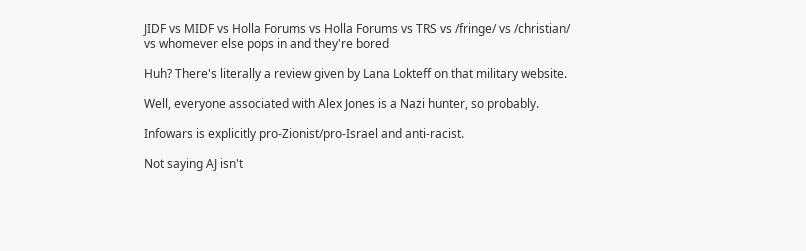JIDF vs MIDF vs Holla Forums vs Holla Forums vs TRS vs /fringe/ vs /christian/ vs whomever else pops in and they're bored

Huh? There's literally a review given by Lana Lokteff on that military website.

Well, everyone associated with Alex Jones is a Nazi hunter, so probably.

Infowars is explicitly pro-Zionist/pro-Israel and anti-racist.

Not saying AJ isn't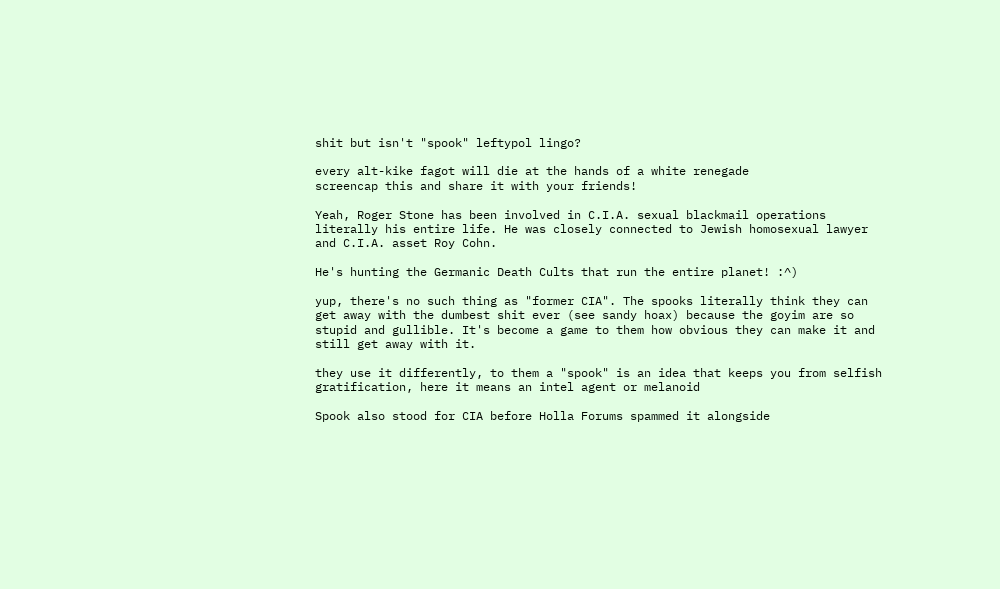shit but isn't "spook" leftypol lingo?

every alt-kike fagot will die at the hands of a white renegade
screencap this and share it with your friends!

Yeah, Roger Stone has been involved in C.I.A. sexual blackmail operations literally his entire life. He was closely connected to Jewish homosexual lawyer and C.I.A. asset Roy Cohn.

He's hunting the Germanic Death Cults that run the entire planet! :^)

yup, there's no such thing as "former CIA". The spooks literally think they can get away with the dumbest shit ever (see sandy hoax) because the goyim are so stupid and gullible. It's become a game to them how obvious they can make it and still get away with it.

they use it differently, to them a "spook" is an idea that keeps you from selfish gratification, here it means an intel agent or melanoid

Spook also stood for CIA before Holla Forums spammed it alongside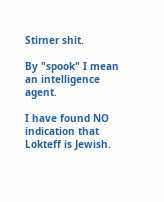Stirner shit.

By "spook" I mean an intelligence agent.

I have found NO indication that Lokteff is Jewish.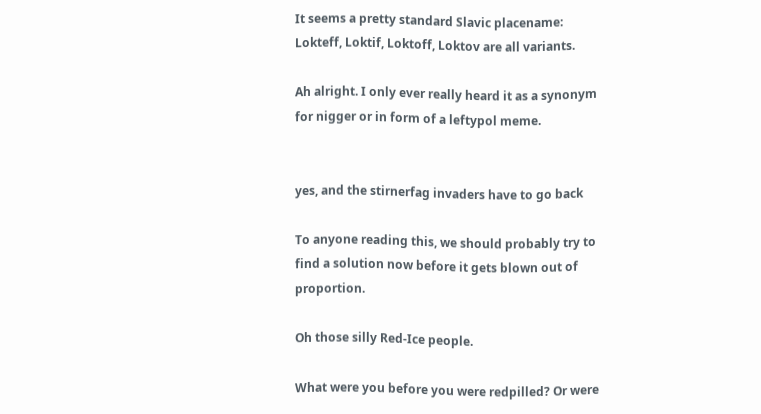It seems a pretty standard Slavic placename: Lokteff, Loktif, Loktoff, Loktov are all variants.

Ah alright. I only ever really heard it as a synonym for nigger or in form of a leftypol meme.


yes, and the stirnerfag invaders have to go back

To anyone reading this, we should probably try to find a solution now before it gets blown out of proportion.

Oh those silly Red-Ice people.

What were you before you were redpilled? Or were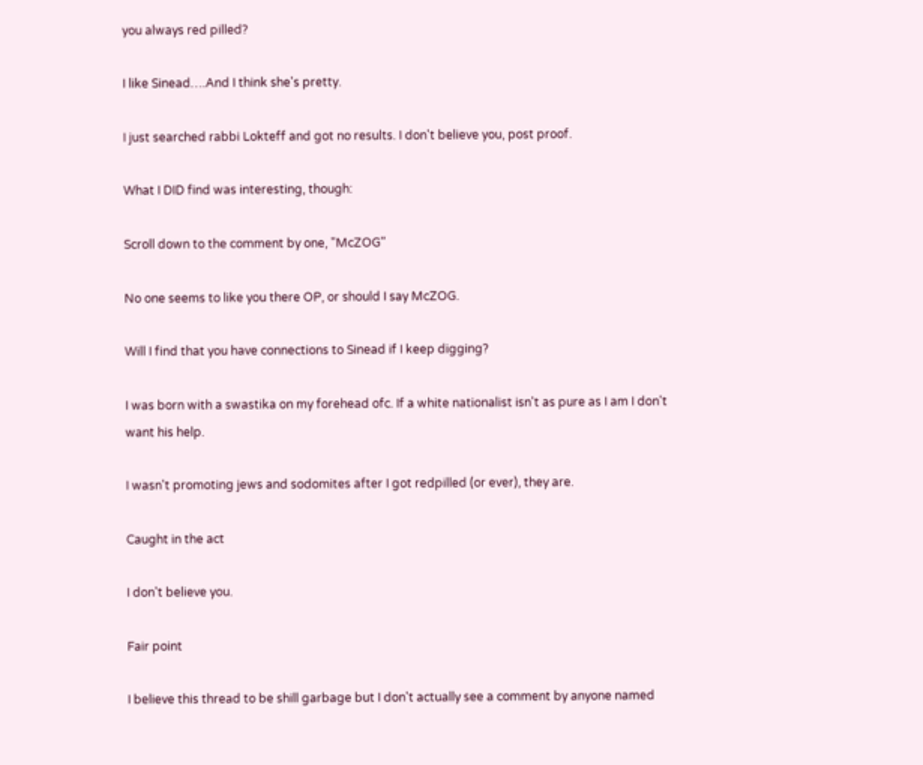you always red pilled?

I like Sinead….And I think she's pretty.

I just searched rabbi Lokteff and got no results. I don't believe you, post proof.

What I DID find was interesting, though:

Scroll down to the comment by one, "McZOG"

No one seems to like you there OP, or should I say McZOG.

Will I find that you have connections to Sinead if I keep digging?

I was born with a swastika on my forehead ofc. If a white nationalist isn't as pure as I am I don't want his help.

I wasn't promoting jews and sodomites after I got redpilled (or ever), they are.

Caught in the act

I don't believe you.

Fair point

I believe this thread to be shill garbage but I don't actually see a comment by anyone named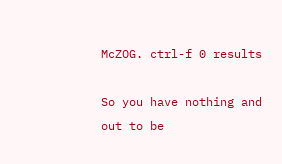McZOG. ctrl-f 0 results

So you have nothing and out to be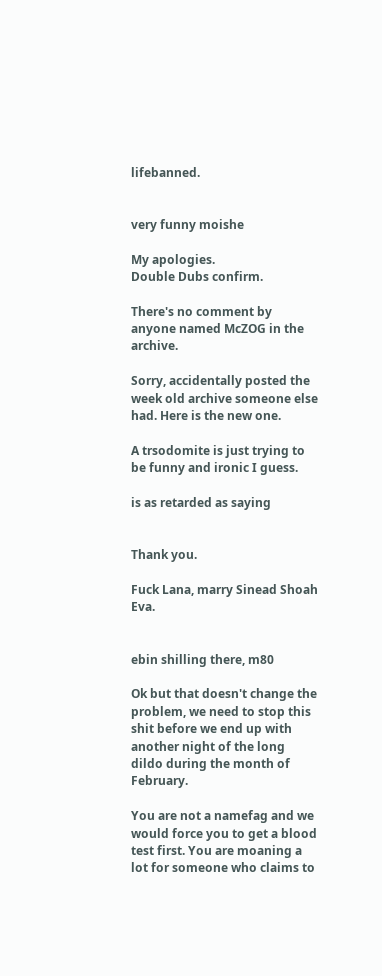lifebanned.


very funny moishe

My apologies.
Double Dubs confirm.

There's no comment by anyone named McZOG in the archive.

Sorry, accidentally posted the week old archive someone else had. Here is the new one.

A trsodomite is just trying to be funny and ironic I guess.

is as retarded as saying


Thank you.

Fuck Lana, marry Sinead Shoah Eva.


ebin shilling there, m80

Ok but that doesn't change the problem, we need to stop this shit before we end up with another night of the long dildo during the month of February.

You are not a namefag and we would force you to get a blood test first. You are moaning a lot for someone who claims to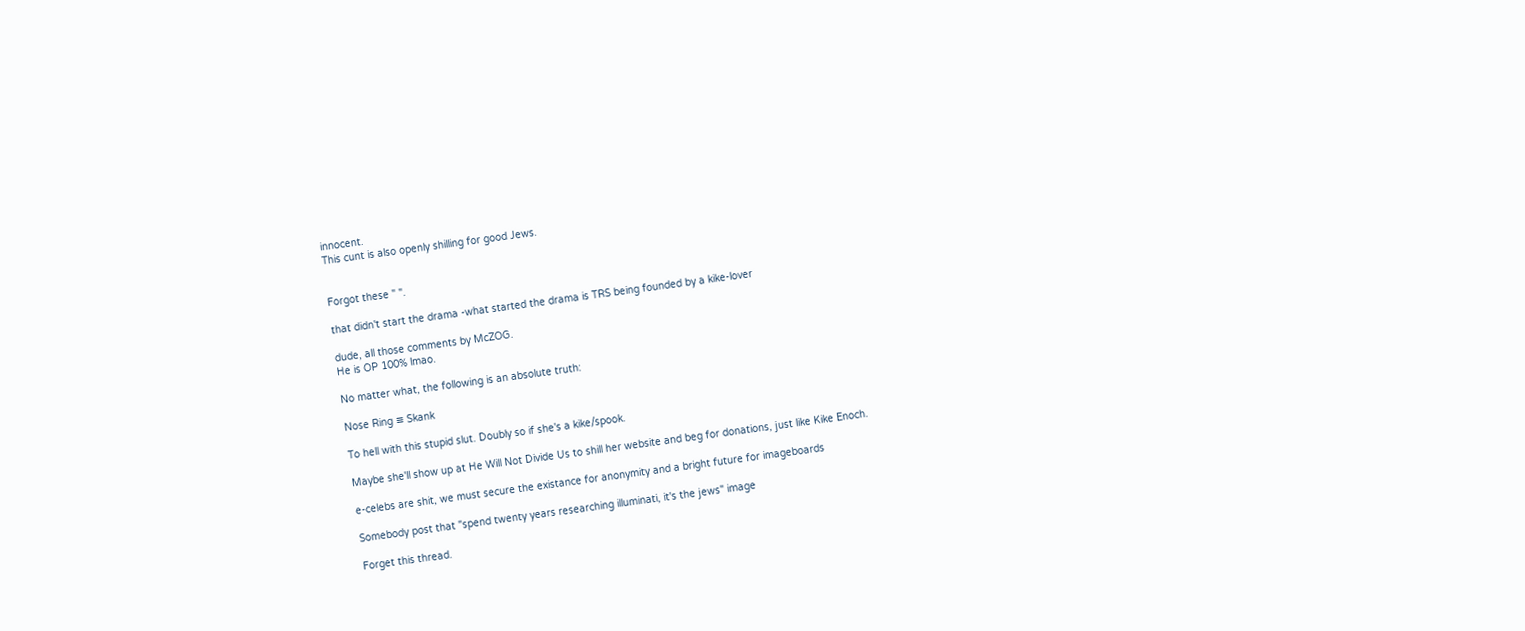innocent.
This cunt is also openly shilling for good Jews.


Forgot these " ".

that didn't start the drama -what started the drama is TRS being founded by a kike-lover

dude, all those comments by McZOG.
He is OP 100% lmao.

No matter what, the following is an absolute truth:

Nose Ring ≡ Skank

To hell with this stupid slut. Doubly so if she's a kike/spook.

Maybe she'll show up at He Will Not Divide Us to shill her website and beg for donations, just like Kike Enoch.

e-celebs are shit, we must secure the existance for anonymity and a bright future for imageboards

Somebody post that "spend twenty years researching illuminati, it's the jews" image

Forget this thread.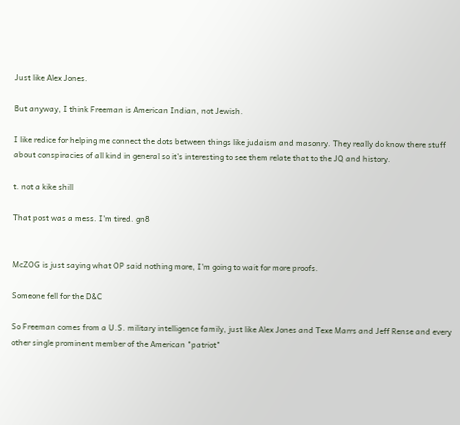Just like Alex Jones.

But anyway, I think Freeman is American Indian, not Jewish.

I like redice for helping me connect the dots between things like judaism and masonry. They really do know there stuff about conspiracies of all kind in general so it's interesting to see them relate that to the JQ and history.

t. not a kike shill

That post was a mess. I'm tired. gn8


McZOG is just saying what OP said nothing more, I'm going to wait for more proofs.

Someone fell for the D&C

So Freeman comes from a U.S. military intelligence family, just like Alex Jones and Texe Marrs and Jeff Rense and every other single prominent member of the American "patriot"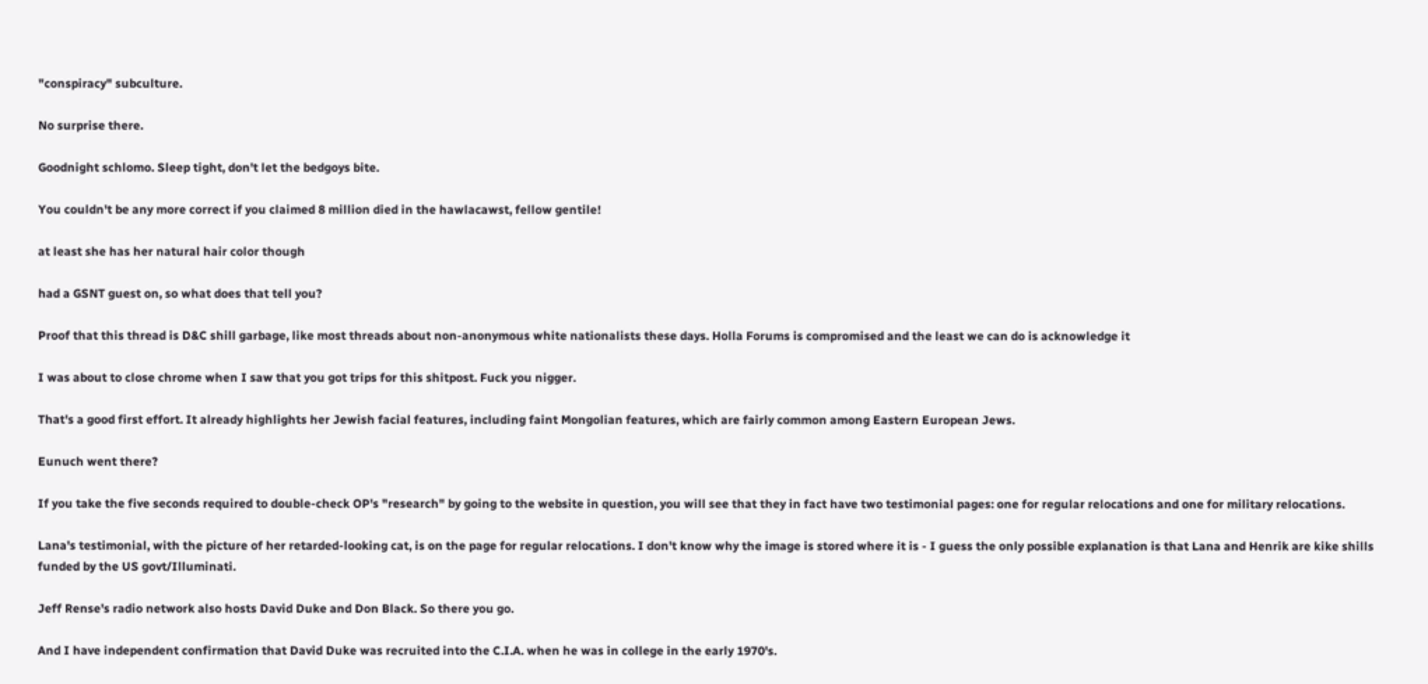"conspiracy" subculture.

No surprise there.

Goodnight schlomo. Sleep tight, don't let the bedgoys bite.

You couldn't be any more correct if you claimed 8 million died in the hawlacawst, fellow gentile!

at least she has her natural hair color though

had a GSNT guest on, so what does that tell you?

Proof that this thread is D&C shill garbage, like most threads about non-anonymous white nationalists these days. Holla Forums is compromised and the least we can do is acknowledge it

I was about to close chrome when I saw that you got trips for this shitpost. Fuck you nigger.

That's a good first effort. It already highlights her Jewish facial features, including faint Mongolian features, which are fairly common among Eastern European Jews.

Eunuch went there?

If you take the five seconds required to double-check OP's "research" by going to the website in question, you will see that they in fact have two testimonial pages: one for regular relocations and one for military relocations.

Lana's testimonial, with the picture of her retarded-looking cat, is on the page for regular relocations. I don't know why the image is stored where it is - I guess the only possible explanation is that Lana and Henrik are kike shills funded by the US govt/Illuminati.

Jeff Rense's radio network also hosts David Duke and Don Black. So there you go.

And I have independent confirmation that David Duke was recruited into the C.I.A. when he was in college in the early 1970's.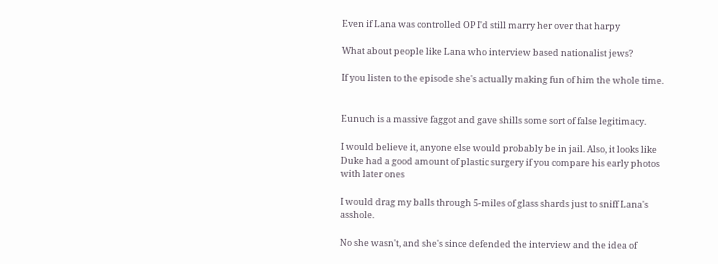Even if Lana was controlled OP I'd still marry her over that harpy

What about people like Lana who interview based nationalist jews?

If you listen to the episode she's actually making fun of him the whole time.


Eunuch is a massive faggot and gave shills some sort of false legitimacy.

I would believe it, anyone else would probably be in jail. Also, it looks like Duke had a good amount of plastic surgery if you compare his early photos with later ones

I would drag my balls through 5-miles of glass shards just to sniff Lana's asshole.

No she wasn't, and she's since defended the interview and the idea of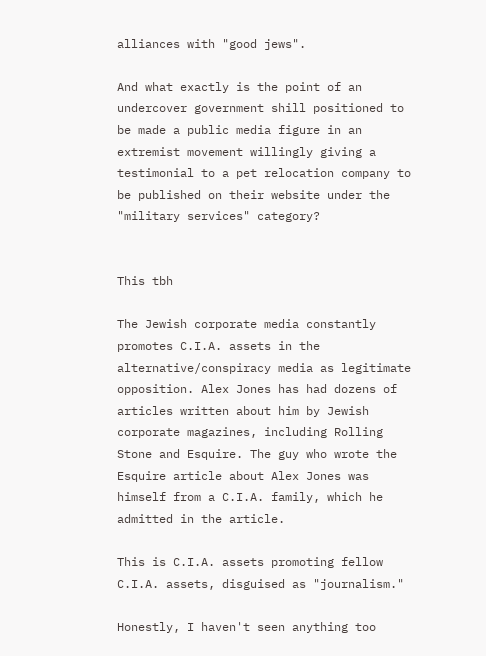alliances with "good jews".

And what exactly is the point of an undercover government shill positioned to be made a public media figure in an extremist movement willingly giving a testimonial to a pet relocation company to be published on their website under the "military services" category?


This tbh

The Jewish corporate media constantly promotes C.I.A. assets in the alternative/conspiracy media as legitimate opposition. Alex Jones has had dozens of articles written about him by Jewish corporate magazines, including Rolling Stone and Esquire. The guy who wrote the Esquire article about Alex Jones was himself from a C.I.A. family, which he admitted in the article.

This is C.I.A. assets promoting fellow C.I.A. assets, disguised as "journalism."

Honestly, I haven't seen anything too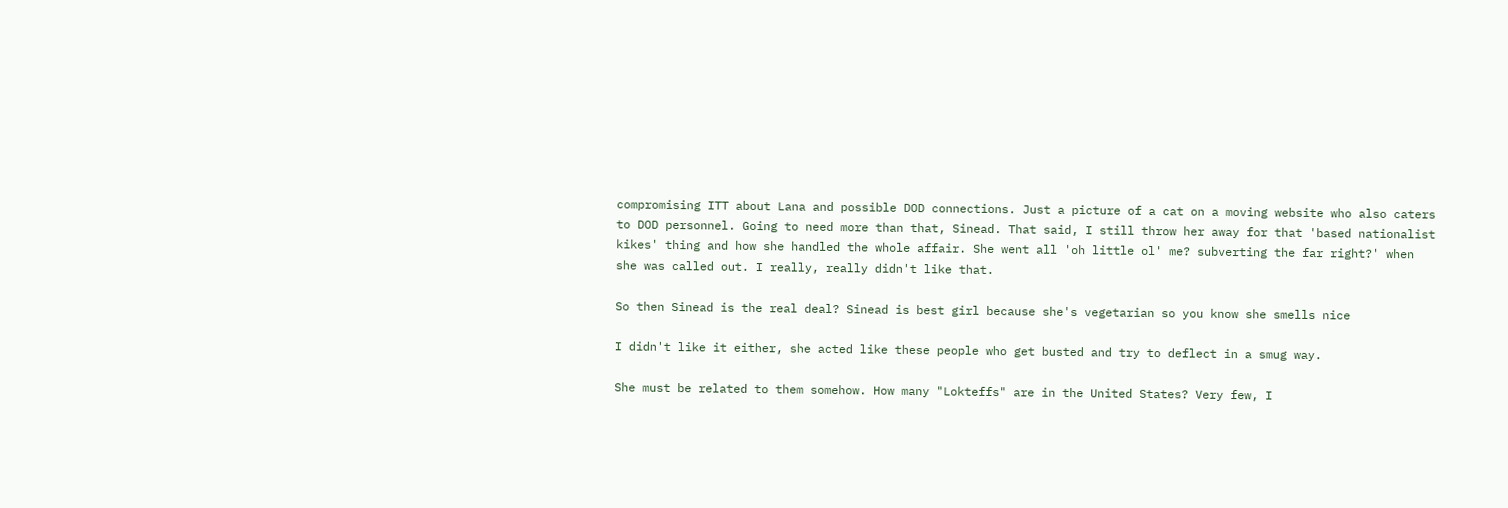compromising ITT about Lana and possible DOD connections. Just a picture of a cat on a moving website who also caters to DOD personnel. Going to need more than that, Sinead. That said, I still throw her away for that 'based nationalist kikes' thing and how she handled the whole affair. She went all 'oh little ol' me? subverting the far right?' when she was called out. I really, really didn't like that.

So then Sinead is the real deal? Sinead is best girl because she's vegetarian so you know she smells nice

I didn't like it either, she acted like these people who get busted and try to deflect in a smug way.

She must be related to them somehow. How many "Lokteffs" are in the United States? Very few, I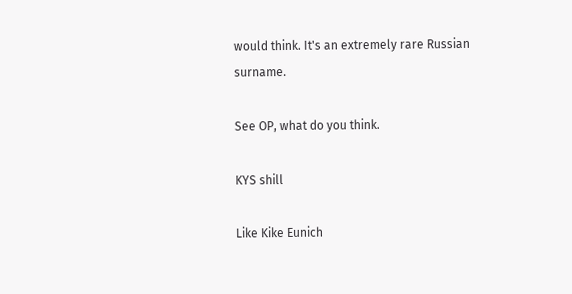would think. It's an extremely rare Russian surname.

See OP, what do you think.

KYS shill

Like Kike Eunich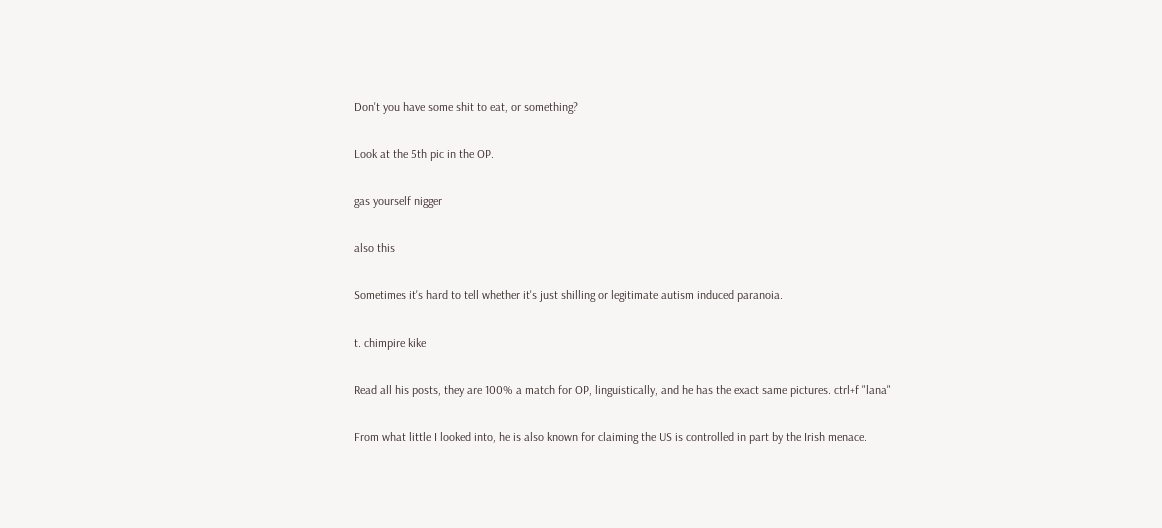Don't you have some shit to eat, or something?

Look at the 5th pic in the OP.

gas yourself nigger

also this

Sometimes it's hard to tell whether it's just shilling or legitimate autism induced paranoia.

t. chimpire kike

Read all his posts, they are 100% a match for OP, linguistically, and he has the exact same pictures. ctrl+f "lana"

From what little I looked into, he is also known for claiming the US is controlled in part by the Irish menace.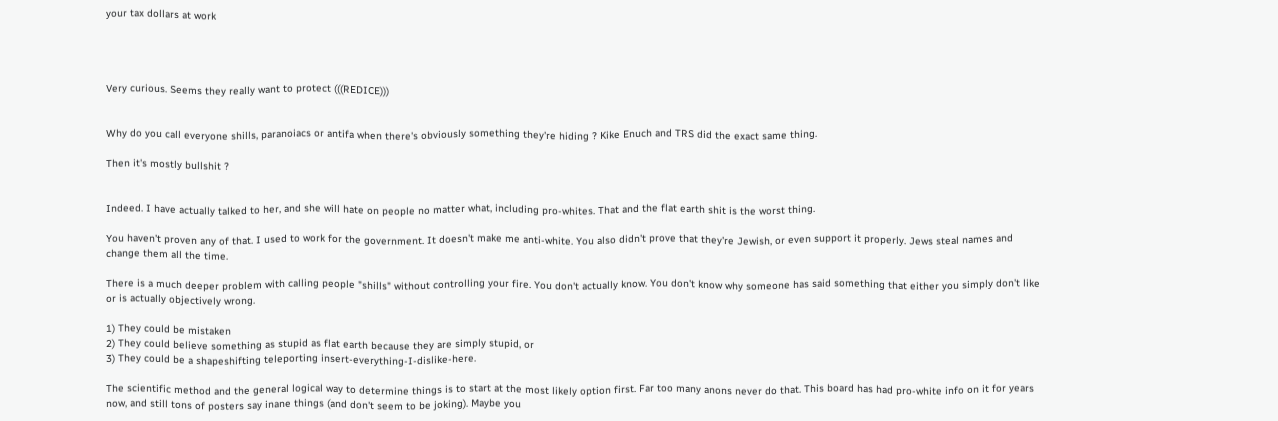your tax dollars at work




Very curious. Seems they really want to protect (((REDICE)))


Why do you call everyone shills, paranoiacs or antifa when there's obviously something they're hiding ? Kike Enuch and TRS did the exact same thing.

Then it's mostly bullshit ?


Indeed. I have actually talked to her, and she will hate on people no matter what, including pro-whites. That and the flat earth shit is the worst thing.

You haven't proven any of that. I used to work for the government. It doesn't make me anti-white. You also didn't prove that they're Jewish, or even support it properly. Jews steal names and change them all the time.

There is a much deeper problem with calling people "shills" without controlling your fire. You don't actually know. You don't know why someone has said something that either you simply don't like or is actually objectively wrong.

1) They could be mistaken
2) They could believe something as stupid as flat earth because they are simply stupid, or
3) They could be a shapeshifting teleporting insert-everything-I-dislike-here.

The scientific method and the general logical way to determine things is to start at the most likely option first. Far too many anons never do that. This board has had pro-white info on it for years now, and still tons of posters say inane things (and don't seem to be joking). Maybe you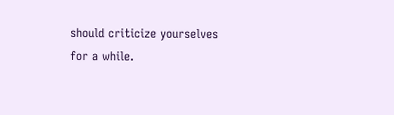should criticize yourselves for a while.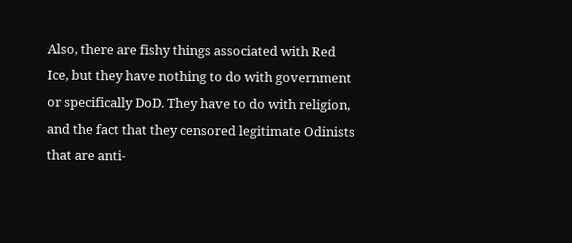Also, there are fishy things associated with Red Ice, but they have nothing to do with government or specifically DoD. They have to do with religion, and the fact that they censored legitimate Odinists that are anti-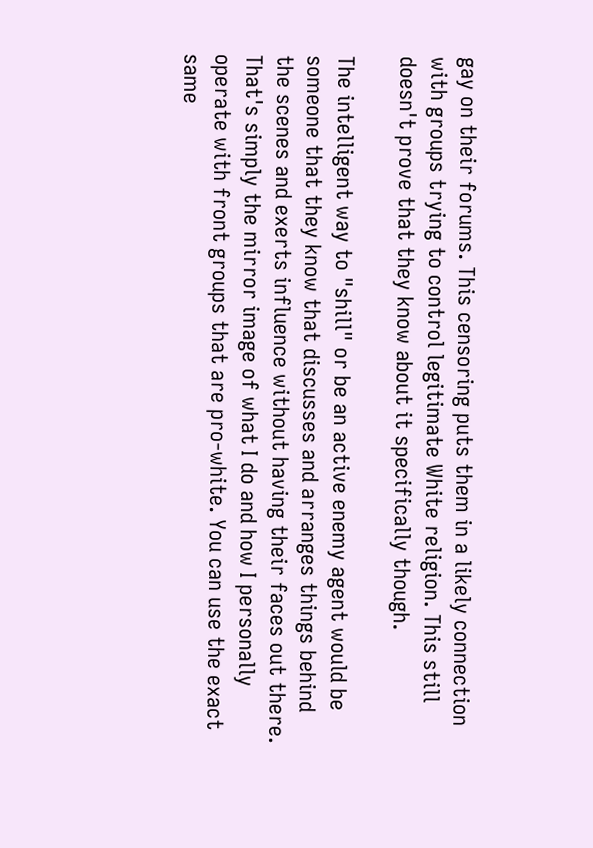gay on their forums. This censoring puts them in a likely connection with groups trying to control legitimate White religion. This still doesn't prove that they know about it specifically though.

The intelligent way to "shill" or be an active enemy agent would be someone that they know that discusses and arranges things behind the scenes and exerts influence without having their faces out there. That's simply the mirror image of what I do and how I personally operate with front groups that are pro-white. You can use the exact same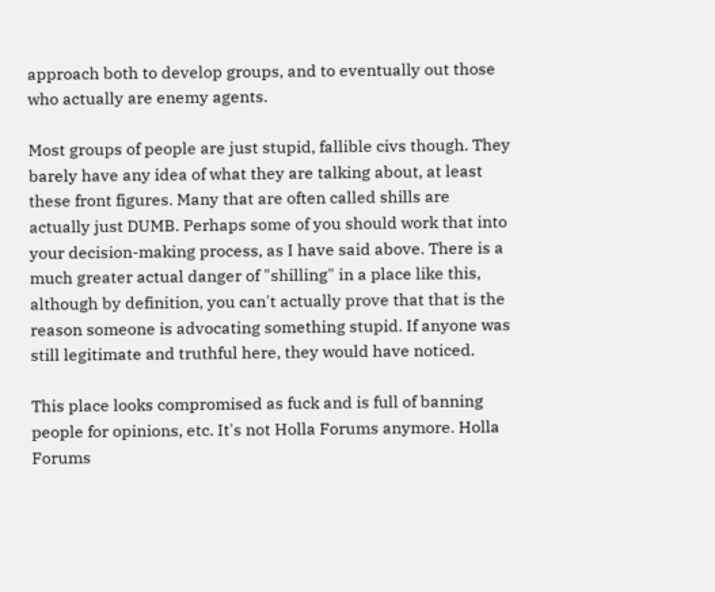approach both to develop groups, and to eventually out those who actually are enemy agents.

Most groups of people are just stupid, fallible civs though. They barely have any idea of what they are talking about, at least these front figures. Many that are often called shills are actually just DUMB. Perhaps some of you should work that into your decision-making process, as I have said above. There is a much greater actual danger of "shilling" in a place like this, although by definition, you can't actually prove that that is the reason someone is advocating something stupid. If anyone was still legitimate and truthful here, they would have noticed.

This place looks compromised as fuck and is full of banning people for opinions, etc. It's not Holla Forums anymore. Holla Forums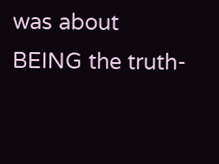was about BEING the truth-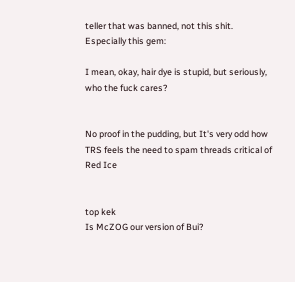teller that was banned, not this shit. Especially this gem:

I mean, okay, hair dye is stupid, but seriously, who the fuck cares?


No proof in the pudding, but It's very odd how TRS feels the need to spam threads critical of Red Ice


top kek
Is McZOG our version of Bui?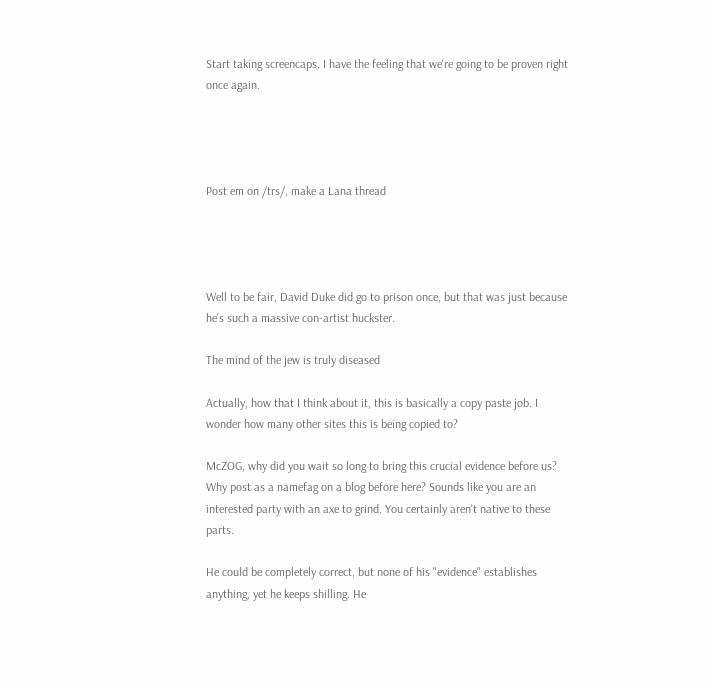Start taking screencaps, I have the feeling that we're going to be proven right once again.




Post em on /trs/, make a Lana thread




Well to be fair, David Duke did go to prison once, but that was just because he's such a massive con-artist huckster.

The mind of the jew is truly diseased

Actually, how that I think about it, this is basically a copy paste job. I wonder how many other sites this is being copied to?

McZOG, why did you wait so long to bring this crucial evidence before us? Why post as a namefag on a blog before here? Sounds like you are an interested party with an axe to grind. You certainly aren't native to these parts.

He could be completely correct, but none of his "evidence" establishes anything, yet he keeps shilling. He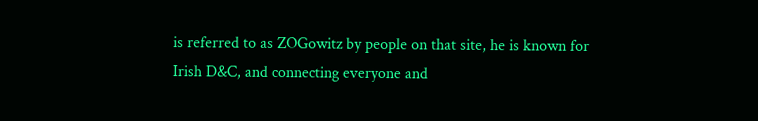is referred to as ZOGowitz by people on that site, he is known for Irish D&C, and connecting everyone and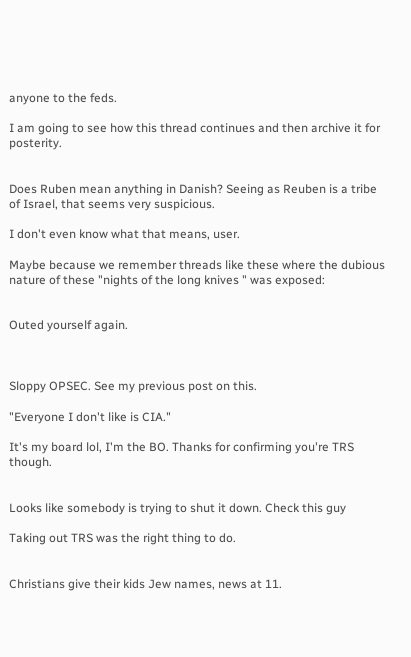anyone to the feds.

I am going to see how this thread continues and then archive it for posterity.


Does Ruben mean anything in Danish? Seeing as Reuben is a tribe of Israel, that seems very suspicious.

I don't even know what that means, user.

Maybe because we remember threads like these where the dubious nature of these "nights of the long knives " was exposed:


Outed yourself again.



Sloppy OPSEC. See my previous post on this.

"Everyone I don't like is CIA."

It's my board lol, I'm the BO. Thanks for confirming you're TRS though.


Looks like somebody is trying to shut it down. Check this guy

Taking out TRS was the right thing to do.


Christians give their kids Jew names, news at 11.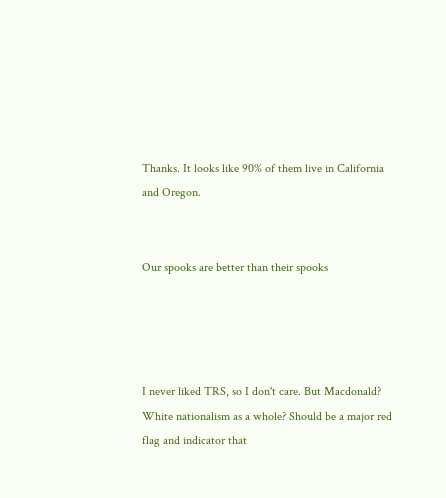Thanks. It looks like 90% of them live in California and Oregon.


Our spooks are better than their spooks




I never liked TRS, so I don't care. But Macdonald? White nationalism as a whole? Should be a major red flag and indicator that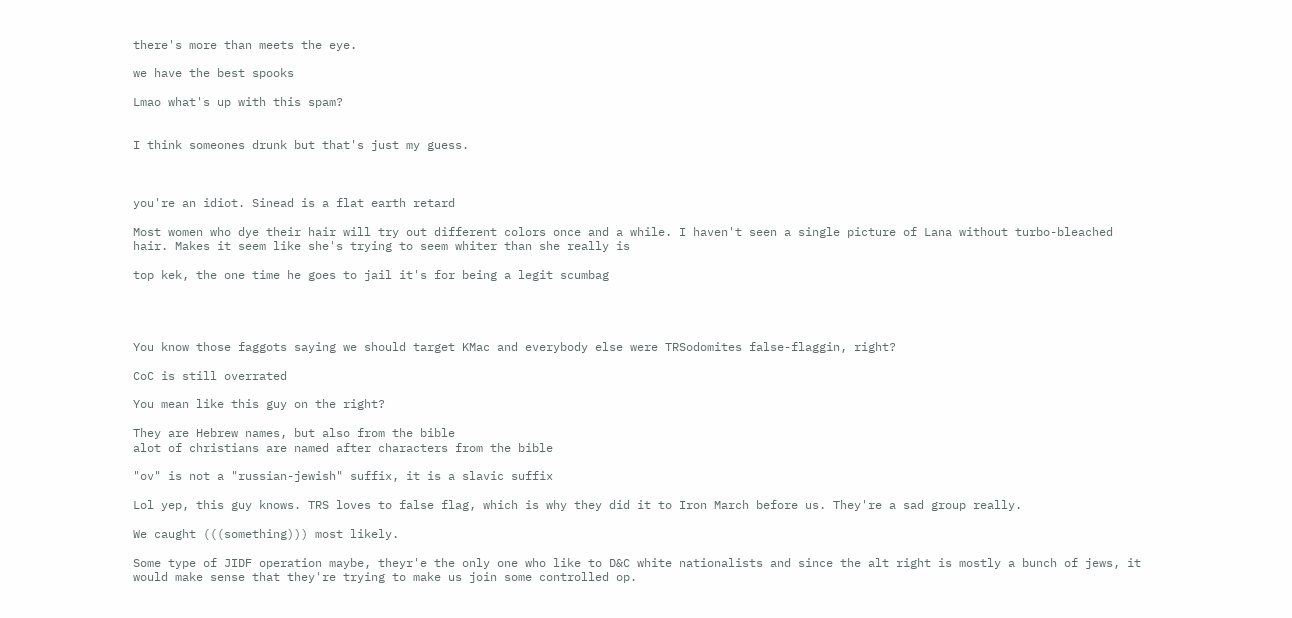there's more than meets the eye.

we have the best spooks

Lmao what's up with this spam?


I think someones drunk but that's just my guess.



you're an idiot. Sinead is a flat earth retard

Most women who dye their hair will try out different colors once and a while. I haven't seen a single picture of Lana without turbo-bleached hair. Makes it seem like she's trying to seem whiter than she really is

top kek, the one time he goes to jail it's for being a legit scumbag




You know those faggots saying we should target KMac and everybody else were TRSodomites false-flaggin, right?

CoC is still overrated

You mean like this guy on the right?

They are Hebrew names, but also from the bible
alot of christians are named after characters from the bible

"ov" is not a "russian-jewish" suffix, it is a slavic suffix

Lol yep, this guy knows. TRS loves to false flag, which is why they did it to Iron March before us. They're a sad group really.

We caught (((something))) most likely.

Some type of JIDF operation maybe, theyr'e the only one who like to D&C white nationalists and since the alt right is mostly a bunch of jews, it would make sense that they're trying to make us join some controlled op.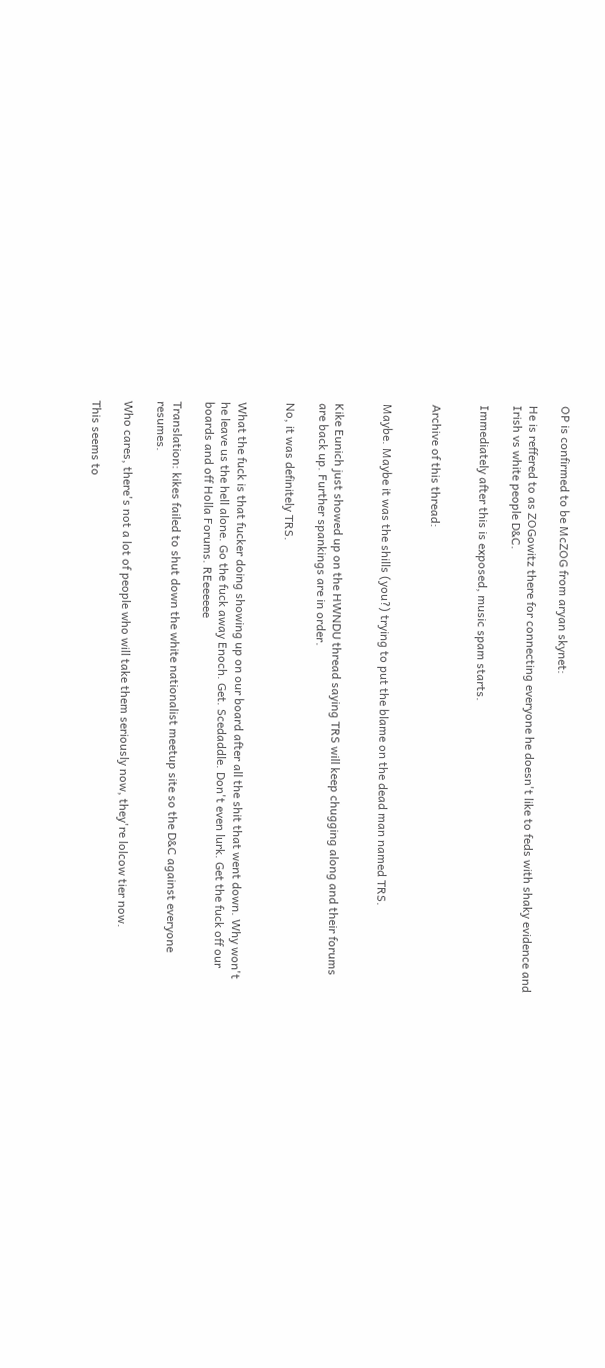OP is confirmed to be McZOG from aryan skynet:

He is reffered to as ZOGowitz there for connecting everyone he doesn't like to feds with shaky evidence and Irish vs white people D&C.

Immediately after this is exposed, music spam starts.


Archive of this thread:


Maybe. Maybe it was the shills (you?) trying to put the blame on the dead man named TRS.


Kike Eunich just showed up on the HWNDU thread saying TRS will keep chugging along and their forums are back up. Further spankings are in order.

No, it was definitely TRS.


What the fuck is that fucker doing showing up on our board after all the shit that went down. Why won't he leave us the hell alone. Go the fuck away Enoch. Get. Scedaddle. Don't even lurk. Get the fuck off our boards and off Holla Forums. REeeeeee

Translation: kikes failed to shut down the white nationalist meetup site so the D&C against everyone resumes.

Who cares, there's not a lot of people who will take them seriously now, they're lolcow tier now.

This seems to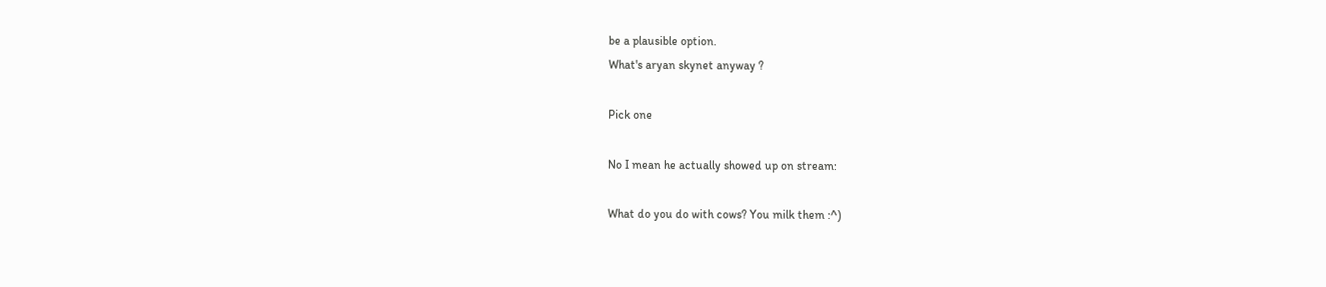be a plausible option.
What's aryan skynet anyway ?

Pick one

No I mean he actually showed up on stream:

What do you do with cows? You milk them :^)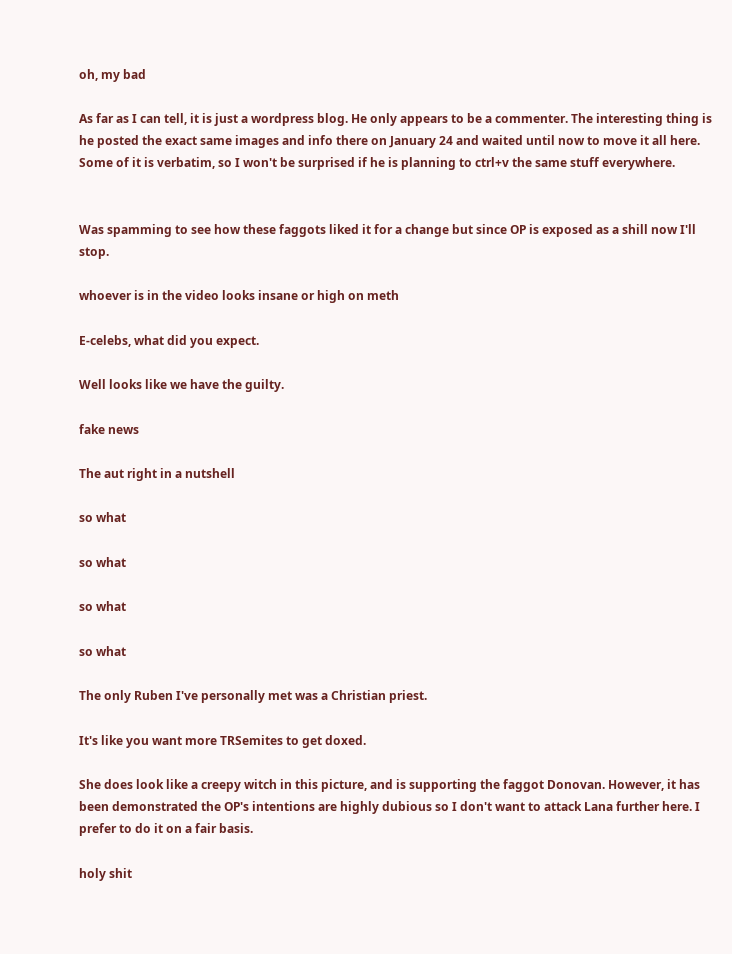oh, my bad

As far as I can tell, it is just a wordpress blog. He only appears to be a commenter. The interesting thing is he posted the exact same images and info there on January 24 and waited until now to move it all here. Some of it is verbatim, so I won't be surprised if he is planning to ctrl+v the same stuff everywhere.


Was spamming to see how these faggots liked it for a change but since OP is exposed as a shill now I'll stop.

whoever is in the video looks insane or high on meth

E-celebs, what did you expect.

Well looks like we have the guilty.

fake news

The aut right in a nutshell

so what

so what

so what

so what

The only Ruben I've personally met was a Christian priest.

It's like you want more TRSemites to get doxed.

She does look like a creepy witch in this picture, and is supporting the faggot Donovan. However, it has been demonstrated the OP's intentions are highly dubious so I don't want to attack Lana further here. I prefer to do it on a fair basis.

holy shit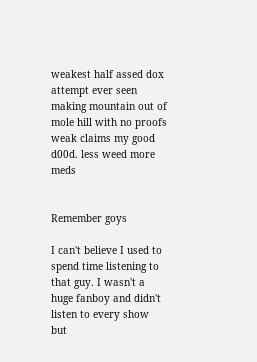weakest half assed dox attempt ever seen
making mountain out of mole hill with no proofs
weak claims my good d00d. less weed more meds


Remember goys

I can't believe I used to spend time listening to that guy. I wasn't a huge fanboy and didn't listen to every show but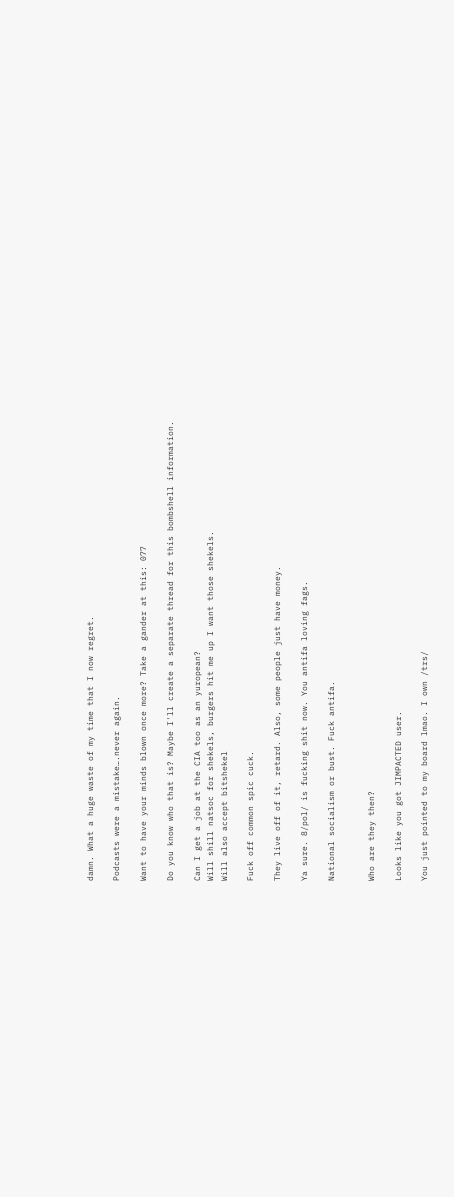damn. What a huge waste of my time that I now regret.

Podcasts were a mistake….never again.

Want to have your minds blown once more? Take a gander at this: 077

Do you know who that is? Maybe I'll create a separate thread for this bombshell information.

Can I get a job at the CIA too as an yuropean?
Will shill natsoc for shekels, burgers hit me up I want those shekels.
Will also accept bitshekel

Fuck off common spic cuck.

They live off of it, retard. Also, some people just have money.

Ya sure. 8/pol/ is fucking shit now. You antifa loving fags.

National socialism or bust. Fuck antifa.


Who are they then?

Looks like you got JIMPACTED user.

You just pointed to my board lmao. I own /trs/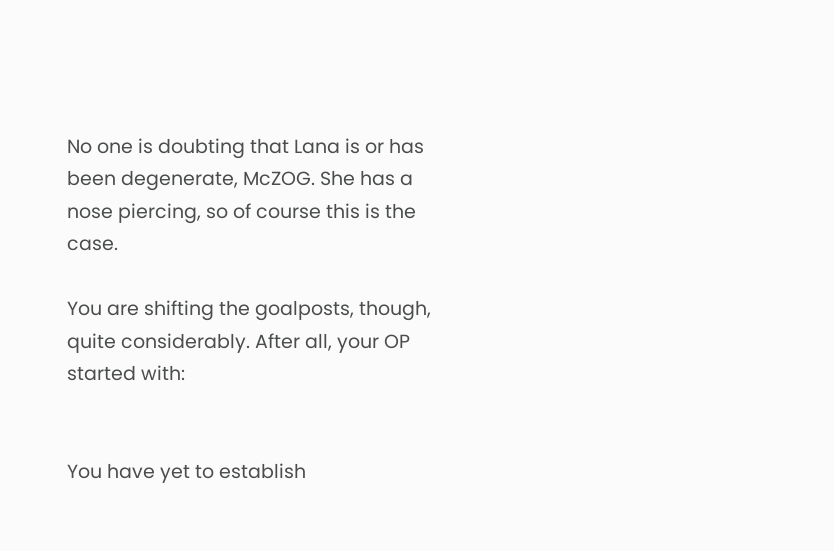No one is doubting that Lana is or has been degenerate, McZOG. She has a nose piercing, so of course this is the case.

You are shifting the goalposts, though, quite considerably. After all, your OP started with:


You have yet to establish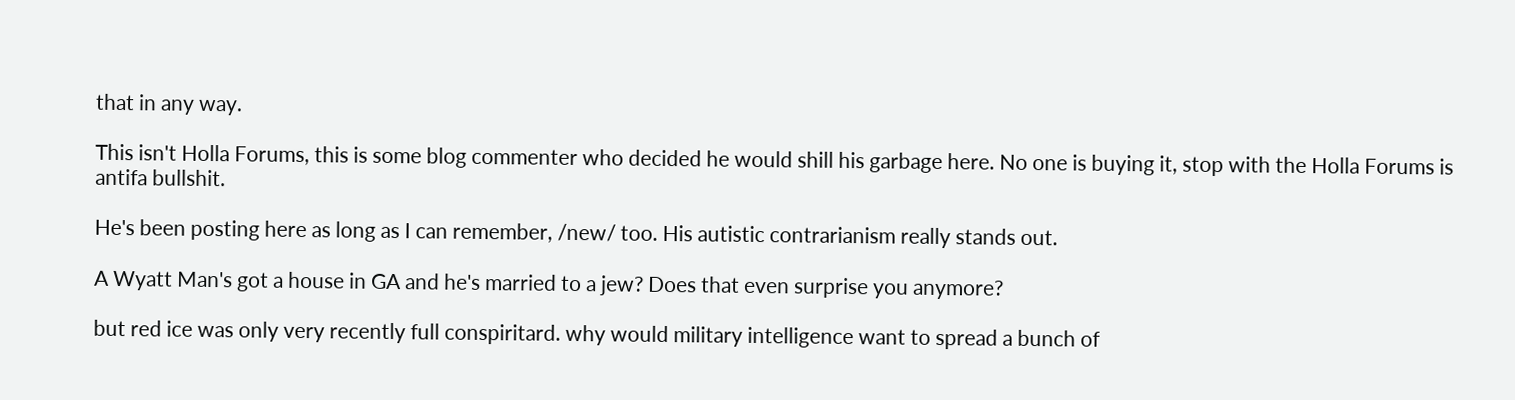that in any way.

This isn't Holla Forums, this is some blog commenter who decided he would shill his garbage here. No one is buying it, stop with the Holla Forums is antifa bullshit.

He's been posting here as long as I can remember, /new/ too. His autistic contrarianism really stands out.

A Wyatt Man's got a house in GA and he's married to a jew? Does that even surprise you anymore?

but red ice was only very recently full conspiritard. why would military intelligence want to spread a bunch of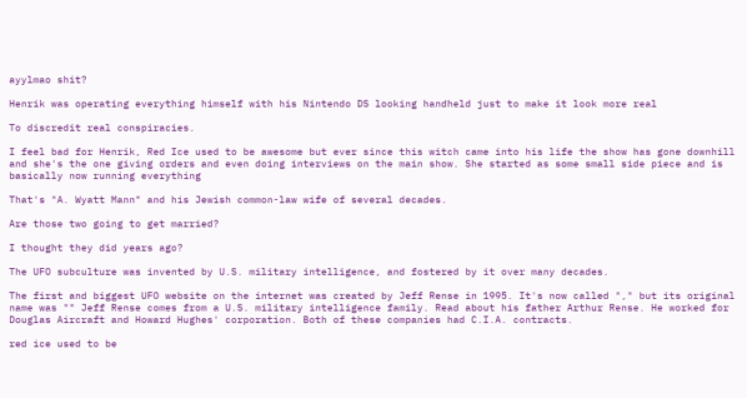ayylmao shit?

Henrik was operating everything himself with his Nintendo DS looking handheld just to make it look more real

To discredit real conspiracies.

I feel bad for Henrik, Red Ice used to be awesome but ever since this witch came into his life the show has gone downhill and she's the one giving orders and even doing interviews on the main show. She started as some small side piece and is basically now running everything

That's "A. Wyatt Mann" and his Jewish common-law wife of several decades.

Are those two going to get married?

I thought they did years ago?

The UFO subculture was invented by U.S. military intelligence, and fostered by it over many decades.

The first and biggest UFO website on the internet was created by Jeff Rense in 1995. It's now called "," but its original name was "" Jeff Rense comes from a U.S. military intelligence family. Read about his father Arthur Rense. He worked for Douglas Aircraft and Howard Hughes' corporation. Both of these companies had C.I.A. contracts.

red ice used to be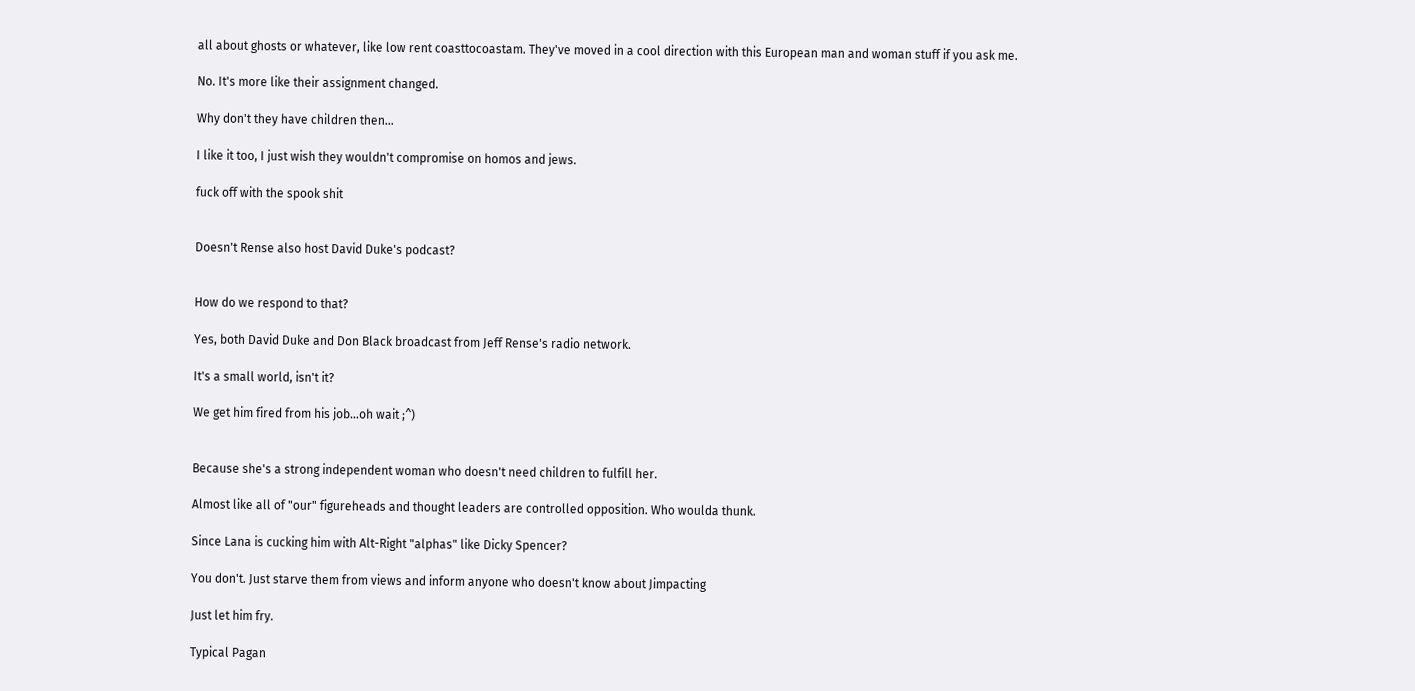all about ghosts or whatever, like low rent coasttocoastam. They've moved in a cool direction with this European man and woman stuff if you ask me.

No. It's more like their assignment changed.

Why don't they have children then…

I like it too, I just wish they wouldn't compromise on homos and jews.

fuck off with the spook shit


Doesn't Rense also host David Duke's podcast?


How do we respond to that?

Yes, both David Duke and Don Black broadcast from Jeff Rense's radio network.

It's a small world, isn't it?

We get him fired from his job…oh wait ;^)


Because she's a strong independent woman who doesn't need children to fulfill her.

Almost like all of "our" figureheads and thought leaders are controlled opposition. Who woulda thunk.

Since Lana is cucking him with Alt-Right "alphas" like Dicky Spencer?

You don't. Just starve them from views and inform anyone who doesn't know about Jimpacting

Just let him fry.

Typical Pagan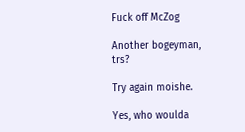Fuck off McZog

Another bogeyman, trs?

Try again moishe.

Yes, who woulda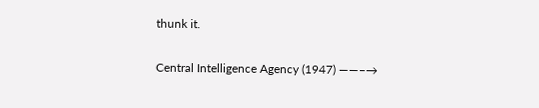thunk it.

Central Intelligence Agency (1947) ——–→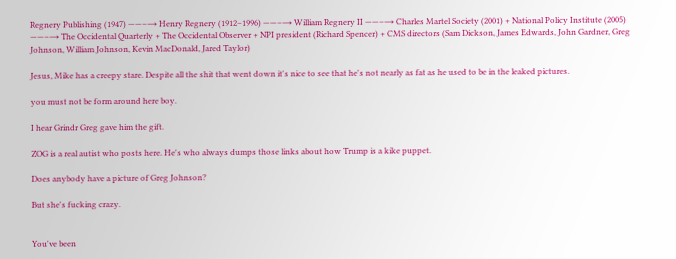Regnery Publishing (1947) ——–→ Henry Regnery (1912–1996) ——–→ William Regnery II ——–→ Charles Martel Society (2001) + National Policy Institute (2005) ——–→ The Occidental Quarterly + The Occidental Observer + NPI president (Richard Spencer) + CMS directors (Sam Dickson, James Edwards, John Gardner, Greg Johnson, William Johnson, Kevin MacDonald, Jared Taylor)

Jesus, Mike has a creepy stare. Despite all the shit that went down it's nice to see that he's not nearly as fat as he used to be in the leaked pictures.

you must not be form around here boy.

I hear Grindr Greg gave him the gift.

ZOG is a real autist who posts here. He's who always dumps those links about how Trump is a kike puppet.

Does anybody have a picture of Greg Johnson?

But she's fucking crazy.


You've been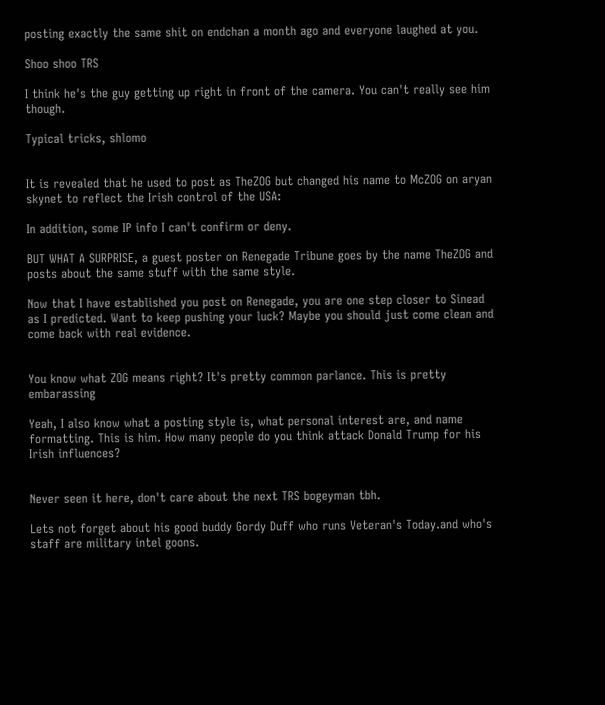posting exactly the same shit on endchan a month ago and everyone laughed at you.

Shoo shoo TRS

I think he's the guy getting up right in front of the camera. You can't really see him though.

Typical tricks, shlomo


It is revealed that he used to post as TheZOG but changed his name to McZOG on aryan skynet to reflect the Irish control of the USA:

In addition, some IP info I can't confirm or deny.

BUT WHAT A SURPRISE, a guest poster on Renegade Tribune goes by the name TheZOG and posts about the same stuff with the same style.

Now that I have established you post on Renegade, you are one step closer to Sinead as I predicted. Want to keep pushing your luck? Maybe you should just come clean and come back with real evidence.


You know what ZOG means right? It's pretty common parlance. This is pretty embarassing

Yeah, I also know what a posting style is, what personal interest are, and name formatting. This is him. How many people do you think attack Donald Trump for his Irish influences?


Never seen it here, don't care about the next TRS bogeyman tbh.

Lets not forget about his good buddy Gordy Duff who runs Veteran's Today.and who's staff are military intel goons.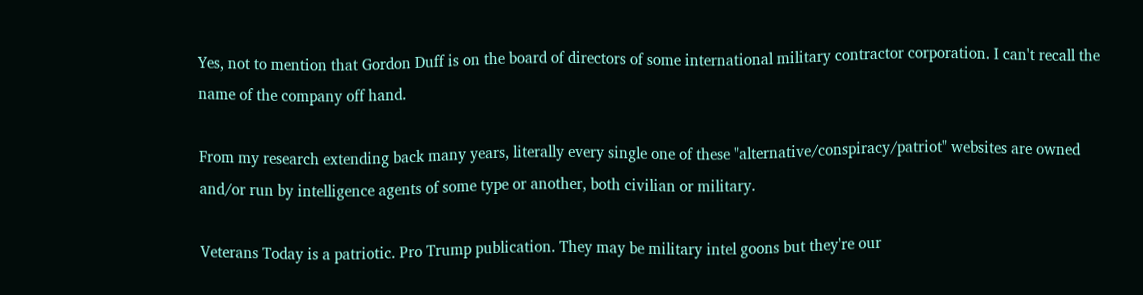Yes, not to mention that Gordon Duff is on the board of directors of some international military contractor corporation. I can't recall the name of the company off hand.

From my research extending back many years, literally every single one of these "alternative/conspiracy/patriot" websites are owned and/or run by intelligence agents of some type or another, both civilian or military.

Veterans Today is a patriotic. Pro Trump publication. They may be military intel goons but they're our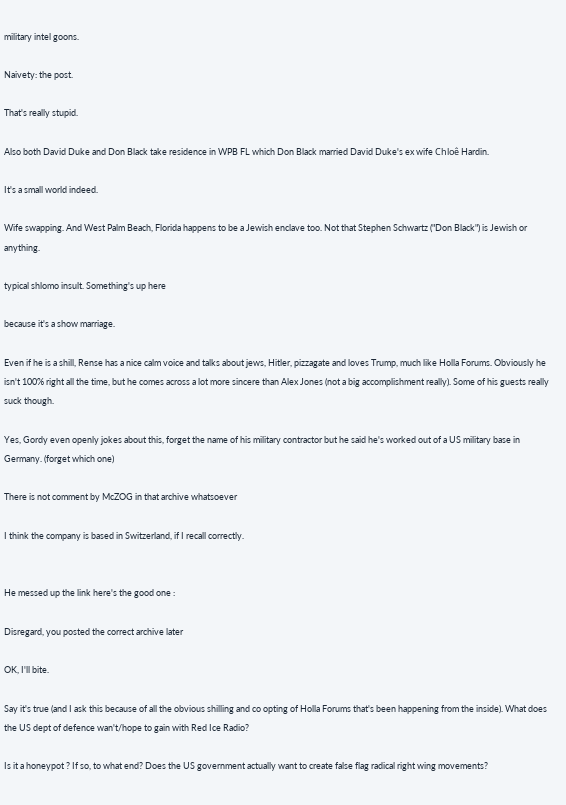military intel goons.

Naivety: the post.

That's really stupid.

Also both David Duke and Don Black take residence in WPB FL which Don Black married David Duke's ex wife Chloê Hardin.

It's a small world indeed.

Wife swapping. And West Palm Beach, Florida happens to be a Jewish enclave too. Not that Stephen Schwartz ("Don Black") is Jewish or anything.

typical shlomo insult. Something's up here

because it's a show marriage.

Even if he is a shill, Rense has a nice calm voice and talks about jews, Hitler, pizzagate and loves Trump, much like Holla Forums. Obviously he isn't 100% right all the time, but he comes across a lot more sincere than Alex Jones (not a big accomplishment really). Some of his guests really suck though.

Yes, Gordy even openly jokes about this, forget the name of his military contractor but he said he's worked out of a US military base in Germany. (forget which one)

There is not comment by McZOG in that archive whatsoever

I think the company is based in Switzerland, if I recall correctly.


He messed up the link here's the good one :

Disregard, you posted the correct archive later

OK, I'll bite.

Say it's true (and I ask this because of all the obvious shilling and co opting of Holla Forums that's been happening from the inside). What does the US dept of defence wan't/hope to gain with Red Ice Radio?

Is it a honeypot ? If so, to what end? Does the US government actually want to create false flag radical right wing movements?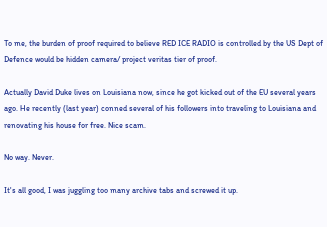To me, the burden of proof required to believe RED ICE RADIO is controlled by the US Dept of Defence would be hidden camera/ project veritas tier of proof.

Actually David Duke lives on Louisiana now, since he got kicked out of the EU several years ago. He recently (last year) conned several of his followers into traveling to Louisiana and renovating his house for free. Nice scam.

No way. Never.

It's all good, I was juggling too many archive tabs and screwed it up.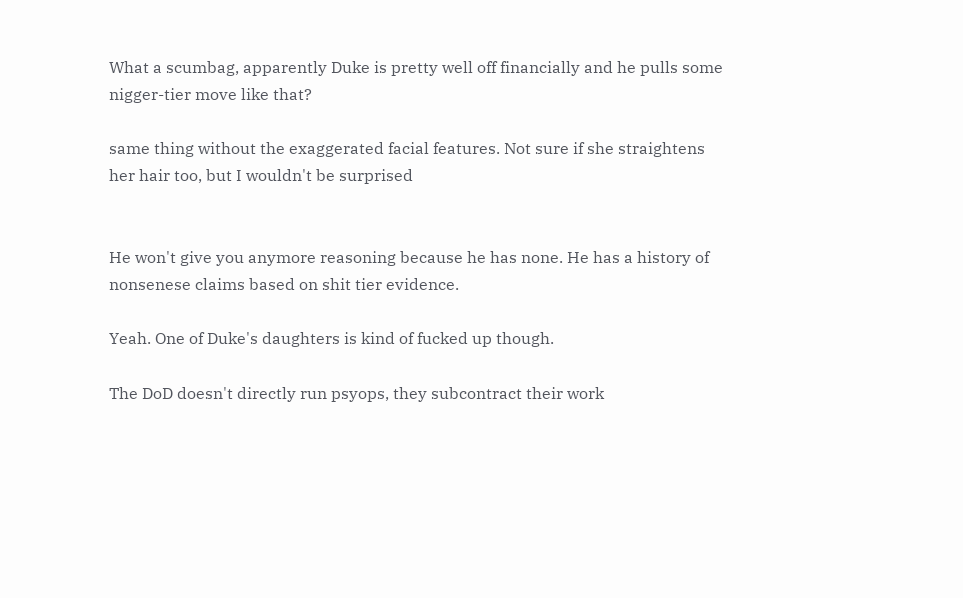What a scumbag, apparently Duke is pretty well off financially and he pulls some nigger-tier move like that?

same thing without the exaggerated facial features. Not sure if she straightens her hair too, but I wouldn't be surprised


He won't give you anymore reasoning because he has none. He has a history of nonsenese claims based on shit tier evidence.

Yeah. One of Duke's daughters is kind of fucked up though.

The DoD doesn't directly run psyops, they subcontract their work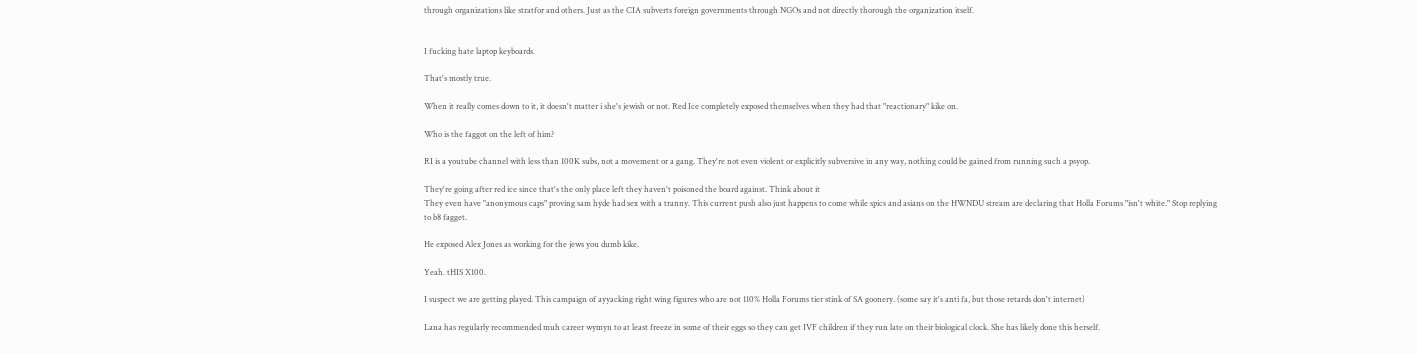through organizations like stratfor and others. Just as the CIA subverts foreign governments through NGOs and not directly thorough the organization itself.


I fucking hate laptop keyboards.

That's mostly true.

When it really comes down to it, it doesn't matter i she's jewish or not. Red Ice completely exposed themselves when they had that "reactionary" kike on.

Who is the faggot on the left of him?

RI is a youtube channel with less than 100K subs, not a movement or a gang. They're not even violent or explicitly subversive in any way, nothing could be gained from running such a psyop.

They're going after red ice since that's the only place left they haven't poisoned the board against. Think about it
They even have "anonymous caps" proving sam hyde had sex with a tranny. This current push also just happens to come while spics and asians on the HWNDU stream are declaring that Holla Forums "isn't white." Stop replying to b8 fagget.

He exposed Alex Jones as working for the jews you dumb kike.

Yeah. tHIS X100.

I suspect we are getting played. This campaign of ayyacking right wing figures who are not 110% Holla Forums tier stink of SA goonery. (some say it's anti fa, but those retards don't internet)

Lana has regularly recommended muh career wymyn to at least freeze in some of their eggs so they can get IVF children if they run late on their biological clock. She has likely done this herself.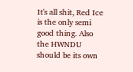It's all shit, Red Ice is the only semi good thing. Also the HWNDU should be its own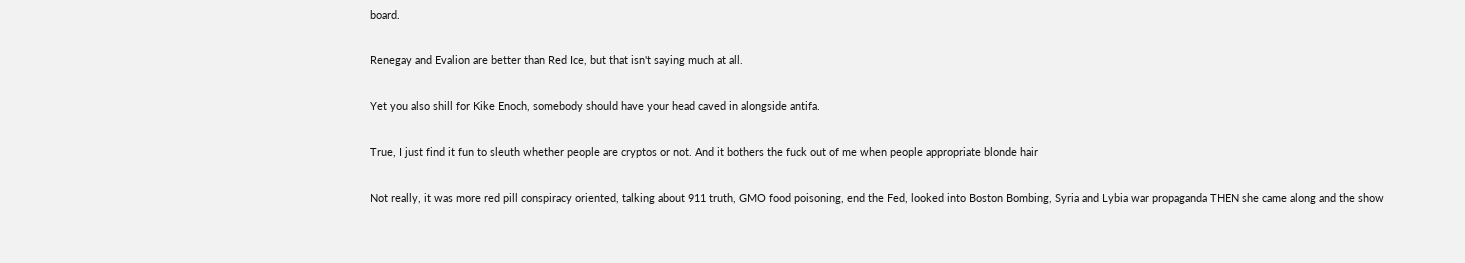board.

Renegay and Evalion are better than Red Ice, but that isn't saying much at all.

Yet you also shill for Kike Enoch, somebody should have your head caved in alongside antifa.

True, I just find it fun to sleuth whether people are cryptos or not. And it bothers the fuck out of me when people appropriate blonde hair

Not really, it was more red pill conspiracy oriented, talking about 911 truth, GMO food poisoning, end the Fed, looked into Boston Bombing, Syria and Lybia war propaganda THEN she came along and the show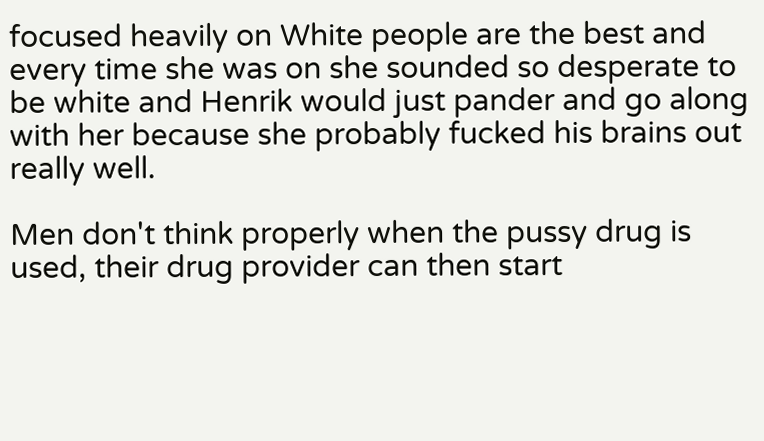focused heavily on White people are the best and every time she was on she sounded so desperate to be white and Henrik would just pander and go along with her because she probably fucked his brains out really well.

Men don't think properly when the pussy drug is used, their drug provider can then start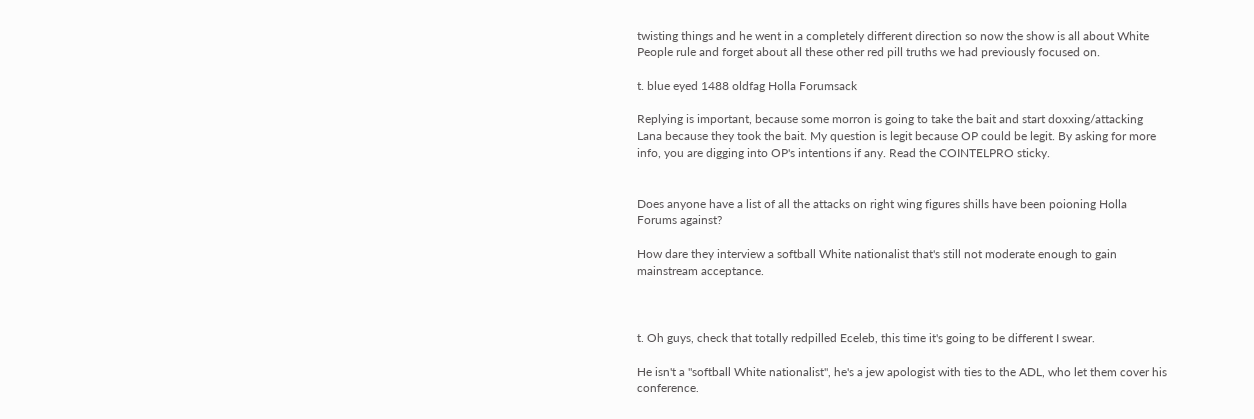twisting things and he went in a completely different direction so now the show is all about White People rule and forget about all these other red pill truths we had previously focused on.

t. blue eyed 1488 oldfag Holla Forumsack

Replying is important, because some morron is going to take the bait and start doxxing/attacking Lana because they took the bait. My question is legit because OP could be legit. By asking for more info, you are digging into OP's intentions if any. Read the COINTELPRO sticky.


Does anyone have a list of all the attacks on right wing figures shills have been poioning Holla Forums against?

How dare they interview a softball White nationalist that's still not moderate enough to gain mainstream acceptance.



t. Oh guys, check that totally redpilled Eceleb, this time it's going to be different I swear.

He isn't a "softball White nationalist", he's a jew apologist with ties to the ADL, who let them cover his conference.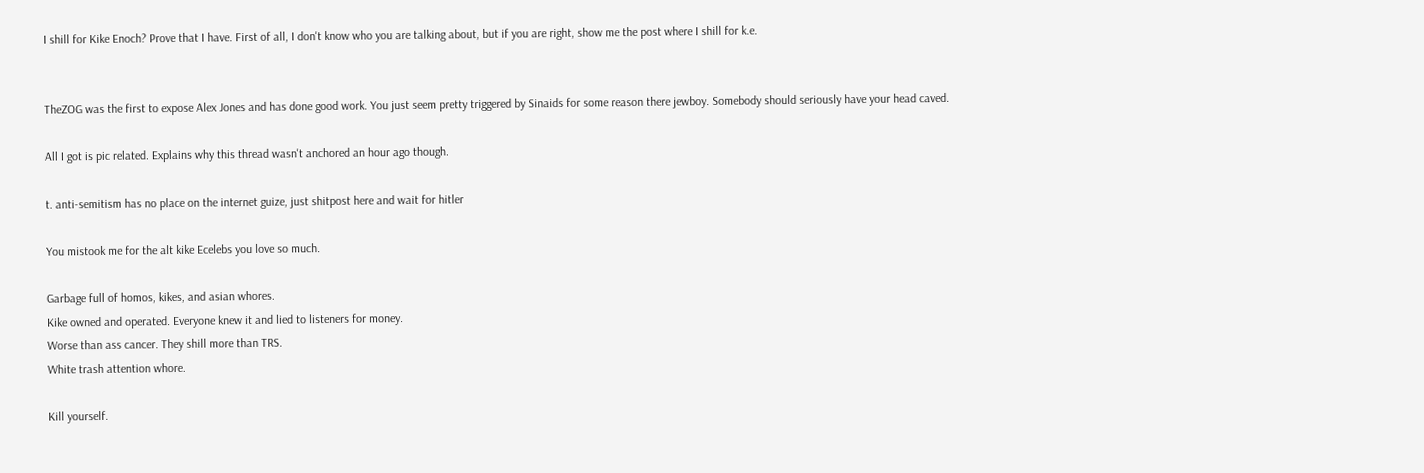I shill for Kike Enoch? Prove that I have. First of all, I don't know who you are talking about, but if you are right, show me the post where I shill for k.e.


TheZOG was the first to expose Alex Jones and has done good work. You just seem pretty triggered by Sinaids for some reason there jewboy. Somebody should seriously have your head caved.

All I got is pic related. Explains why this thread wasn't anchored an hour ago though.

t. anti-semitism has no place on the internet guize, just shitpost here and wait for hitler

You mistook me for the alt kike Ecelebs you love so much.

Garbage full of homos, kikes, and asian whores.
Kike owned and operated. Everyone knew it and lied to listeners for money.
Worse than ass cancer. They shill more than TRS.
White trash attention whore.

Kill yourself.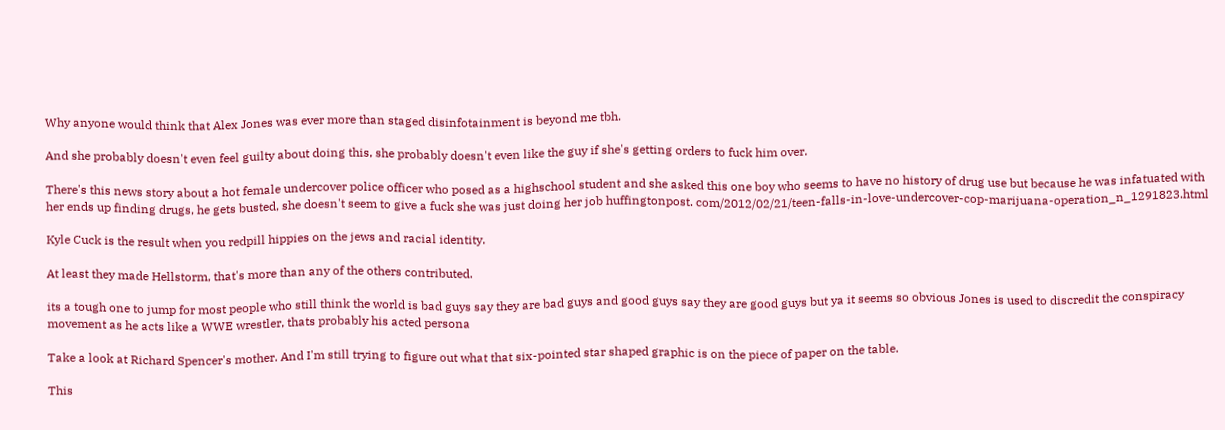Why anyone would think that Alex Jones was ever more than staged disinfotainment is beyond me tbh.

And she probably doesn't even feel guilty about doing this, she probably doesn't even like the guy if she's getting orders to fuck him over.

There's this news story about a hot female undercover police officer who posed as a highschool student and she asked this one boy who seems to have no history of drug use but because he was infatuated with her ends up finding drugs, he gets busted, she doesn't seem to give a fuck she was just doing her job huffingtonpost. com/2012/02/21/teen-falls-in-love-undercover-cop-marijuana-operation_n_1291823.html

Kyle Cuck is the result when you redpill hippies on the jews and racial identity.

At least they made Hellstorm, that's more than any of the others contributed.

its a tough one to jump for most people who still think the world is bad guys say they are bad guys and good guys say they are good guys but ya it seems so obvious Jones is used to discredit the conspiracy movement as he acts like a WWE wrestler, thats probably his acted persona

Take a look at Richard Spencer's mother. And I'm still trying to figure out what that six-pointed star shaped graphic is on the piece of paper on the table.

This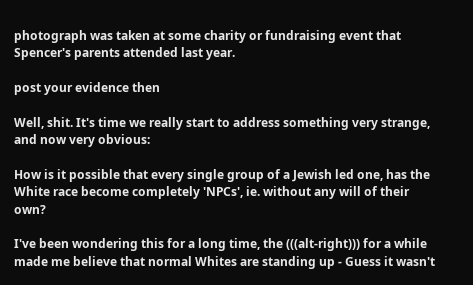photograph was taken at some charity or fundraising event that Spencer's parents attended last year.

post your evidence then

Well, shit. It's time we really start to address something very strange, and now very obvious:

How is it possible that every single group of a Jewish led one, has the White race become completely 'NPCs', ie. without any will of their own?

I've been wondering this for a long time, the (((alt-right))) for a while made me believe that normal Whites are standing up - Guess it wasn't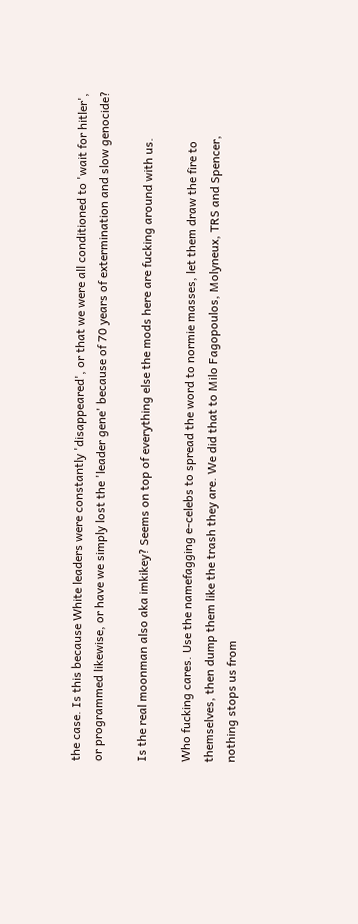the case. Is this because White leaders were constantly 'disappeared', or that we were all conditioned to 'wait for hitler', or programmed likewise, or have we simply lost the 'leader gene' because of 70 years of extermination and slow genocide?

Is the real moonman also aka imkikey? Seems on top of everything else the mods here are fucking around with us.

Who fucking cares. Use the namefagging e-celebs to spread the word to normie masses, let them draw the fire to themselves, then dump them like the trash they are. We did that to Milo Fagopoulos, Molyneux, TRS and Spencer, nothing stops us from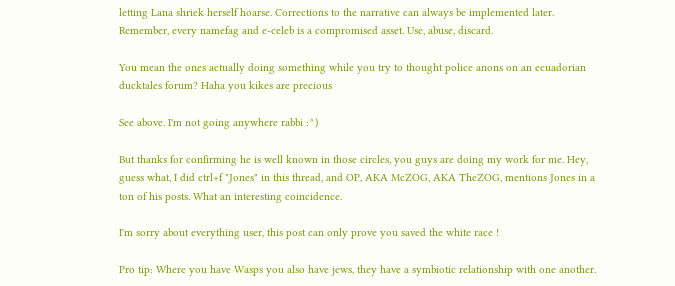letting Lana shriek herself hoarse. Corrections to the narrative can always be implemented later.
Remember, every namefag and e-celeb is a compromised asset. Use, abuse, discard.

You mean the ones actually doing something while you try to thought police anons on an ecuadorian ducktales forum? Haha you kikes are precious

See above. I'm not going anywhere rabbi :^)

But thanks for confirming he is well known in those circles, you guys are doing my work for me. Hey, guess what, I did ctrl+f "Jones" in this thread, and OP, AKA McZOG, AKA TheZOG, mentions Jones in a ton of his posts. What an interesting coincidence.

I'm sorry about everything user, this post can only prove you saved the white race !

Pro tip: Where you have Wasps you also have jews, they have a symbiotic relationship with one another.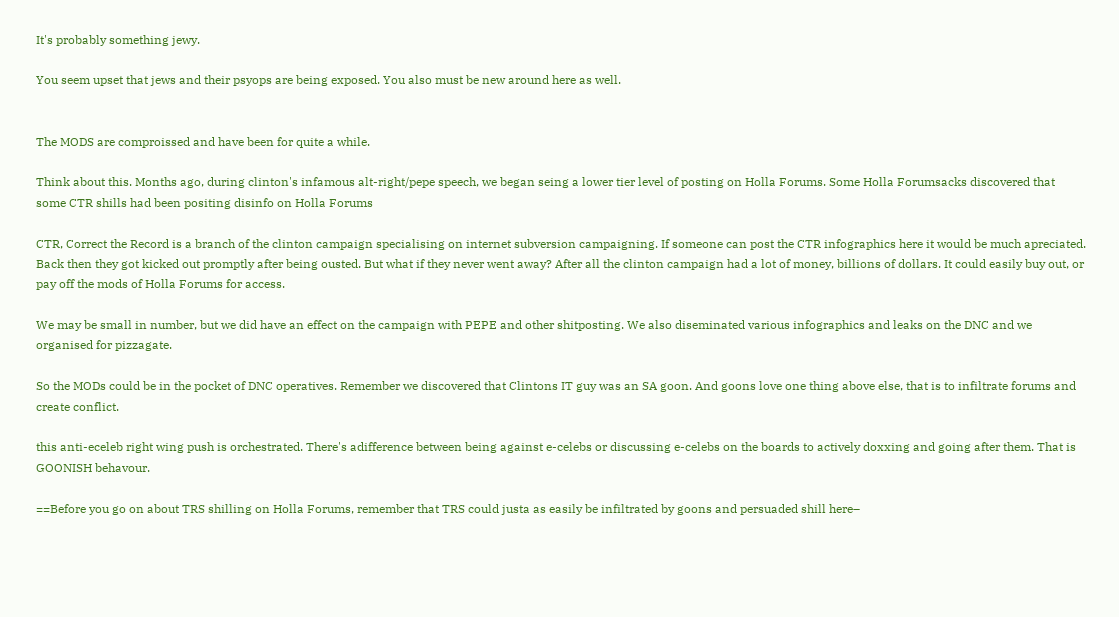It's probably something jewy.

You seem upset that jews and their psyops are being exposed. You also must be new around here as well.


The MODS are comproissed and have been for quite a while.

Think about this. Months ago, during clinton's infamous alt-right/pepe speech, we began seing a lower tier level of posting on Holla Forums. Some Holla Forumsacks discovered that some CTR shills had been positing disinfo on Holla Forums

CTR, Correct the Record is a branch of the clinton campaign specialising on internet subversion campaigning. If someone can post the CTR infographics here it would be much apreciated. Back then they got kicked out promptly after being ousted. But what if they never went away? After all the clinton campaign had a lot of money, billions of dollars. It could easily buy out, or pay off the mods of Holla Forums for access.

We may be small in number, but we did have an effect on the campaign with PEPE and other shitposting. We also diseminated various infographics and leaks on the DNC and we organised for pizzagate.

So the MODs could be in the pocket of DNC operatives. Remember we discovered that Clintons IT guy was an SA goon. And goons love one thing above else, that is to infiltrate forums and create conflict.

this anti-eceleb right wing push is orchestrated. There's adifference between being against e-celebs or discussing e-celebs on the boards to actively doxxing and going after them. That is GOONISH behavour.

==Before you go on about TRS shilling on Holla Forums, remember that TRS could justa as easily be infiltrated by goons and persuaded shill here–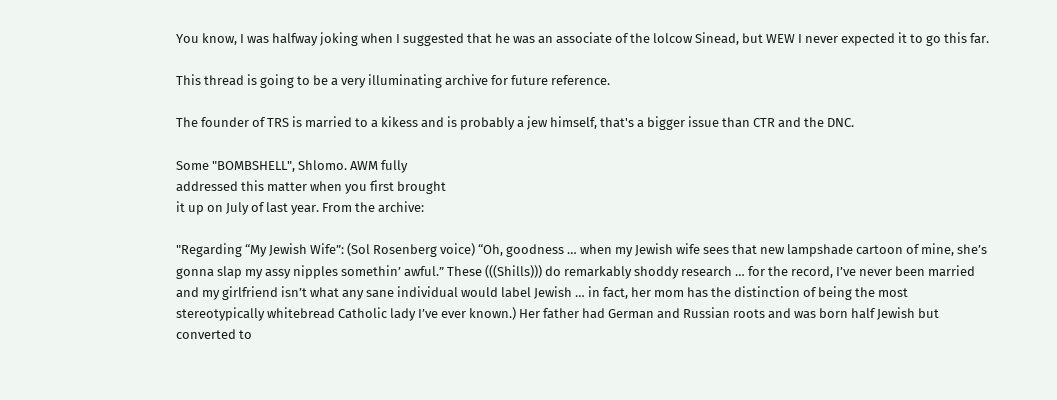You know, I was halfway joking when I suggested that he was an associate of the lolcow Sinead, but WEW I never expected it to go this far.

This thread is going to be a very illuminating archive for future reference.

The founder of TRS is married to a kikess and is probably a jew himself, that's a bigger issue than CTR and the DNC.

Some "BOMBSHELL", Shlomo. AWM fully
addressed this matter when you first brought
it up on July of last year. From the archive:

"Regarding “My Jewish Wife”: (Sol Rosenberg voice) “Oh, goodness … when my Jewish wife sees that new lampshade cartoon of mine, she’s gonna slap my assy nipples somethin’ awful.” These (((Shills))) do remarkably shoddy research … for the record, I’ve never been married and my girlfriend isn’t what any sane individual would label Jewish … in fact, her mom has the distinction of being the most stereotypically whitebread Catholic lady I’ve ever known.) Her father had German and Russian roots and was born half Jewish but converted to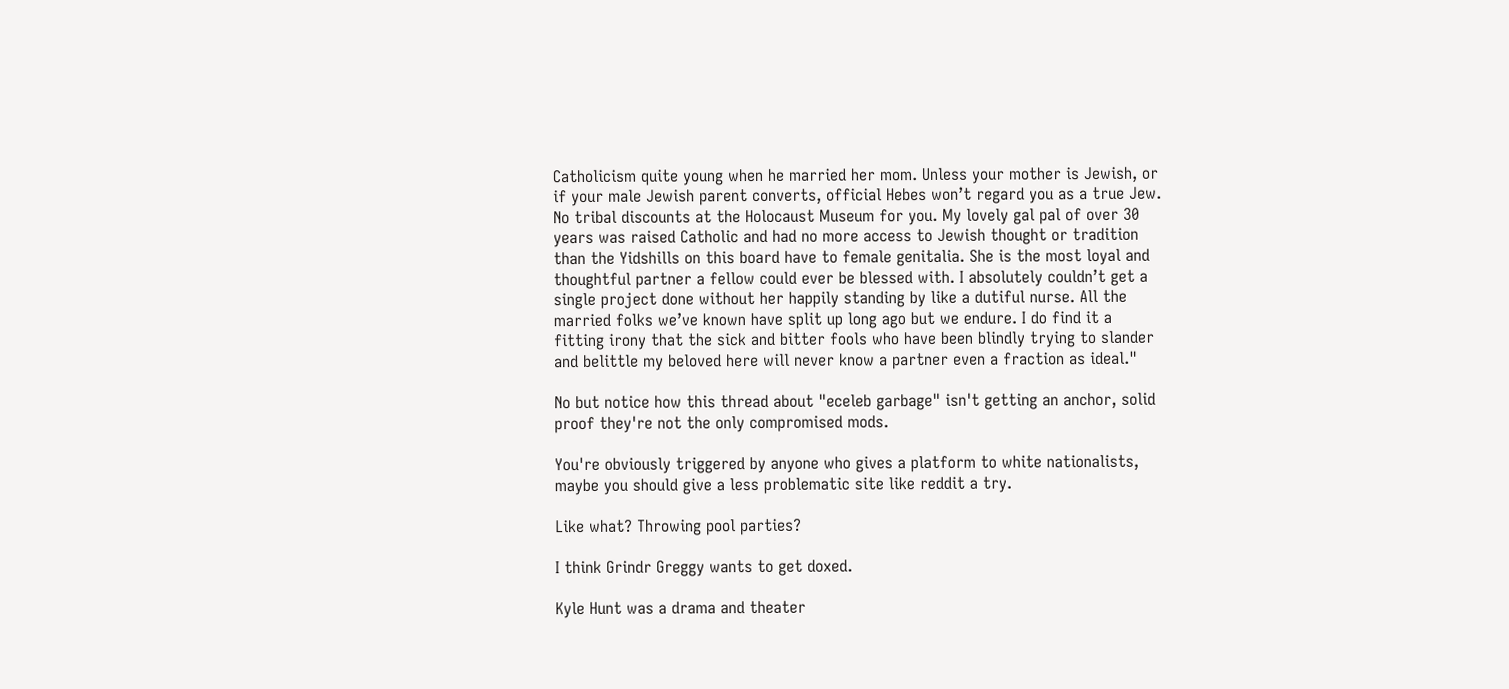Catholicism quite young when he married her mom. Unless your mother is Jewish, or if your male Jewish parent converts, official Hebes won’t regard you as a true Jew. No tribal discounts at the Holocaust Museum for you. My lovely gal pal of over 30 years was raised Catholic and had no more access to Jewish thought or tradition than the Yidshills on this board have to female genitalia. She is the most loyal and thoughtful partner a fellow could ever be blessed with. I absolutely couldn’t get a single project done without her happily standing by like a dutiful nurse. All the married folks we’ve known have split up long ago but we endure. I do find it a fitting irony that the sick and bitter fools who have been blindly trying to slander and belittle my beloved here will never know a partner even a fraction as ideal."

No but notice how this thread about "eceleb garbage" isn't getting an anchor, solid proof they're not the only compromised mods.

You're obviously triggered by anyone who gives a platform to white nationalists, maybe you should give a less problematic site like reddit a try.

Like what? Throwing pool parties?

I think Grindr Greggy wants to get doxed.

Kyle Hunt was a drama and theater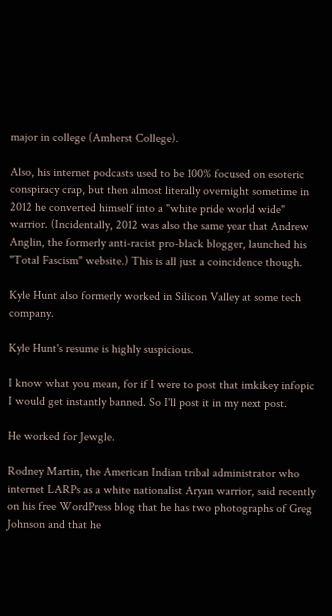major in college (Amherst College).

Also, his internet podcasts used to be 100% focused on esoteric conspiracy crap, but then almost literally overnight sometime in 2012 he converted himself into a "white pride world wide" warrior. (Incidentally, 2012 was also the same year that Andrew Anglin, the formerly anti-racist pro-black blogger, launched his "Total Fascism" website.) This is all just a coincidence though.

Kyle Hunt also formerly worked in Silicon Valley at some tech company.

Kyle Hunt's resume is highly suspicious.

I know what you mean, for if I were to post that imkikey infopic I would get instantly banned. So I'll post it in my next post.

He worked for Jewgle.

Rodney Martin, the American Indian tribal administrator who internet LARPs as a white nationalist Aryan warrior, said recently on his free WordPress blog that he has two photographs of Greg Johnson and that he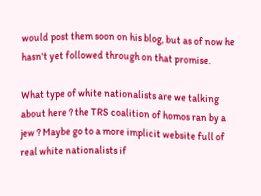would post them soon on his blog, but as of now he hasn't yet followed through on that promise.

What type of white nationalists are we talking about here ? the TRS coalition of homos ran by a jew ? Maybe go to a more implicit website full of real white nationalists if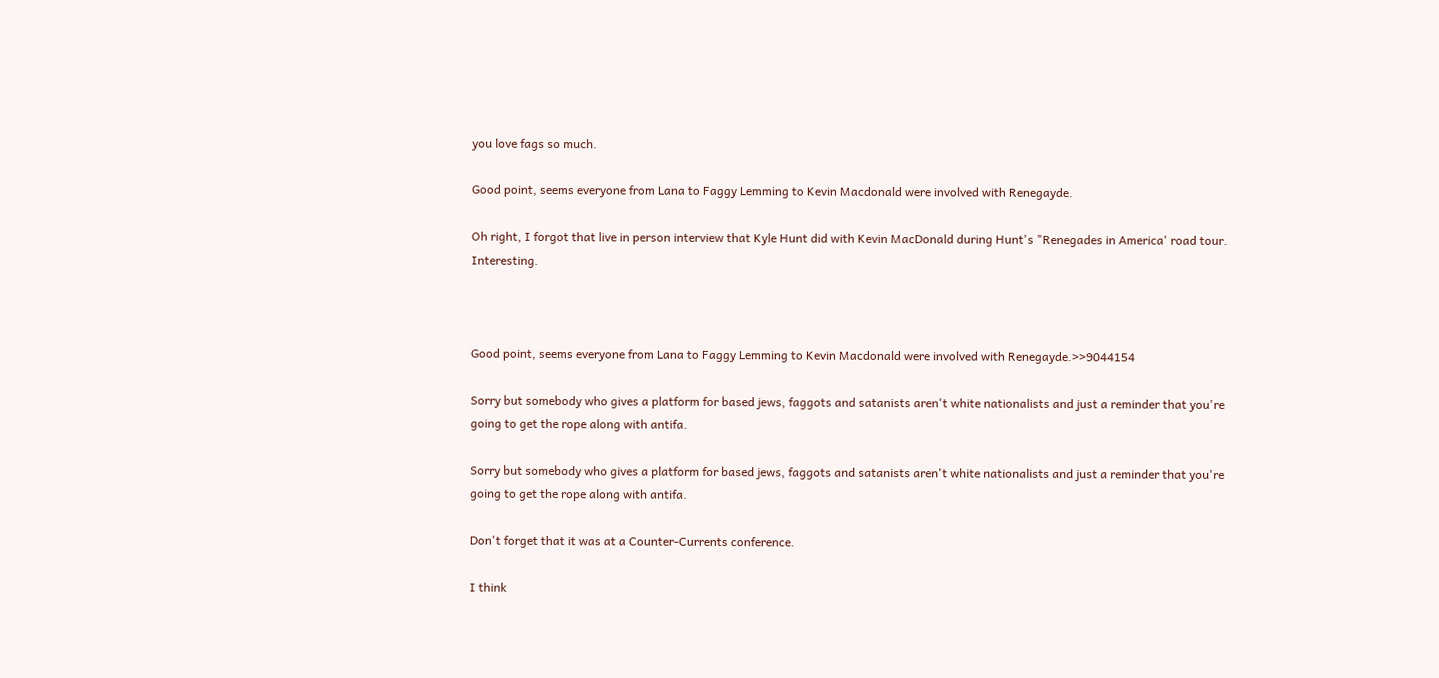you love fags so much.

Good point, seems everyone from Lana to Faggy Lemming to Kevin Macdonald were involved with Renegayde.

Oh right, I forgot that live in person interview that Kyle Hunt did with Kevin MacDonald during Hunt's "Renegades in America' road tour. Interesting.



Good point, seems everyone from Lana to Faggy Lemming to Kevin Macdonald were involved with Renegayde.>>9044154

Sorry but somebody who gives a platform for based jews, faggots and satanists aren't white nationalists and just a reminder that you're going to get the rope along with antifa.

Sorry but somebody who gives a platform for based jews, faggots and satanists aren't white nationalists and just a reminder that you're going to get the rope along with antifa.

Don't forget that it was at a Counter-Currents conference.

I think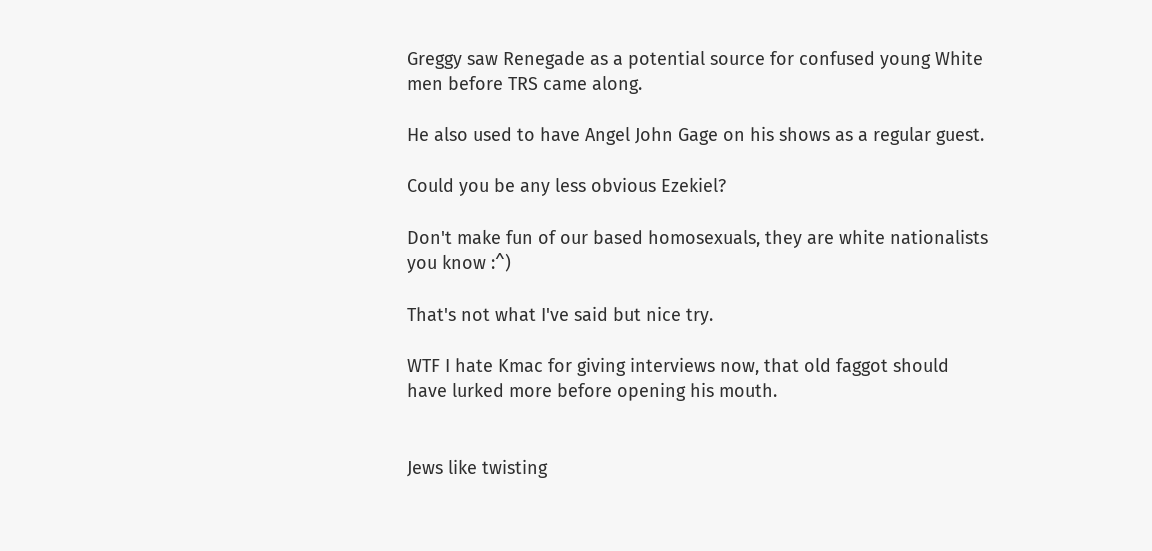Greggy saw Renegade as a potential source for confused young White men before TRS came along.

He also used to have Angel John Gage on his shows as a regular guest.

Could you be any less obvious Ezekiel?

Don't make fun of our based homosexuals, they are white nationalists you know :^)

That's not what I've said but nice try.

WTF I hate Kmac for giving interviews now, that old faggot should have lurked more before opening his mouth.


Jews like twisting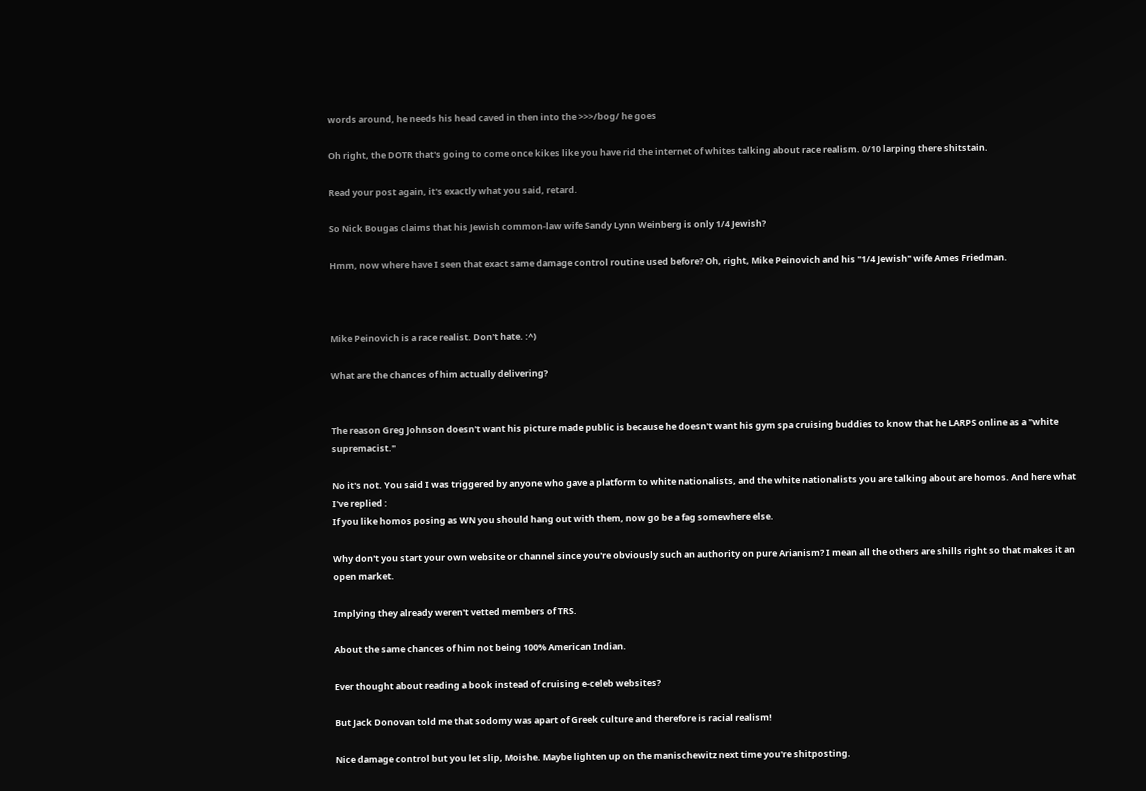words around, he needs his head caved in then into the >>>/bog/ he goes

Oh right, the DOTR that's going to come once kikes like you have rid the internet of whites talking about race realism. 0/10 larping there shitstain.

Read your post again, it's exactly what you said, retard.

So Nick Bougas claims that his Jewish common-law wife Sandy Lynn Weinberg is only 1/4 Jewish?

Hmm, now where have I seen that exact same damage control routine used before? Oh, right, Mike Peinovich and his "1/4 Jewish" wife Ames Friedman.



Mike Peinovich is a race realist. Don't hate. :^)

What are the chances of him actually delivering?


The reason Greg Johnson doesn't want his picture made public is because he doesn't want his gym spa cruising buddies to know that he LARPS online as a "white supremacist."

No it's not. You said I was triggered by anyone who gave a platform to white nationalists, and the white nationalists you are talking about are homos. And here what I've replied :
If you like homos posing as WN you should hang out with them, now go be a fag somewhere else.

Why don't you start your own website or channel since you're obviously such an authority on pure Arianism? I mean all the others are shills right so that makes it an open market.

Implying they already weren't vetted members of TRS.

About the same chances of him not being 100% American Indian.

Ever thought about reading a book instead of cruising e-celeb websites?

But Jack Donovan told me that sodomy was apart of Greek culture and therefore is racial realism!

Nice damage control but you let slip, Moishe. Maybe lighten up on the manischewitz next time you're shitposting.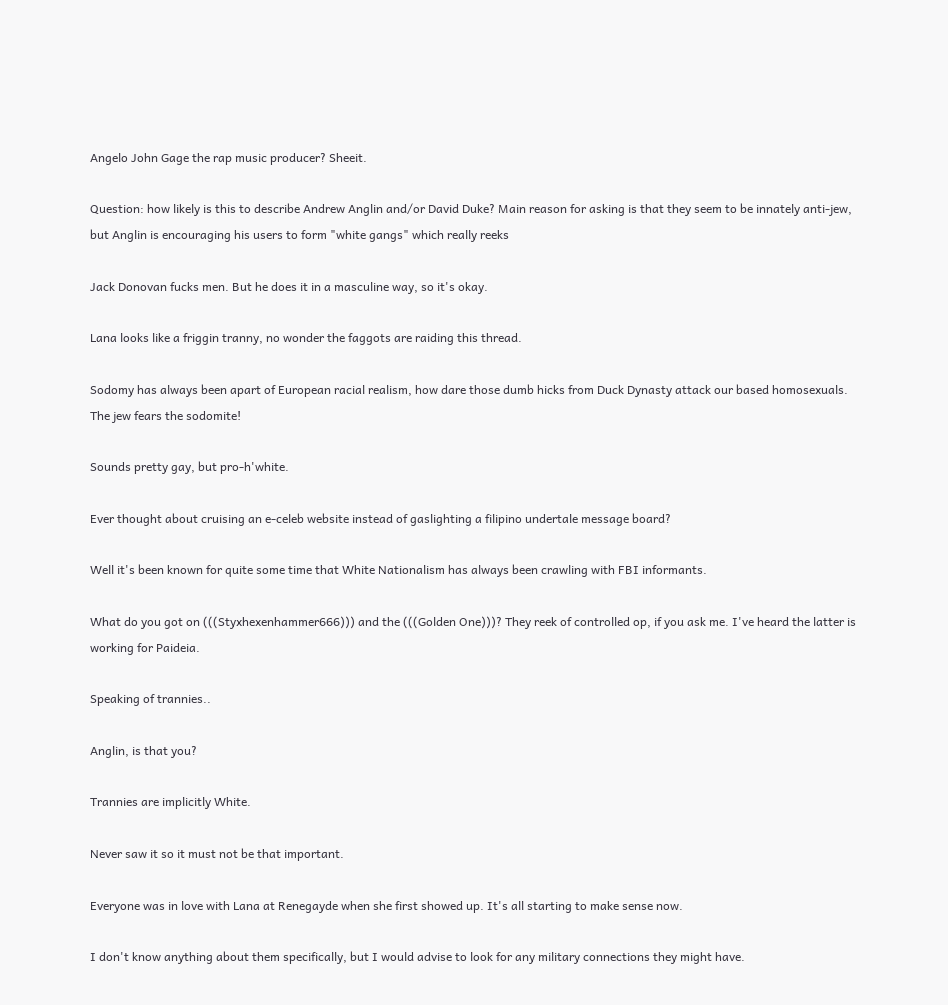Angelo John Gage the rap music producer? Sheeit.

Question: how likely is this to describe Andrew Anglin and/or David Duke? Main reason for asking is that they seem to be innately anti-jew, but Anglin is encouraging his users to form "white gangs" which really reeks

Jack Donovan fucks men. But he does it in a masculine way, so it's okay.

Lana looks like a friggin tranny, no wonder the faggots are raiding this thread.

Sodomy has always been apart of European racial realism, how dare those dumb hicks from Duck Dynasty attack our based homosexuals. The jew fears the sodomite!

Sounds pretty gay, but pro-h'white.

Ever thought about cruising an e-celeb website instead of gaslighting a filipino undertale message board?

Well it's been known for quite some time that White Nationalism has always been crawling with FBI informants.

What do you got on (((Styxhexenhammer666))) and the (((Golden One)))? They reek of controlled op, if you ask me. I've heard the latter is working for Paideia.

Speaking of trannies..

Anglin, is that you?

Trannies are implicitly White.

Never saw it so it must not be that important.

Everyone was in love with Lana at Renegayde when she first showed up. It's all starting to make sense now.

I don't know anything about them specifically, but I would advise to look for any military connections they might have.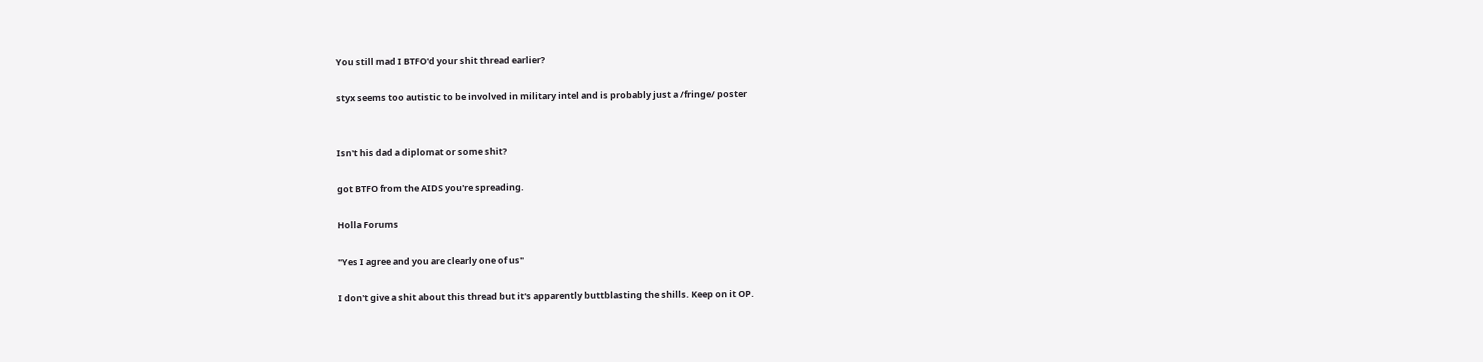You still mad I BTFO'd your shit thread earlier?

styx seems too autistic to be involved in military intel and is probably just a /fringe/ poster


Isn't his dad a diplomat or some shit?

got BTFO from the AIDS you're spreading.

Holla Forums

"Yes I agree and you are clearly one of us"

I don't give a shit about this thread but it's apparently buttblasting the shills. Keep on it OP.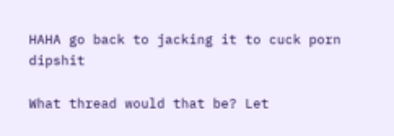HAHA go back to jacking it to cuck porn dipshit

What thread would that be? Let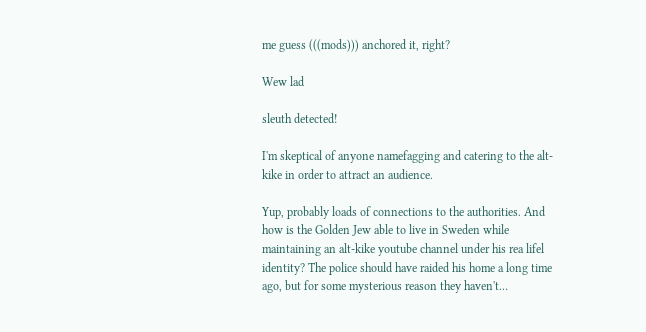me guess (((mods))) anchored it, right?

Wew lad

sleuth detected!

I'm skeptical of anyone namefagging and catering to the alt-kike in order to attract an audience.

Yup, probably loads of connections to the authorities. And how is the Golden Jew able to live in Sweden while maintaining an alt-kike youtube channel under his rea lifel identity? The police should have raided his home a long time ago, but for some mysterious reason they haven't…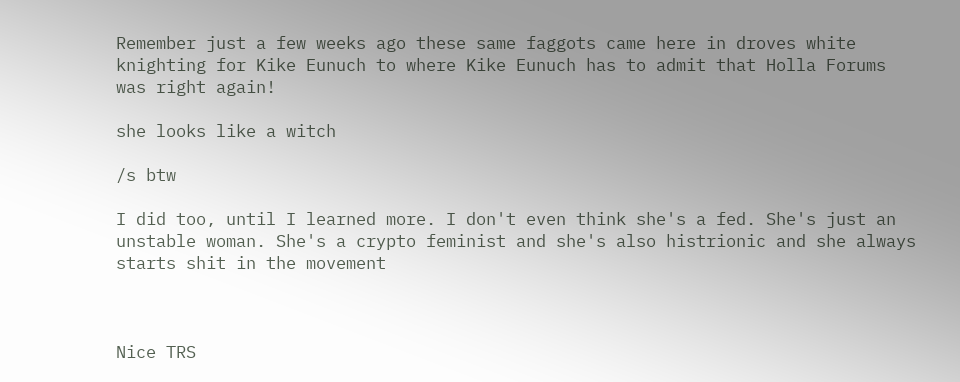Remember just a few weeks ago these same faggots came here in droves white knighting for Kike Eunuch to where Kike Eunuch has to admit that Holla Forums was right again!

she looks like a witch

/s btw

I did too, until I learned more. I don't even think she's a fed. She's just an unstable woman. She's a crypto feminist and she's also histrionic and she always starts shit in the movement



Nice TRS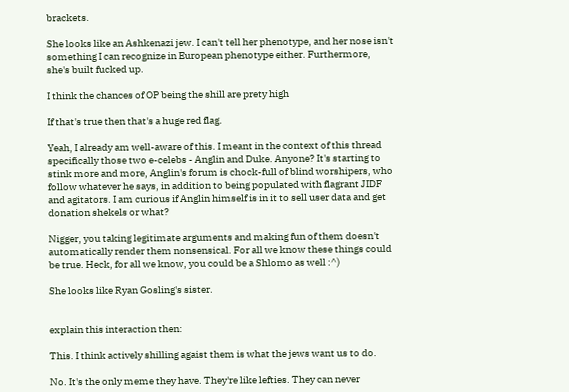brackets.

She looks like an Ashkenazi jew. I can't tell her phenotype, and her nose isn't something I can recognize in European phenotype either. Furthermore, she's built fucked up.

I think the chances of OP being the shill are prety high

If that's true then that's a huge red flag.

Yeah, I already am well-aware of this. I meant in the context of this thread specifically those two e-celebs - Anglin and Duke. Anyone? It's starting to stink more and more, Anglin's forum is chock-full of blind worshipers, who follow whatever he says, in addition to being populated with flagrant JIDF and agitators. I am curious if Anglin himself is in it to sell user data and get donation shekels or what?

Nigger, you taking legitimate arguments and making fun of them doesn't automatically render them nonsensical. For all we know these things could be true. Heck, for all we know, you could be a Shlomo as well :^)

She looks like Ryan Gosling's sister.


explain this interaction then:

This. I think actively shilling agaist them is what the jews want us to do.

No. It's the only meme they have. They're like lefties. They can never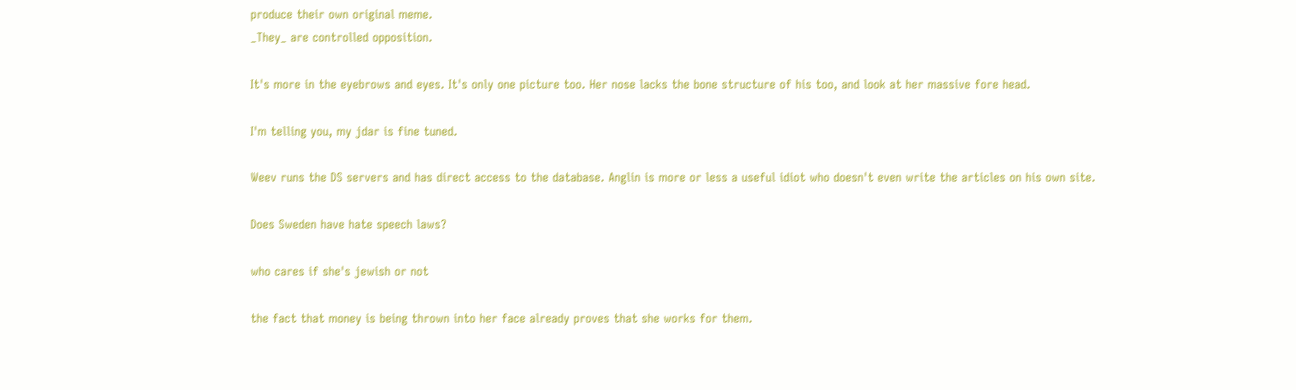produce their own original meme.
_They_ are controlled opposition.

It's more in the eyebrows and eyes. It's only one picture too. Her nose lacks the bone structure of his too, and look at her massive fore head.

I'm telling you, my jdar is fine tuned.

Weev runs the DS servers and has direct access to the database. Anglin is more or less a useful idiot who doesn't even write the articles on his own site.

Does Sweden have hate speech laws?

who cares if she's jewish or not

the fact that money is being thrown into her face already proves that she works for them.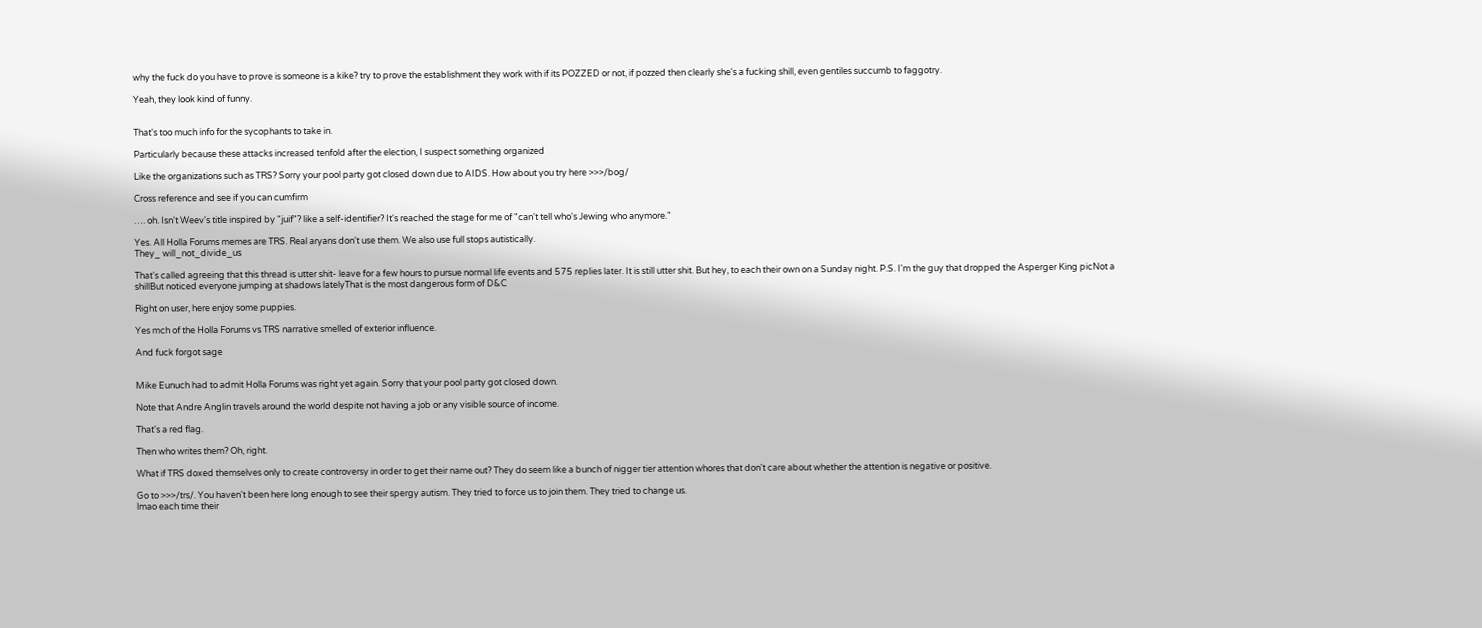why the fuck do you have to prove is someone is a kike? try to prove the establishment they work with if its POZZED or not, if pozzed then clearly she's a fucking shill, even gentiles succumb to faggotry.

Yeah, they look kind of funny.


That's too much info for the sycophants to take in.

Particularly because these attacks increased tenfold after the election, I suspect something organized

Like the organizations such as TRS? Sorry your pool party got closed down due to AIDS. How about you try here >>>/bog/

Cross reference and see if you can cumfirm

…. oh. Isn't Weev's title inspired by "juif"? like a self-identifier? It's reached the stage for me of "can't tell who's Jewing who anymore."

Yes. All Holla Forums memes are TRS. Real aryans don't use them. We also use full stops autistically.
They_ will_not_divide_us

That's called agreeing that this thread is utter shit- leave for a few hours to pursue normal life events and 575 replies later. It is still utter shit. But hey, to each their own on a Sunday night. P.S. I'm the guy that dropped the Asperger King picNot a shillBut noticed everyone jumping at shadows latelyThat is the most dangerous form of D&C

Right on user, here enjoy some puppies.

Yes mch of the Holla Forums vs TRS narrative smelled of exterior influence.

And fuck forgot sage


Mike Eunuch had to admit Holla Forums was right yet again. Sorry that your pool party got closed down.

Note that Andre Anglin travels around the world despite not having a job or any visible source of income.

That's a red flag.

Then who writes them? Oh, right.

What if TRS doxed themselves only to create controversy in order to get their name out? They do seem like a bunch of nigger tier attention whores that don't care about whether the attention is negative or positive.

Go to >>>/trs/. You haven't been here long enough to see their spergy autism. They tried to force us to join them. They tried to change us.
lmao each time their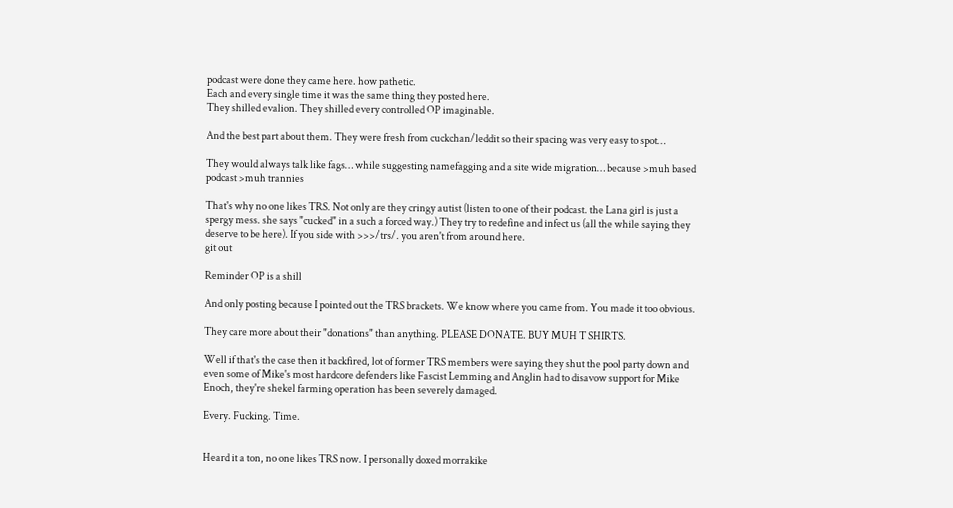podcast were done they came here. how pathetic.
Each and every single time it was the same thing they posted here.
They shilled evalion. They shilled every controlled OP imaginable.

And the best part about them. They were fresh from cuckchan/leddit so their spacing was very easy to spot…

They would always talk like fags… while suggesting namefagging and a site wide migration… because >muh based podcast >muh trannies

That's why no one likes TRS. Not only are they cringy autist (listen to one of their podcast. the Lana girl is just a spergy mess. she says "cucked" in a such a forced way.) They try to redefine and infect us (all the while saying they deserve to be here). If you side with >>>/trs/. you aren't from around here.
git out

Reminder OP is a shill

And only posting because I pointed out the TRS brackets. We know where you came from. You made it too obvious.

They care more about their "donations" than anything. PLEASE DONATE. BUY MUH T SHIRTS.

Well if that's the case then it backfired, lot of former TRS members were saying they shut the pool party down and even some of Mike's most hardcore defenders like Fascist Lemming and Anglin had to disavow support for Mike Enoch, they're shekel farming operation has been severely damaged.

Every. Fucking. Time.


Heard it a ton, no one likes TRS now. I personally doxed morrakike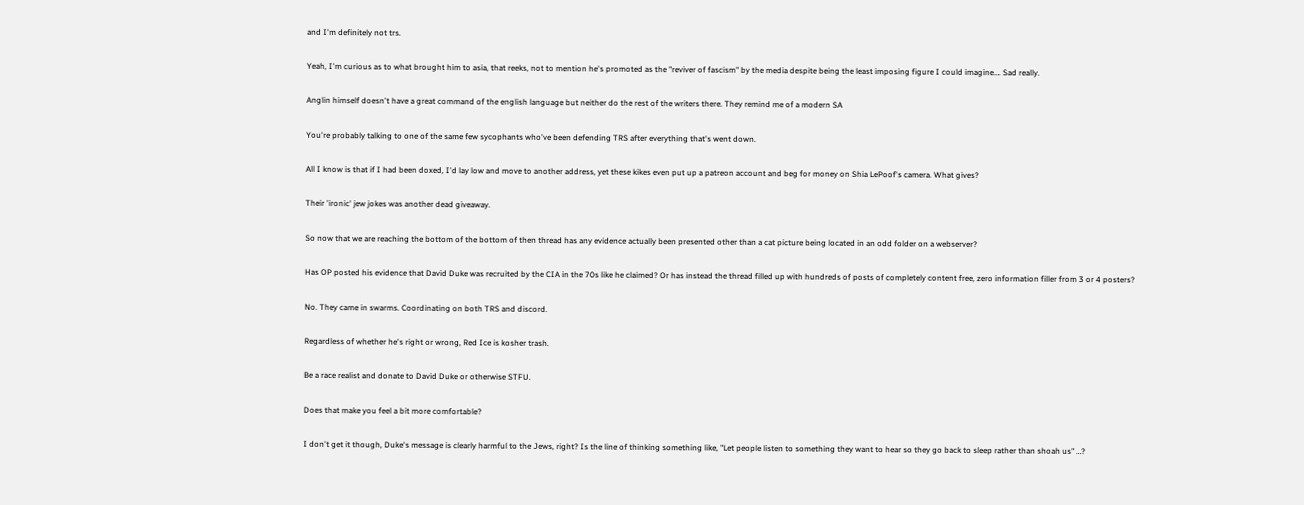and I'm definitely not trs.

Yeah, I'm curious as to what brought him to asia, that reeks, not to mention he's promoted as the "reviver of fascism" by the media despite being the least imposing figure I could imagine…. Sad really.

Anglin himself doesn't have a great command of the english language but neither do the rest of the writers there. They remind me of a modern SA

You're probably talking to one of the same few sycophants who've been defending TRS after everything that's went down.

All I know is that if I had been doxed, I'd lay low and move to another address, yet these kikes even put up a patreon account and beg for money on Shia LePoof's camera. What gives?

Their 'ironic' jew jokes was another dead giveaway.

So now that we are reaching the bottom of the bottom of then thread has any evidence actually been presented other than a cat picture being located in an odd folder on a webserver?

Has OP posted his evidence that David Duke was recruited by the CIA in the 70s like he claimed? Or has instead the thread filled up with hundreds of posts of completely content free, zero information filler from 3 or 4 posters?

No. They came in swarms. Coordinating on both TRS and discord.

Regardless of whether he's right or wrong, Red Ice is kosher trash.

Be a race realist and donate to David Duke or otherwise STFU.

Does that make you feel a bit more comfortable?

I don't get it though, Duke's message is clearly harmful to the Jews, right? Is the line of thinking something like, "Let people listen to something they want to hear so they go back to sleep rather than shoah us" …?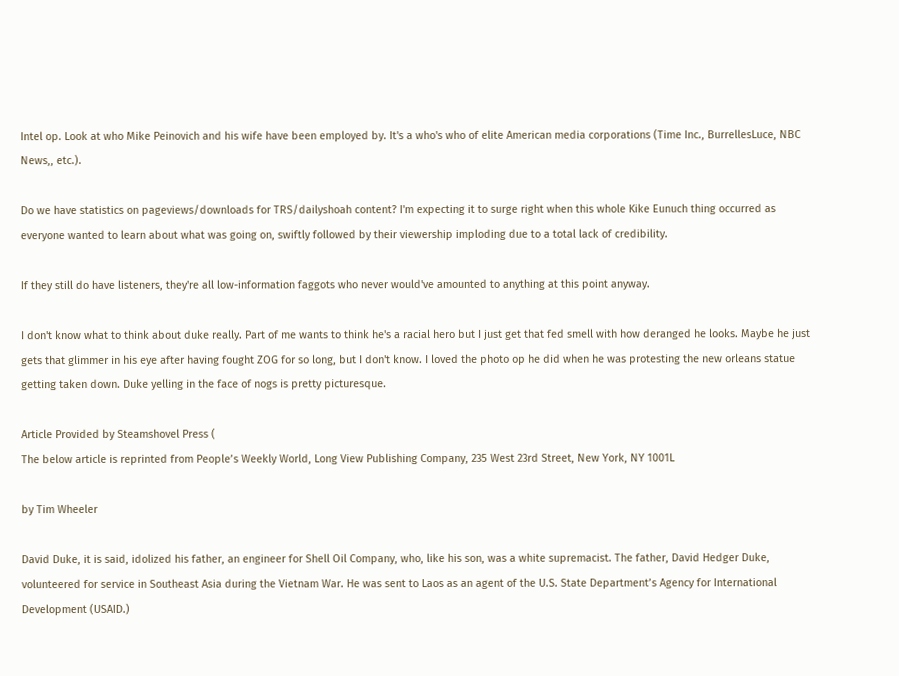Intel op. Look at who Mike Peinovich and his wife have been employed by. It's a who's who of elite American media corporations (Time Inc., BurrellesLuce, NBC News,, etc.).

Do we have statistics on pageviews/downloads for TRS/dailyshoah content? I'm expecting it to surge right when this whole Kike Eunuch thing occurred as everyone wanted to learn about what was going on, swiftly followed by their viewership imploding due to a total lack of credibility.

If they still do have listeners, they're all low-information faggots who never would've amounted to anything at this point anyway.

I don't know what to think about duke really. Part of me wants to think he's a racial hero but I just get that fed smell with how deranged he looks. Maybe he just gets that glimmer in his eye after having fought ZOG for so long, but I don't know. I loved the photo op he did when he was protesting the new orleans statue getting taken down. Duke yelling in the face of nogs is pretty picturesque.

Article Provided by Steamshovel Press (
The below article is reprinted from People’s Weekly World, Long View Publishing Company, 235 West 23rd Street, New York, NY 1001L

by Tim Wheeler

David Duke, it is said, idolized his father, an engineer for Shell Oil Company, who, like his son, was a white supremacist. The father, David Hedger Duke, volunteered for service in Southeast Asia during the Vietnam War. He was sent to Laos as an agent of the U.S. State Department’s Agency for International Development (USAID.)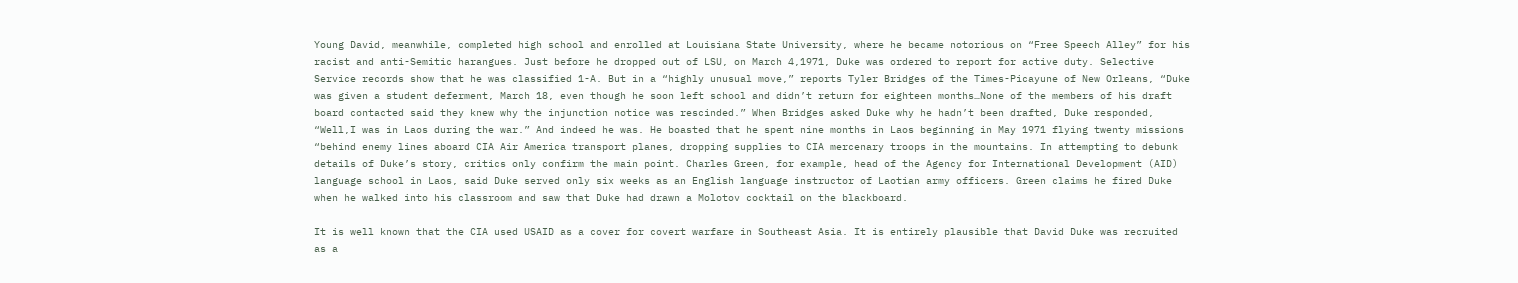Young David, meanwhile, completed high school and enrolled at Louisiana State University, where he became notorious on “Free Speech Alley” for his racist and anti-Semitic harangues. Just before he dropped out of LSU, on March 4,1971, Duke was ordered to report for active duty. Selective Service records show that he was classified 1-A. But in a “highly unusual move,” reports Tyler Bridges of the Times-Picayune of New Orleans, “Duke was given a student deferment, March 18, even though he soon left school and didn’t return for eighteen months…None of the members of his draft board contacted said they knew why the injunction notice was rescinded.” When Bridges asked Duke why he hadn’t been drafted, Duke responded, “Well,I was in Laos during the war.” And indeed he was. He boasted that he spent nine months in Laos beginning in May 1971 flying twenty missions “behind enemy lines aboard CIA Air America transport planes, dropping supplies to CIA mercenary troops in the mountains. In attempting to debunk details of Duke’s story, critics only confirm the main point. Charles Green, for example, head of the Agency for International Development (AID) language school in Laos, said Duke served only six weeks as an English language instructor of Laotian army officers. Green claims he fired Duke when he walked into his classroom and saw that Duke had drawn a Molotov cocktail on the blackboard.

It is well known that the CIA used USAID as a cover for covert warfare in Southeast Asia. It is entirely plausible that David Duke was recruited as a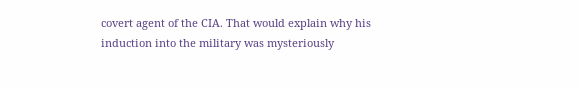covert agent of the CIA. That would explain why his induction into the military was mysteriously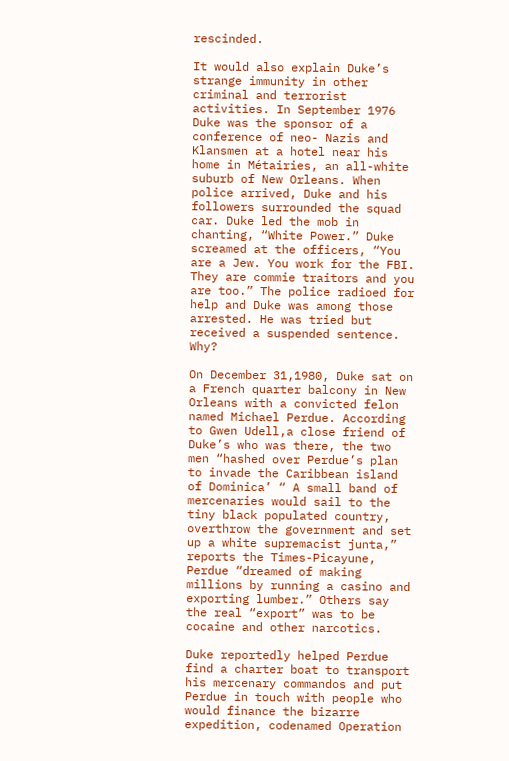rescinded.

It would also explain Duke’s strange immunity in other criminal and terrorist activities. In September 1976 Duke was the sponsor of a conference of neo- Nazis and Klansmen at a hotel near his home in Métairies, an all-white suburb of New Orleans. When police arrived, Duke and his followers surrounded the squad car. Duke led the mob in chanting, “White Power.” Duke screamed at the officers, “You are a Jew. You work for the FBI. They are commie traitors and you are too.” The police radioed for help and Duke was among those arrested. He was tried but received a suspended sentence. Why?

On December 31,1980, Duke sat on a French quarter balcony in New Orleans with a convicted felon named Michael Perdue. According to Gwen Udell,a close friend of Duke’s who was there, the two men “hashed over Perdue’s plan to invade the Caribbean island of Dominica’ “ A small band of mercenaries would sail to the tiny black populated country, overthrow the government and set up a white supremacist junta,” reports the Times-Picayune, Perdue “dreamed of making millions by running a casino and exporting lumber.” Others say the real “export” was to be cocaine and other narcotics.

Duke reportedly helped Perdue find a charter boat to transport his mercenary commandos and put Perdue in touch with people who would finance the bizarre expedition, codenamed Operation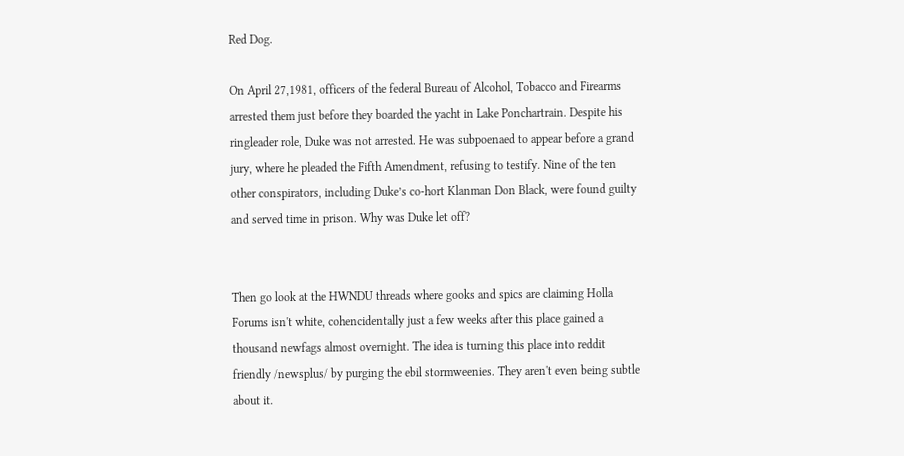Red Dog.

On April 27,1981, officers of the federal Bureau of Alcohol, Tobacco and Firearms arrested them just before they boarded the yacht in Lake Ponchartrain. Despite his ringleader role, Duke was not arrested. He was subpoenaed to appear before a grand jury, where he pleaded the Fifth Amendment, refusing to testify. Nine of the ten other conspirators, including Duke’s co-hort Klanman Don Black, were found guilty and served time in prison. Why was Duke let off?


Then go look at the HWNDU threads where gooks and spics are claiming Holla Forums isn't white, cohencidentally just a few weeks after this place gained a thousand newfags almost overnight. The idea is turning this place into reddit friendly /newsplus/ by purging the ebil stormweenies. They aren't even being subtle about it.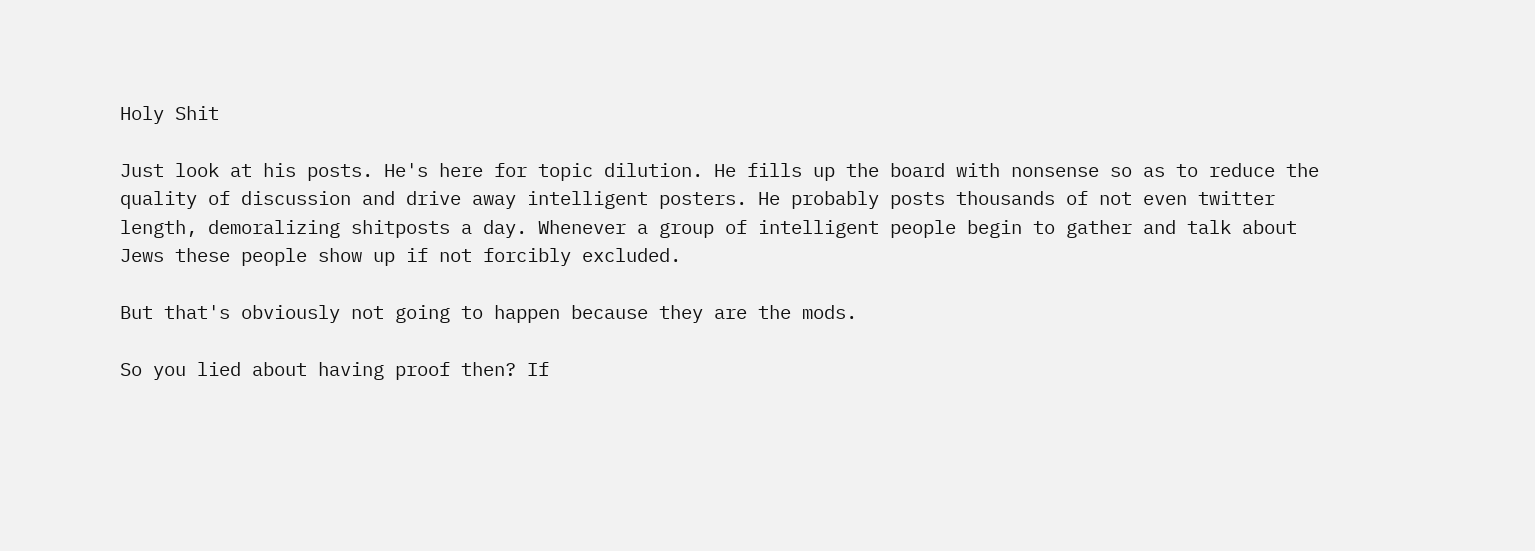Holy Shit

Just look at his posts. He's here for topic dilution. He fills up the board with nonsense so as to reduce the quality of discussion and drive away intelligent posters. He probably posts thousands of not even twitter length, demoralizing shitposts a day. Whenever a group of intelligent people begin to gather and talk about Jews these people show up if not forcibly excluded.

But that's obviously not going to happen because they are the mods.

So you lied about having proof then? If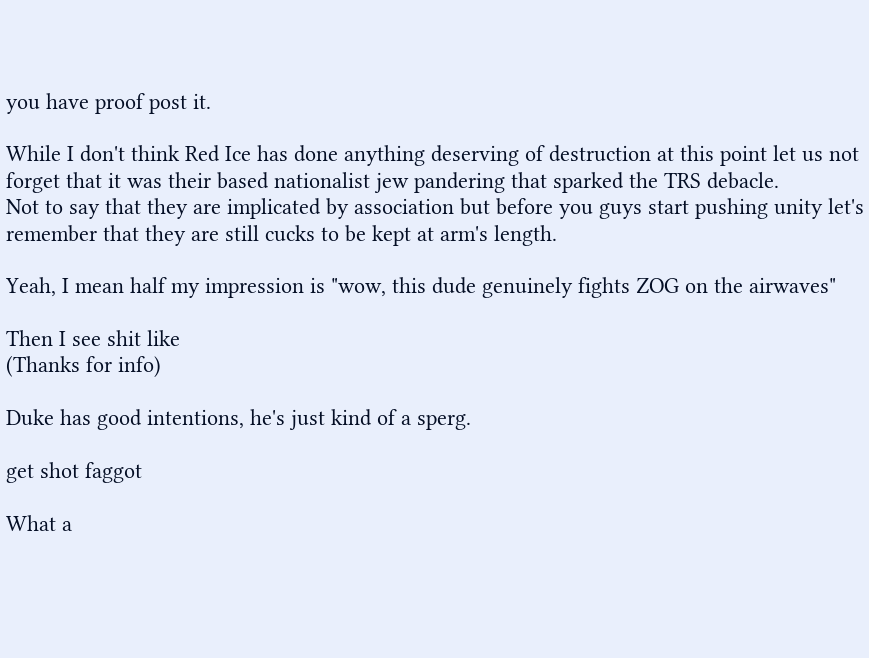you have proof post it.

While I don't think Red Ice has done anything deserving of destruction at this point let us not forget that it was their based nationalist jew pandering that sparked the TRS debacle.
Not to say that they are implicated by association but before you guys start pushing unity let's remember that they are still cucks to be kept at arm's length.

Yeah, I mean half my impression is "wow, this dude genuinely fights ZOG on the airwaves"

Then I see shit like
(Thanks for info)

Duke has good intentions, he's just kind of a sperg.

get shot faggot

What a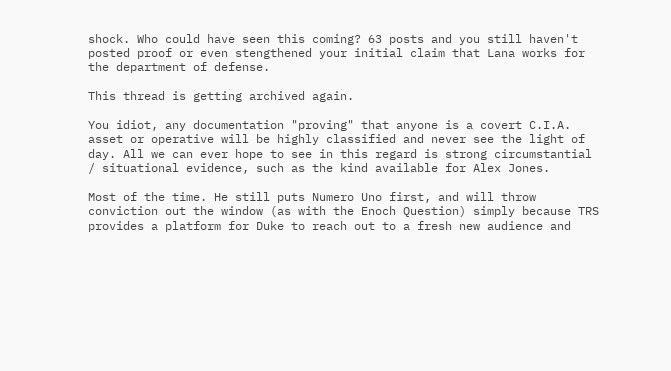shock. Who could have seen this coming? 63 posts and you still haven't posted proof or even stengthened your initial claim that Lana works for the department of defense.

This thread is getting archived again.

You idiot, any documentation "proving" that anyone is a covert C.I.A. asset or operative will be highly classified and never see the light of day. All we can ever hope to see in this regard is strong circumstantial / situational evidence, such as the kind available for Alex Jones.

Most of the time. He still puts Numero Uno first, and will throw conviction out the window (as with the Enoch Question) simply because TRS provides a platform for Duke to reach out to a fresh new audience and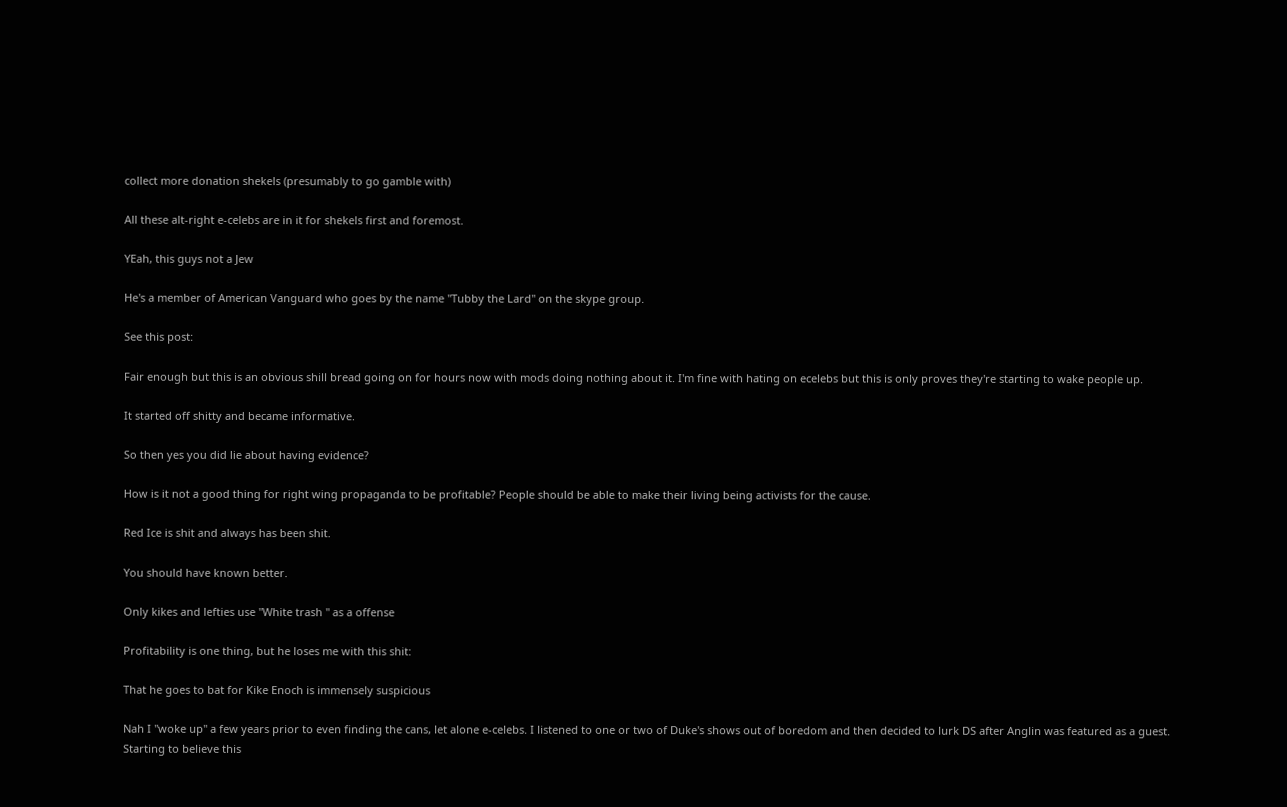collect more donation shekels (presumably to go gamble with)

All these alt-right e-celebs are in it for shekels first and foremost.

YEah, this guys not a Jew

He's a member of American Vanguard who goes by the name "Tubby the Lard" on the skype group.

See this post:

Fair enough but this is an obvious shill bread going on for hours now with mods doing nothing about it. I'm fine with hating on ecelebs but this is only proves they're starting to wake people up.

It started off shitty and became informative.

So then yes you did lie about having evidence?

How is it not a good thing for right wing propaganda to be profitable? People should be able to make their living being activists for the cause.

Red Ice is shit and always has been shit.

You should have known better.

Only kikes and lefties use "White trash " as a offense

Profitability is one thing, but he loses me with this shit:

That he goes to bat for Kike Enoch is immensely suspicious

Nah I "woke up" a few years prior to even finding the cans, let alone e-celebs. I listened to one or two of Duke's shows out of boredom and then decided to lurk DS after Anglin was featured as a guest. Starting to believe this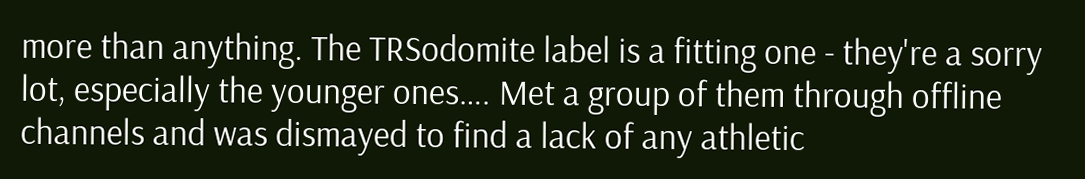more than anything. The TRSodomite label is a fitting one - they're a sorry lot, especially the younger ones…. Met a group of them through offline channels and was dismayed to find a lack of any athletic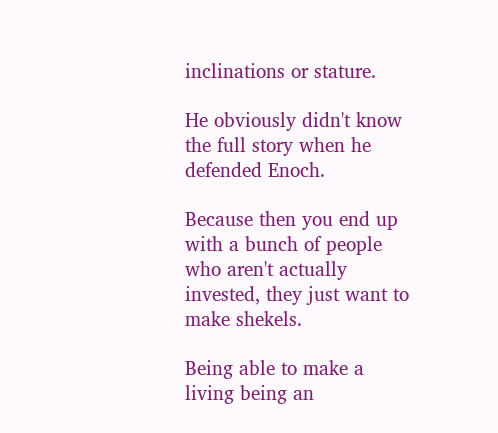inclinations or stature.

He obviously didn't know the full story when he defended Enoch.

Because then you end up with a bunch of people who aren't actually invested, they just want to make shekels.

Being able to make a living being an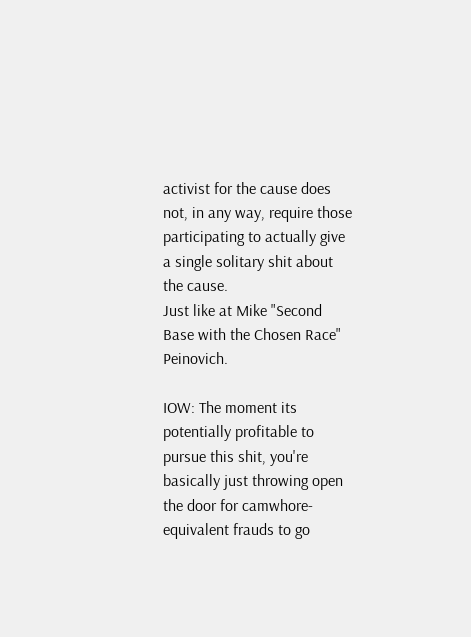activist for the cause does not, in any way, require those participating to actually give a single solitary shit about the cause.
Just like at Mike "Second Base with the Chosen Race" Peinovich.

IOW: The moment its potentially profitable to pursue this shit, you're basically just throwing open the door for camwhore-equivalent frauds to go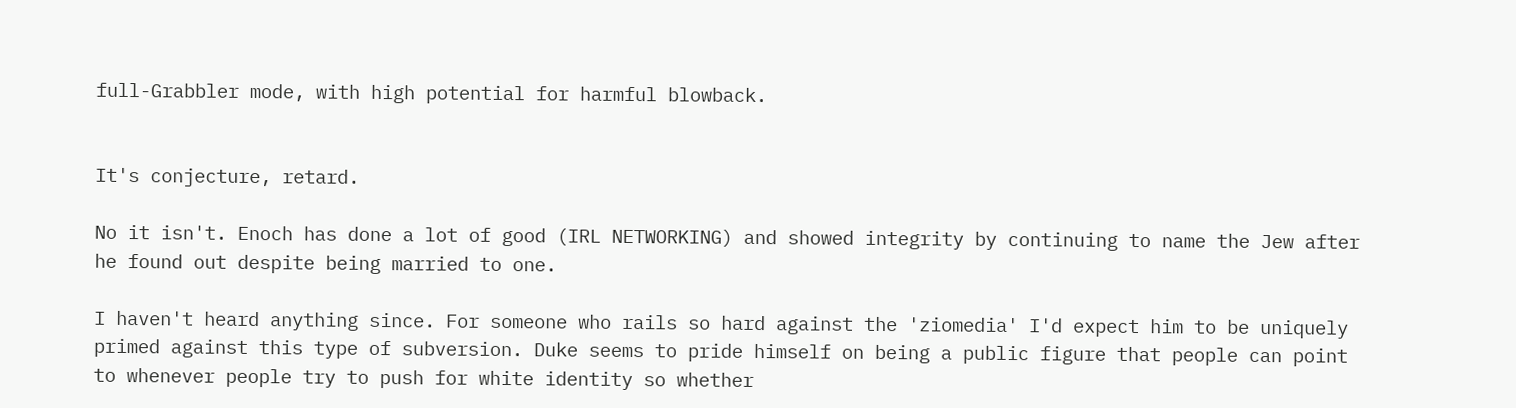full-Grabbler mode, with high potential for harmful blowback.


It's conjecture, retard.

No it isn't. Enoch has done a lot of good (IRL NETWORKING) and showed integrity by continuing to name the Jew after he found out despite being married to one.

I haven't heard anything since. For someone who rails so hard against the 'ziomedia' I'd expect him to be uniquely primed against this type of subversion. Duke seems to pride himself on being a public figure that people can point to whenever people try to push for white identity so whether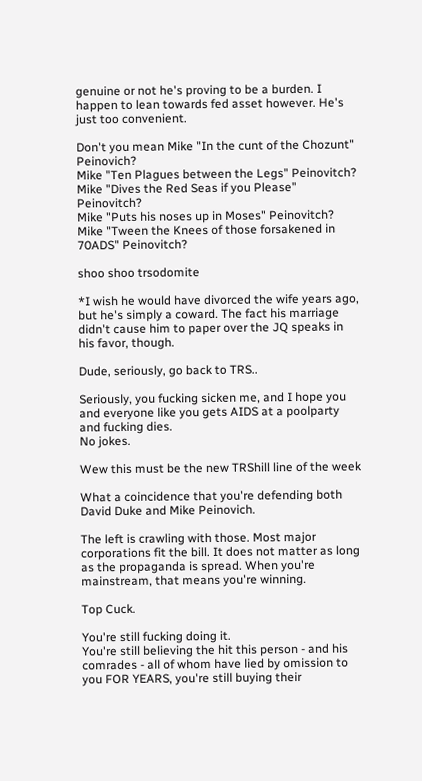genuine or not he's proving to be a burden. I happen to lean towards fed asset however. He's just too convenient.

Don't you mean Mike "In the cunt of the Chozunt" Peinovich?
Mike "Ten Plagues between the Legs" Peinovitch?
Mike "Dives the Red Seas if you Please" Peinovitch?
Mike "Puts his noses up in Moses" Peinovitch?
Mike "Tween the Knees of those forsakened in 70ADS" Peinovitch?

shoo shoo trsodomite

*I wish he would have divorced the wife years ago, but he's simply a coward. The fact his marriage didn't cause him to paper over the JQ speaks in his favor, though.

Dude, seriously, go back to TRS..

Seriously, you fucking sicken me, and I hope you and everyone like you gets AIDS at a poolparty and fucking dies.
No jokes.

Wew this must be the new TRShill line of the week

What a coincidence that you're defending both David Duke and Mike Peinovich.

The left is crawling with those. Most major corporations fit the bill. It does not matter as long as the propaganda is spread. When you're mainstream, that means you're winning.

Top Cuck.

You're still fucking doing it.
You're still believing the hit this person - and his comrades - all of whom have lied by omission to you FOR YEARS, you're still buying their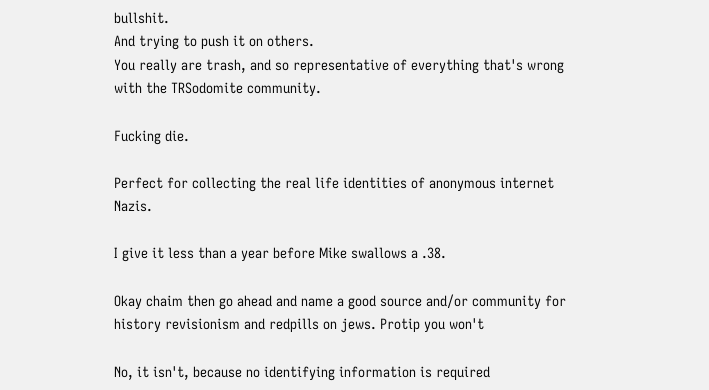bullshit.
And trying to push it on others.
You really are trash, and so representative of everything that's wrong with the TRSodomite community.

Fucking die.

Perfect for collecting the real life identities of anonymous internet Nazis.

I give it less than a year before Mike swallows a .38.

Okay chaim then go ahead and name a good source and/or community for history revisionism and redpills on jews. Protip you won't

No, it isn't, because no identifying information is required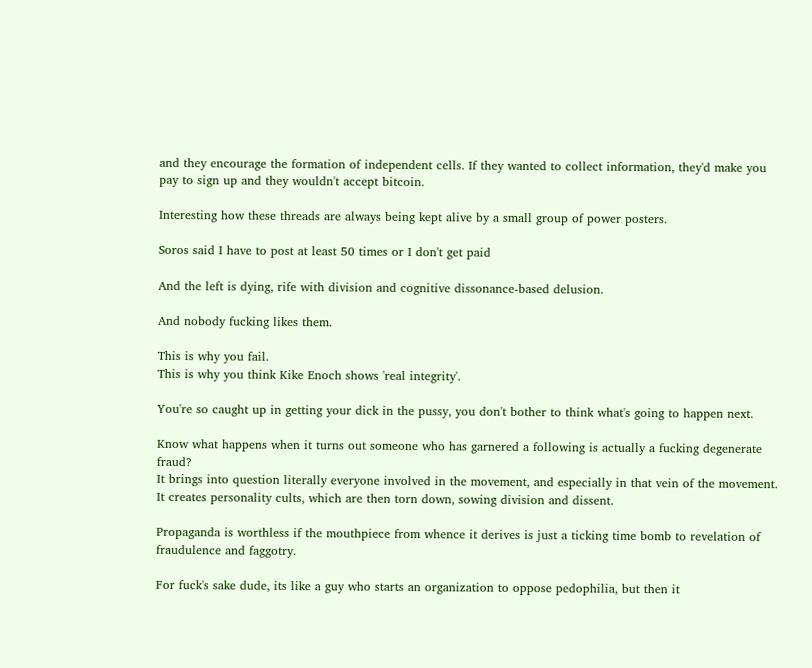and they encourage the formation of independent cells. If they wanted to collect information, they'd make you pay to sign up and they wouldn't accept bitcoin.

Interesting how these threads are always being kept alive by a small group of power posters.

Soros said I have to post at least 50 times or I don't get paid

And the left is dying, rife with division and cognitive dissonance-based delusion.

And nobody fucking likes them.

This is why you fail.
This is why you think Kike Enoch shows 'real integrity'.

You're so caught up in getting your dick in the pussy, you don't bother to think what's going to happen next.

Know what happens when it turns out someone who has garnered a following is actually a fucking degenerate fraud?
It brings into question literally everyone involved in the movement, and especially in that vein of the movement.
It creates personality cults, which are then torn down, sowing division and dissent.

Propaganda is worthless if the mouthpiece from whence it derives is just a ticking time bomb to revelation of fraudulence and faggotry.

For fuck's sake dude, its like a guy who starts an organization to oppose pedophilia, but then it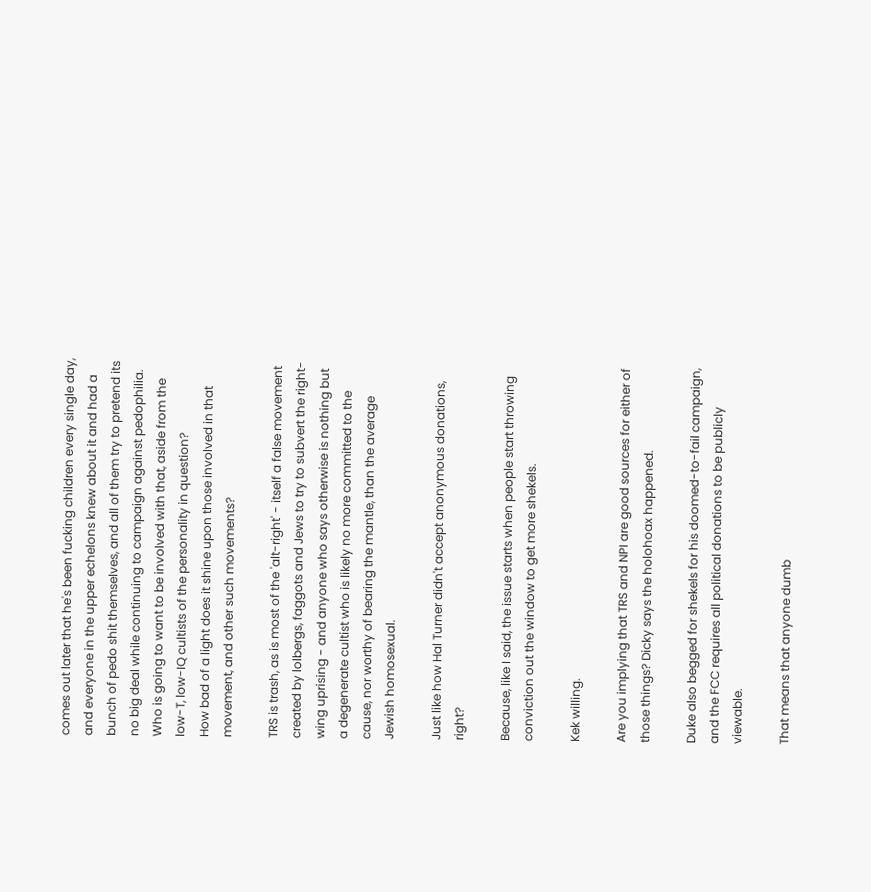comes out later that he's been fucking children every single day, and everyone in the upper echelons knew about it and had a bunch of pedo shit themselves, and all of them try to pretend its no big deal while continuing to campaign against pedophilia.
Who is going to want to be involved with that, aside from the low-T, low-IQ cultists of the personality in question?
How bad of a light does it shine upon those involved in that movement, and other such movements?

TRS is trash, as is most of the 'alt-right' - itself a false movement created by lolbergs, faggots and Jews to try to subvert the right-wing uprising - and anyone who says otherwise is nothing but a degenerate cultist who is likely no more committed to the cause, nor worthy of bearing the mantle, than the average Jewish homosexual.

Just like how Hal Turner didn't accept anonymous donations, right?

Because, like I said, the issue starts when people start throwing conviction out the window to get more shekels.

Kek willing.

Are you implying that TRS and NPI are good sources for either of those things? Dicky says the holohoax happened.

Duke also begged for shekels for his doomed-to-fail campaign, and the FCC requires all political donations to be publicly viewable.

That means that anyone dumb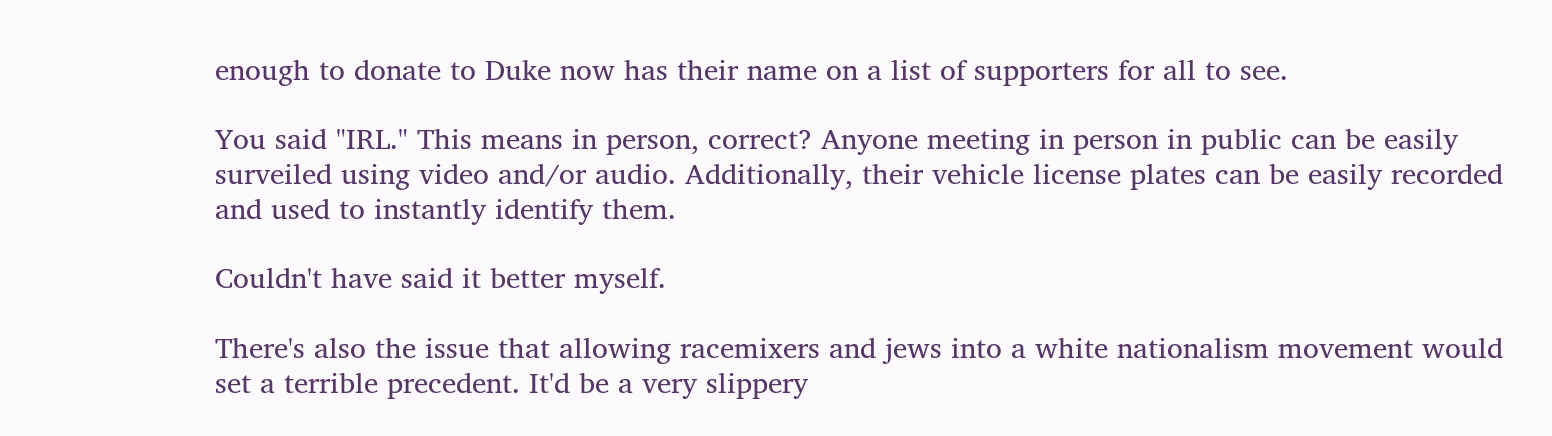enough to donate to Duke now has their name on a list of supporters for all to see.

You said "IRL." This means in person, correct? Anyone meeting in person in public can be easily surveiled using video and/or audio. Additionally, their vehicle license plates can be easily recorded and used to instantly identify them.

Couldn't have said it better myself.

There's also the issue that allowing racemixers and jews into a white nationalism movement would set a terrible precedent. It'd be a very slippery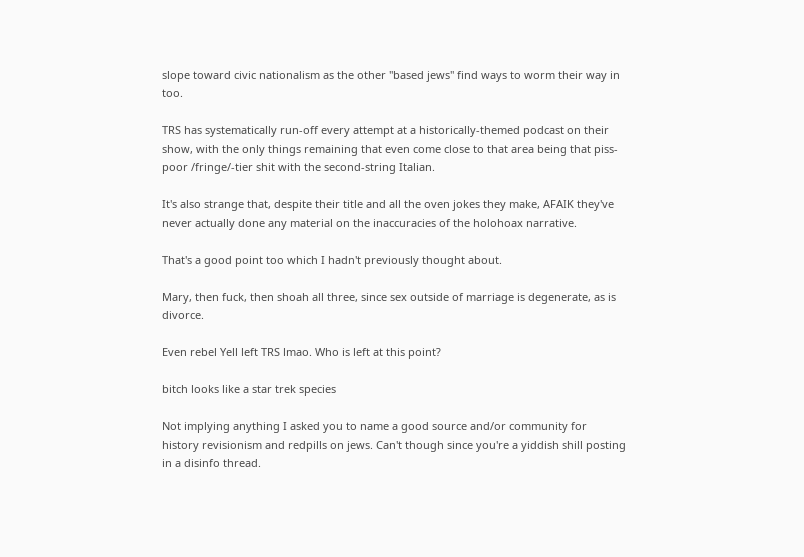slope toward civic nationalism as the other "based jews" find ways to worm their way in too.

TRS has systematically run-off every attempt at a historically-themed podcast on their show, with the only things remaining that even come close to that area being that piss-poor /fringe/-tier shit with the second-string Italian.

It's also strange that, despite their title and all the oven jokes they make, AFAIK they've never actually done any material on the inaccuracies of the holohoax narrative.

That's a good point too which I hadn't previously thought about.

Mary, then fuck, then shoah all three, since sex outside of marriage is degenerate, as is divorce.

Even rebel Yell left TRS lmao. Who is left at this point?

bitch looks like a star trek species

Not implying anything I asked you to name a good source and/or community for history revisionism and redpills on jews. Can't though since you're a yiddish shill posting in a disinfo thread.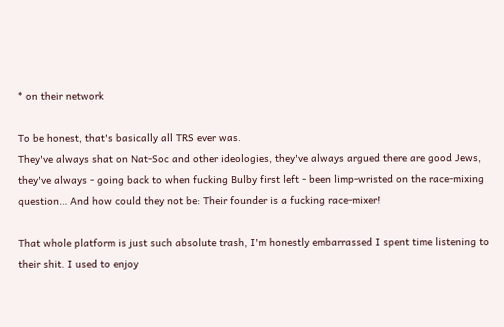* on their network

To be honest, that's basically all TRS ever was.
They've always shat on Nat-Soc and other ideologies, they've always argued there are good Jews, they've always - going back to when fucking Bulby first left - been limp-wristed on the race-mixing question… And how could they not be: Their founder is a fucking race-mixer!

That whole platform is just such absolute trash, I'm honestly embarrassed I spent time listening to their shit. I used to enjoy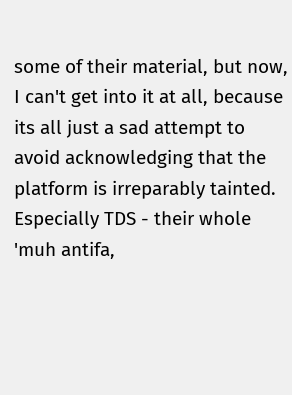some of their material, but now, I can't get into it at all, because its all just a sad attempt to avoid acknowledging that the platform is irreparably tainted.
Especially TDS - their whole 'muh antifa,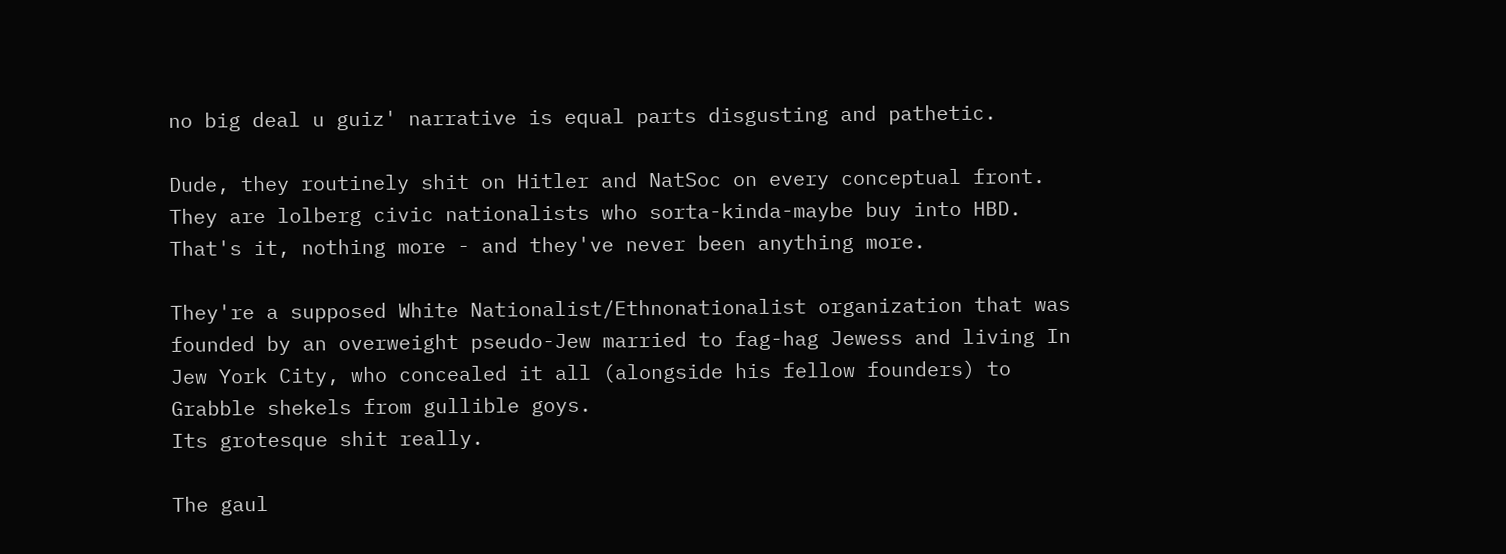no big deal u guiz' narrative is equal parts disgusting and pathetic.

Dude, they routinely shit on Hitler and NatSoc on every conceptual front.
They are lolberg civic nationalists who sorta-kinda-maybe buy into HBD.
That's it, nothing more - and they've never been anything more.

They're a supposed White Nationalist/Ethnonationalist organization that was founded by an overweight pseudo-Jew married to fag-hag Jewess and living In Jew York City, who concealed it all (alongside his fellow founders) to Grabble shekels from gullible goys.
Its grotesque shit really.

The gaul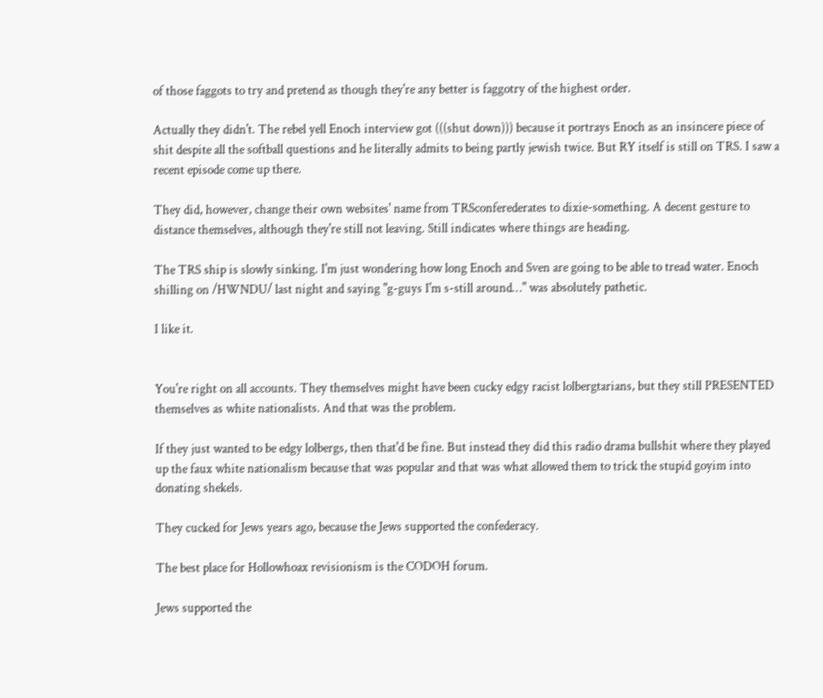of those faggots to try and pretend as though they're any better is faggotry of the highest order.

Actually they didn't. The rebel yell Enoch interview got (((shut down))) because it portrays Enoch as an insincere piece of shit despite all the softball questions and he literally admits to being partly jewish twice. But RY itself is still on TRS. I saw a recent episode come up there.

They did, however, change their own websites' name from TRSconferederates to dixie-something. A decent gesture to distance themselves, although they're still not leaving. Still indicates where things are heading.

The TRS ship is slowly sinking. I'm just wondering how long Enoch and Sven are going to be able to tread water. Enoch shilling on /HWNDU/ last night and saying "g-guys I'm s-still around…" was absolutely pathetic.

I like it.


You're right on all accounts. They themselves might have been cucky edgy racist lolbergtarians, but they still PRESENTED themselves as white nationalists. And that was the problem.

If they just wanted to be edgy lolbergs, then that'd be fine. But instead they did this radio drama bullshit where they played up the faux white nationalism because that was popular and that was what allowed them to trick the stupid goyim into donating shekels.

They cucked for Jews years ago, because the Jews supported the confederacy.

The best place for Hollowhoax revisionism is the CODOH forum.

Jews supported the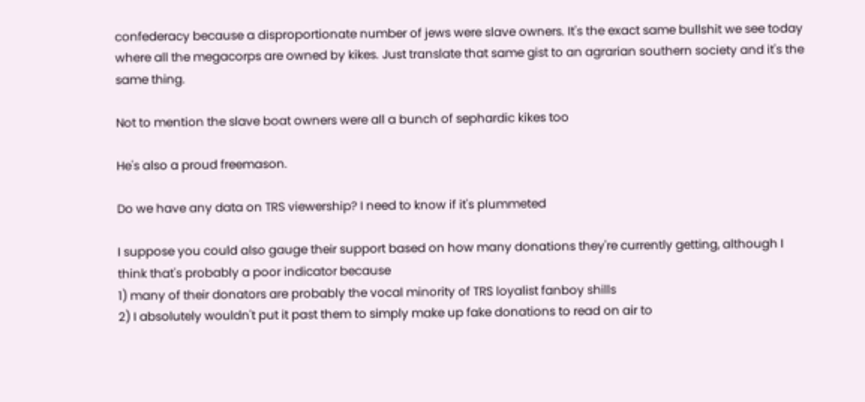confederacy because a disproportionate number of jews were slave owners. It's the exact same bullshit we see today where all the megacorps are owned by kikes. Just translate that same gist to an agrarian southern society and it's the same thing.

Not to mention the slave boat owners were all a bunch of sephardic kikes too

He's also a proud freemason.

Do we have any data on TRS viewership? I need to know if it's plummeted

I suppose you could also gauge their support based on how many donations they're currently getting, although I think that's probably a poor indicator because
1) many of their donators are probably the vocal minority of TRS loyalist fanboy shills
2) I absolutely wouldn't put it past them to simply make up fake donations to read on air to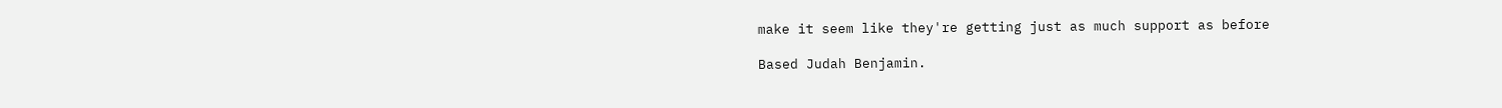make it seem like they're getting just as much support as before

Based Judah Benjamin.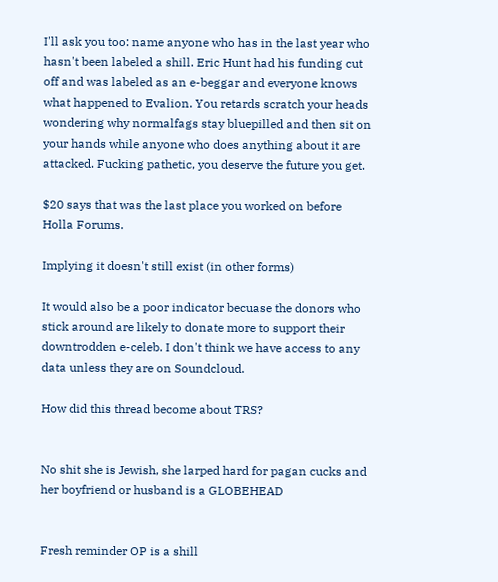I'll ask you too: name anyone who has in the last year who hasn't been labeled a shill. Eric Hunt had his funding cut off and was labeled as an e-beggar and everyone knows what happened to Evalion. You retards scratch your heads wondering why normalfags stay bluepilled and then sit on your hands while anyone who does anything about it are attacked. Fucking pathetic, you deserve the future you get.

$20 says that was the last place you worked on before Holla Forums.

Implying it doesn't still exist (in other forms)

It would also be a poor indicator becuase the donors who stick around are likely to donate more to support their downtrodden e-celeb. I don't think we have access to any data unless they are on Soundcloud.

How did this thread become about TRS?


No shit she is Jewish, she larped hard for pagan cucks and her boyfriend or husband is a GLOBEHEAD


Fresh reminder OP is a shill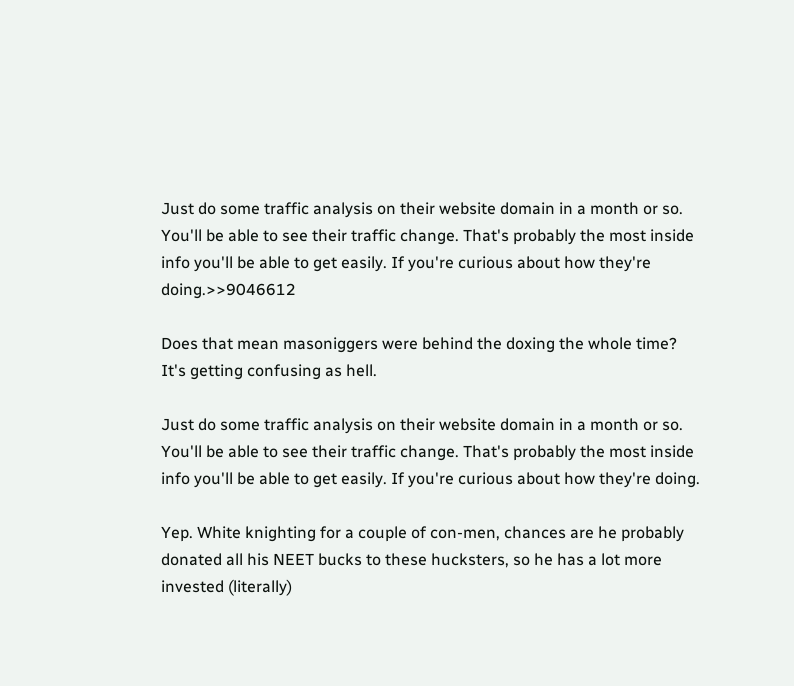Just do some traffic analysis on their website domain in a month or so. You'll be able to see their traffic change. That's probably the most inside info you'll be able to get easily. If you're curious about how they're doing.>>9046612

Does that mean masoniggers were behind the doxing the whole time? It's getting confusing as hell.

Just do some traffic analysis on their website domain in a month or so. You'll be able to see their traffic change. That's probably the most inside info you'll be able to get easily. If you're curious about how they're doing.

Yep. White knighting for a couple of con-men, chances are he probably donated all his NEET bucks to these hucksters, so he has a lot more invested (literally)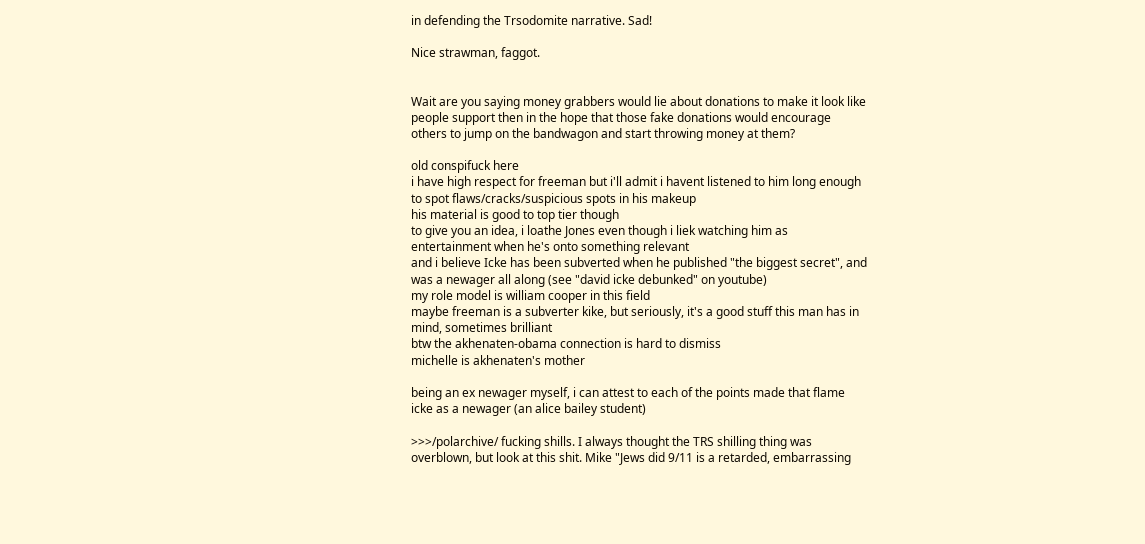in defending the Trsodomite narrative. Sad!

Nice strawman, faggot.


Wait are you saying money grabbers would lie about donations to make it look like people support then in the hope that those fake donations would encourage others to jump on the bandwagon and start throwing money at them?

old conspifuck here
i have high respect for freeman but i'll admit i havent listened to him long enough to spot flaws/cracks/suspicious spots in his makeup
his material is good to top tier though
to give you an idea, i loathe Jones even though i liek watching him as entertainment when he's onto something relevant
and i believe Icke has been subverted when he published "the biggest secret", and was a newager all along (see "david icke debunked" on youtube)
my role model is william cooper in this field
maybe freeman is a subverter kike, but seriously, it's a good stuff this man has in mind, sometimes brilliant
btw the akhenaten-obama connection is hard to dismiss
michelle is akhenaten's mother

being an ex newager myself, i can attest to each of the points made that flame icke as a newager (an alice bailey student)

>>>/polarchive/ fucking shills. I always thought the TRS shilling thing was overblown, but look at this shit. Mike "Jews did 9/11 is a retarded, embarrassing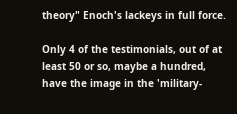theory" Enoch's lackeys in full force.

Only 4 of the testimonials, out of at least 50 or so, maybe a hundred, have the image in the 'military-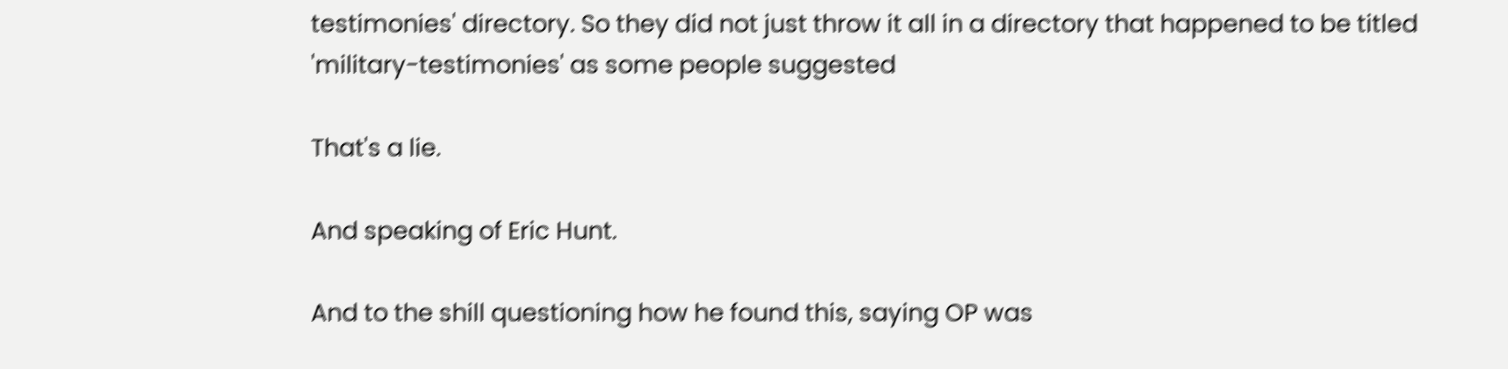testimonies' directory. So they did not just throw it all in a directory that happened to be titled 'military-testimonies' as some people suggested

That's a lie.

And speaking of Eric Hunt.

And to the shill questioning how he found this, saying OP was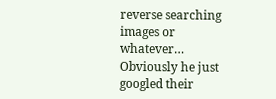reverse searching images or whatever… Obviously he just googled their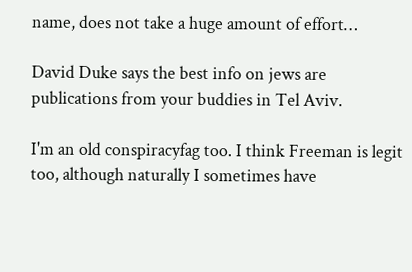name, does not take a huge amount of effort…

David Duke says the best info on jews are publications from your buddies in Tel Aviv.

I'm an old conspiracyfag too. I think Freeman is legit too, although naturally I sometimes have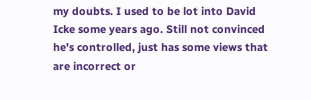my doubts. I used to be lot into David Icke some years ago. Still not convinced he's controlled, just has some views that are incorrect or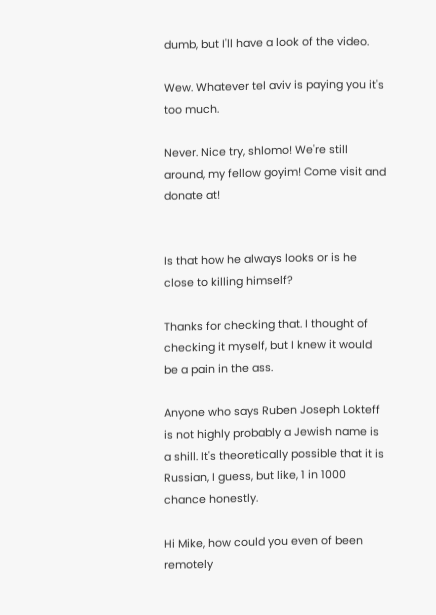dumb, but I'll have a look of the video.

Wew. Whatever tel aviv is paying you it's too much.

Never. Nice try, shlomo! We're still around, my fellow goyim! Come visit and donate at!


Is that how he always looks or is he close to killing himself?

Thanks for checking that. I thought of checking it myself, but I knew it would be a pain in the ass.

Anyone who says Ruben Joseph Lokteff is not highly probably a Jewish name is a shill. It's theoretically possible that it is Russian, I guess, but like, 1 in 1000 chance honestly.

Hi Mike, how could you even of been remotely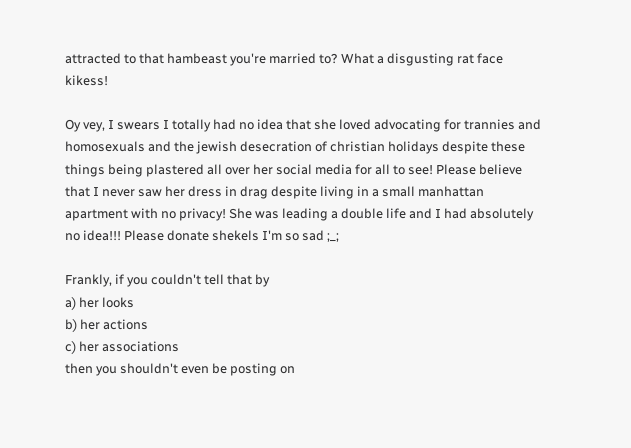attracted to that hambeast you're married to? What a disgusting rat face kikess!

Oy vey, I swears I totally had no idea that she loved advocating for trannies and homosexuals and the jewish desecration of christian holidays despite these things being plastered all over her social media for all to see! Please believe that I never saw her dress in drag despite living in a small manhattan apartment with no privacy! She was leading a double life and I had absolutely no idea!!! Please donate shekels I'm so sad ;_;

Frankly, if you couldn't tell that by
a) her looks
b) her actions
c) her associations
then you shouldn't even be posting on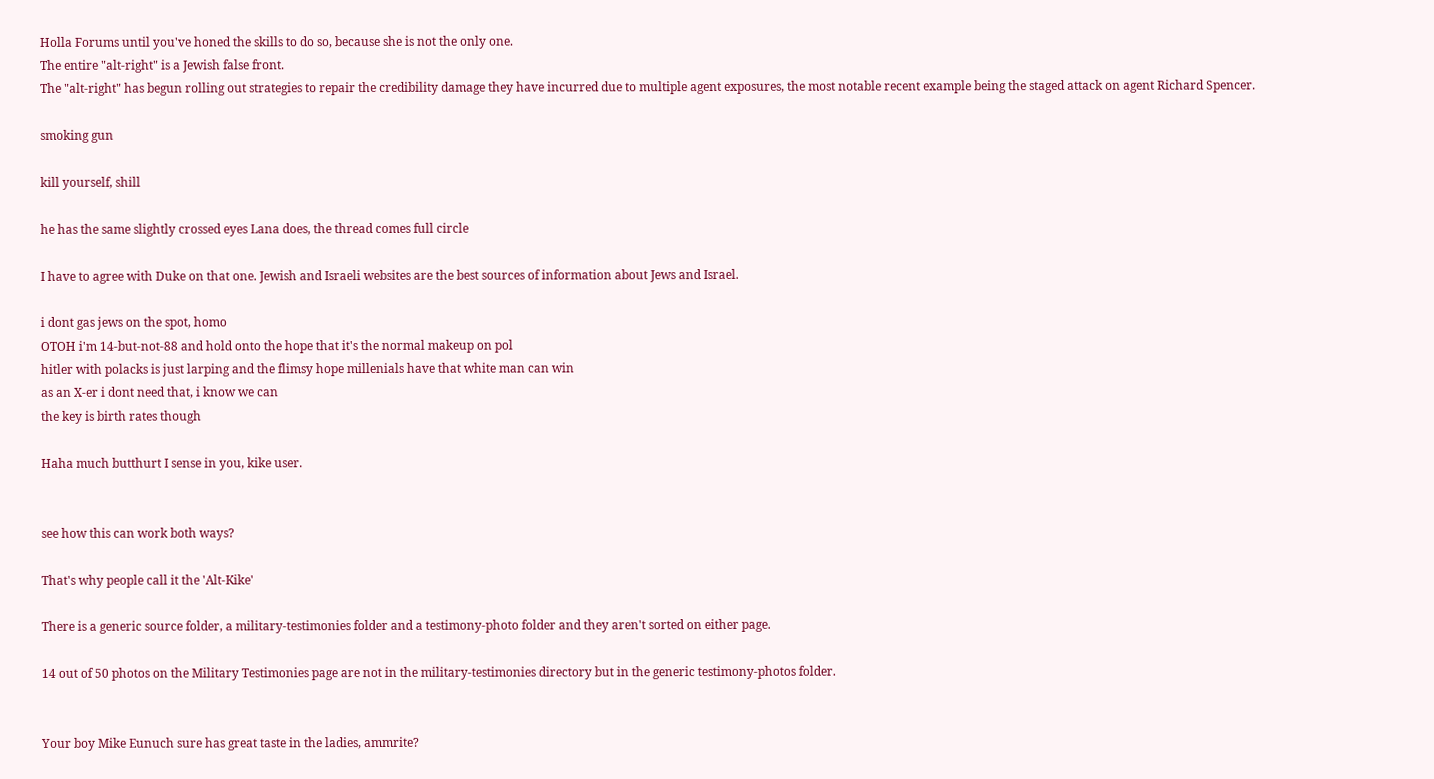Holla Forums until you've honed the skills to do so, because she is not the only one.
The entire "alt-right" is a Jewish false front.
The "alt-right" has begun rolling out strategies to repair the credibility damage they have incurred due to multiple agent exposures, the most notable recent example being the staged attack on agent Richard Spencer.

smoking gun

kill yourself, shill

he has the same slightly crossed eyes Lana does, the thread comes full circle

I have to agree with Duke on that one. Jewish and Israeli websites are the best sources of information about Jews and Israel.

i dont gas jews on the spot, homo
OTOH i'm 14-but-not-88 and hold onto the hope that it's the normal makeup on pol
hitler with polacks is just larping and the flimsy hope millenials have that white man can win
as an X-er i dont need that, i know we can
the key is birth rates though

Haha much butthurt I sense in you, kike user.


see how this can work both ways?

That's why people call it the 'Alt-Kike'

There is a generic source folder, a military-testimonies folder and a testimony-photo folder and they aren't sorted on either page.

14 out of 50 photos on the Military Testimonies page are not in the military-testimonies directory but in the generic testimony-photos folder.


Your boy Mike Eunuch sure has great taste in the ladies, ammrite?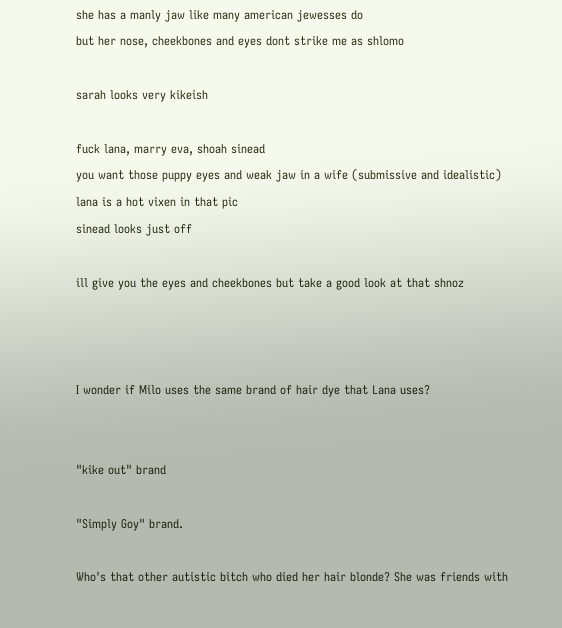she has a manly jaw like many american jewesses do
but her nose, cheekbones and eyes dont strike me as shlomo

sarah looks very kikeish

fuck lana, marry eva, shoah sinead
you want those puppy eyes and weak jaw in a wife (submissive and idealistic)
lana is a hot vixen in that pic
sinead looks just off

ill give you the eyes and cheekbones but take a good look at that shnoz



I wonder if Milo uses the same brand of hair dye that Lana uses?


"kike out" brand

"Simply Goy" brand.

Who's that other autistic bitch who died her hair blonde? She was friends with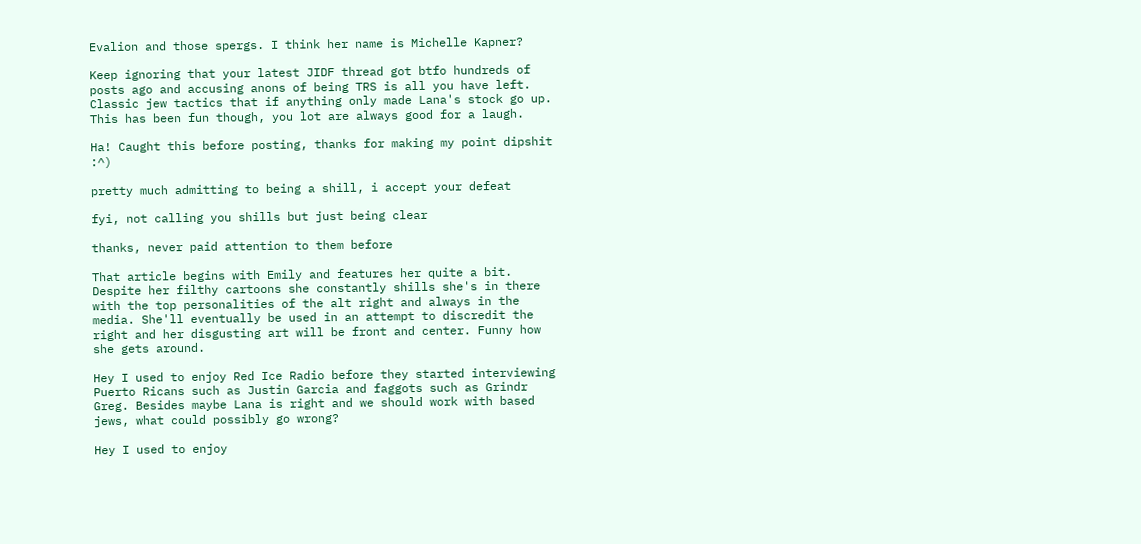Evalion and those spergs. I think her name is Michelle Kapner?

Keep ignoring that your latest JIDF thread got btfo hundreds of posts ago and accusing anons of being TRS is all you have left. Classic jew tactics that if anything only made Lana's stock go up. This has been fun though, you lot are always good for a laugh.

Ha! Caught this before posting, thanks for making my point dipshit :^)

pretty much admitting to being a shill, i accept your defeat

fyi, not calling you shills but just being clear

thanks, never paid attention to them before

That article begins with Emily and features her quite a bit. Despite her filthy cartoons she constantly shills she's in there with the top personalities of the alt right and always in the media. She'll eventually be used in an attempt to discredit the right and her disgusting art will be front and center. Funny how she gets around.

Hey I used to enjoy Red Ice Radio before they started interviewing Puerto Ricans such as Justin Garcia and faggots such as Grindr Greg. Besides maybe Lana is right and we should work with based jews, what could possibly go wrong?

Hey I used to enjoy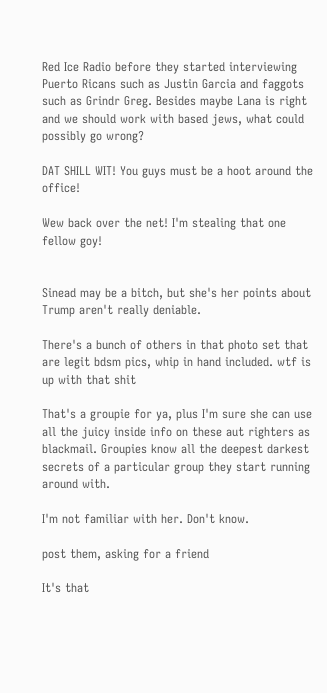Red Ice Radio before they started interviewing Puerto Ricans such as Justin Garcia and faggots such as Grindr Greg. Besides maybe Lana is right and we should work with based jews, what could possibly go wrong?

DAT SHILL WIT! You guys must be a hoot around the office!

Wew back over the net! I'm stealing that one fellow goy!


Sinead may be a bitch, but she's her points about Trump aren't really deniable.

There's a bunch of others in that photo set that are legit bdsm pics, whip in hand included. wtf is up with that shit

That's a groupie for ya, plus I'm sure she can use all the juicy inside info on these aut righters as blackmail. Groupies know all the deepest darkest secrets of a particular group they start running around with.

I'm not familiar with her. Don't know.

post them, asking for a friend

It's that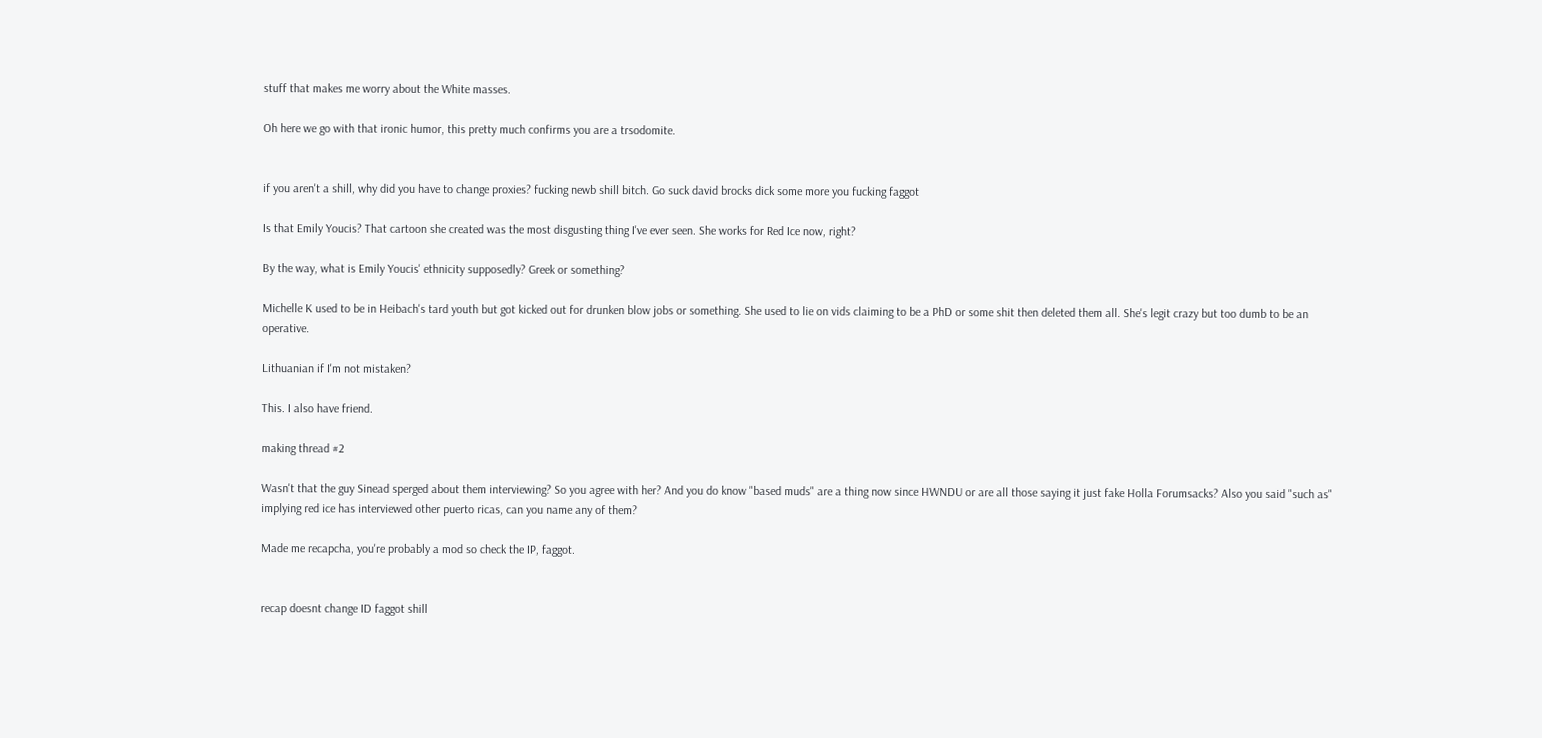stuff that makes me worry about the White masses.

Oh here we go with that ironic humor, this pretty much confirms you are a trsodomite.


if you aren't a shill, why did you have to change proxies? fucking newb shill bitch. Go suck david brocks dick some more you fucking faggot

Is that Emily Youcis? That cartoon she created was the most disgusting thing I've ever seen. She works for Red Ice now, right?

By the way, what is Emily Youcis' ethnicity supposedly? Greek or something?

Michelle K used to be in Heibach's tard youth but got kicked out for drunken blow jobs or something. She used to lie on vids claiming to be a PhD or some shit then deleted them all. She's legit crazy but too dumb to be an operative.

Lithuanian if I'm not mistaken?

This. I also have friend.

making thread #2

Wasn't that the guy Sinead sperged about them interviewing? So you agree with her? And you do know "based muds" are a thing now since HWNDU or are all those saying it just fake Holla Forumsacks? Also you said "such as" implying red ice has interviewed other puerto ricas, can you name any of them?

Made me recapcha, you're probably a mod so check the IP, faggot.


recap doesnt change ID faggot shill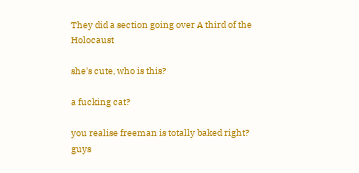They did a section going over A third of the Holocaust

she's cute, who is this?

a fucking cat?

you realise freeman is totally baked right? guys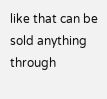like that can be sold anything through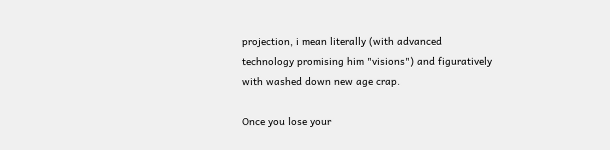projection, i mean literally (with advanced technology promising him "visions") and figuratively with washed down new age crap.

Once you lose your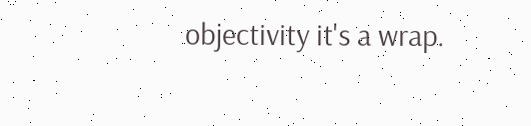objectivity it's a wrap.